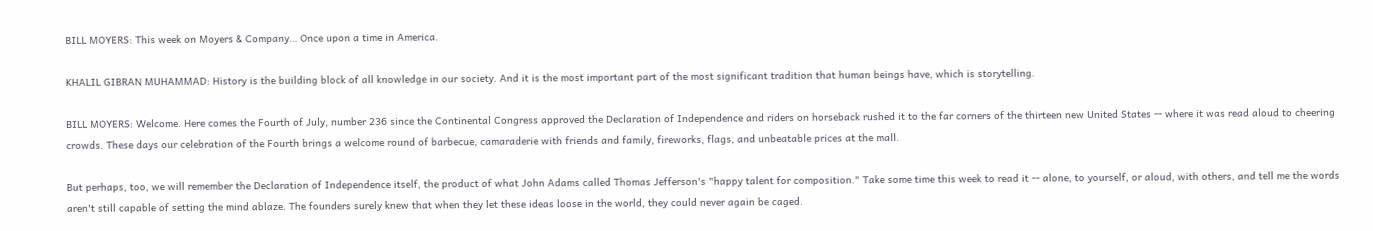BILL MOYERS: This week on Moyers & Company… Once upon a time in America.

KHALIL GIBRAN MUHAMMAD: History is the building block of all knowledge in our society. And it is the most important part of the most significant tradition that human beings have, which is storytelling.

BILL MOYERS: Welcome. Here comes the Fourth of July, number 236 since the Continental Congress approved the Declaration of Independence and riders on horseback rushed it to the far corners of the thirteen new United States -- where it was read aloud to cheering crowds. These days our celebration of the Fourth brings a welcome round of barbecue, camaraderie with friends and family, fireworks, flags, and unbeatable prices at the mall.

But perhaps, too, we will remember the Declaration of Independence itself, the product of what John Adams called Thomas Jefferson's "happy talent for composition." Take some time this week to read it -- alone, to yourself, or aloud, with others, and tell me the words aren't still capable of setting the mind ablaze. The founders surely knew that when they let these ideas loose in the world, they could never again be caged.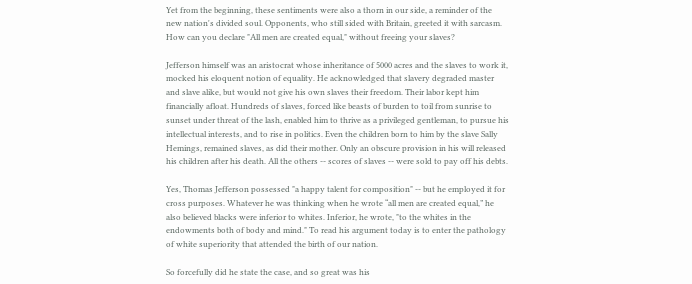Yet from the beginning, these sentiments were also a thorn in our side, a reminder of the new nation's divided soul. Opponents, who still sided with Britain, greeted it with sarcasm. How can you declare "All men are created equal," without freeing your slaves?

Jefferson himself was an aristocrat whose inheritance of 5000 acres and the slaves to work it, mocked his eloquent notion of equality. He acknowledged that slavery degraded master and slave alike, but would not give his own slaves their freedom. Their labor kept him financially afloat. Hundreds of slaves, forced like beasts of burden to toil from sunrise to sunset under threat of the lash, enabled him to thrive as a privileged gentleman, to pursue his intellectual interests, and to rise in politics. Even the children born to him by the slave Sally Hemings, remained slaves, as did their mother. Only an obscure provision in his will released his children after his death. All the others -- scores of slaves -- were sold to pay off his debts.

Yes, Thomas Jefferson possessed "a happy talent for composition" -- but he employed it for cross purposes. Whatever he was thinking when he wrote “all men are created equal,” he also believed blacks were inferior to whites. Inferior, he wrote, "to the whites in the endowments both of body and mind." To read his argument today is to enter the pathology of white superiority that attended the birth of our nation.

So forcefully did he state the case, and so great was his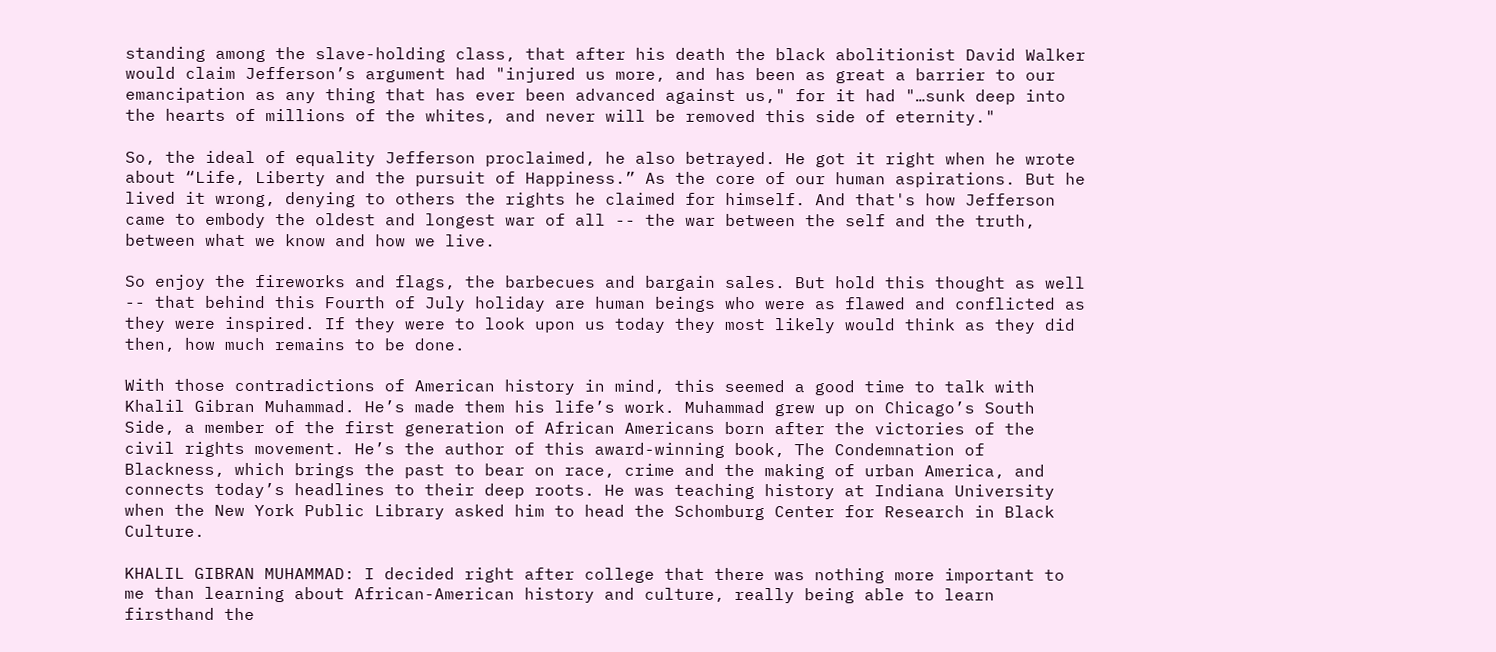standing among the slave-holding class, that after his death the black abolitionist David Walker would claim Jefferson’s argument had "injured us more, and has been as great a barrier to our emancipation as any thing that has ever been advanced against us," for it had "…sunk deep into the hearts of millions of the whites, and never will be removed this side of eternity."

So, the ideal of equality Jefferson proclaimed, he also betrayed. He got it right when he wrote about “Life, Liberty and the pursuit of Happiness.” As the core of our human aspirations. But he lived it wrong, denying to others the rights he claimed for himself. And that's how Jefferson came to embody the oldest and longest war of all -- the war between the self and the truth, between what we know and how we live.

So enjoy the fireworks and flags, the barbecues and bargain sales. But hold this thought as well -- that behind this Fourth of July holiday are human beings who were as flawed and conflicted as they were inspired. If they were to look upon us today they most likely would think as they did then, how much remains to be done.

With those contradictions of American history in mind, this seemed a good time to talk with Khalil Gibran Muhammad. He’s made them his life’s work. Muhammad grew up on Chicago’s South Side, a member of the first generation of African Americans born after the victories of the civil rights movement. He’s the author of this award-winning book, The Condemnation of Blackness, which brings the past to bear on race, crime and the making of urban America, and connects today’s headlines to their deep roots. He was teaching history at Indiana University when the New York Public Library asked him to head the Schomburg Center for Research in Black Culture.

KHALIL GIBRAN MUHAMMAD: I decided right after college that there was nothing more important to me than learning about African-American history and culture, really being able to learn firsthand the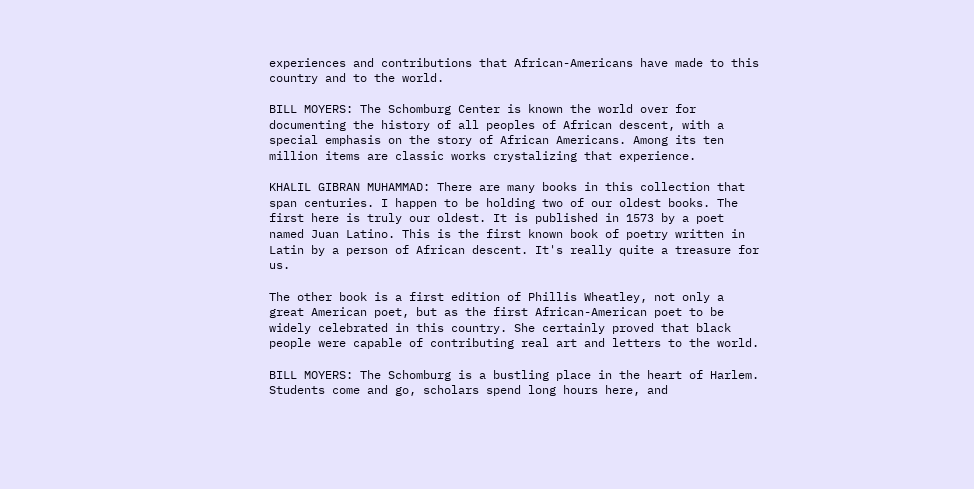experiences and contributions that African-Americans have made to this country and to the world.

BILL MOYERS: The Schomburg Center is known the world over for documenting the history of all peoples of African descent, with a special emphasis on the story of African Americans. Among its ten million items are classic works crystalizing that experience.

KHALIL GIBRAN MUHAMMAD: There are many books in this collection that span centuries. I happen to be holding two of our oldest books. The first here is truly our oldest. It is published in 1573 by a poet named Juan Latino. This is the first known book of poetry written in Latin by a person of African descent. It's really quite a treasure for us.

The other book is a first edition of Phillis Wheatley, not only a great American poet, but as the first African-American poet to be widely celebrated in this country. She certainly proved that black people were capable of contributing real art and letters to the world.

BILL MOYERS: The Schomburg is a bustling place in the heart of Harlem. Students come and go, scholars spend long hours here, and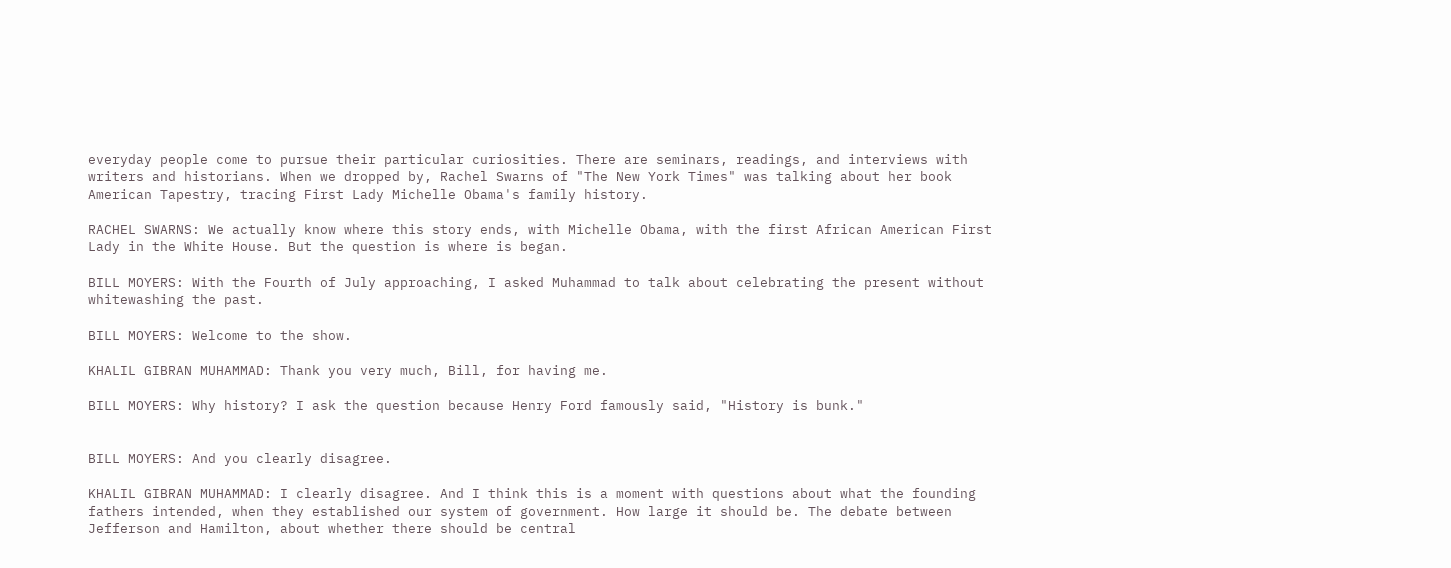everyday people come to pursue their particular curiosities. There are seminars, readings, and interviews with writers and historians. When we dropped by, Rachel Swarns of "The New York Times" was talking about her book American Tapestry, tracing First Lady Michelle Obama's family history.

RACHEL SWARNS: We actually know where this story ends, with Michelle Obama, with the first African American First Lady in the White House. But the question is where is began.

BILL MOYERS: With the Fourth of July approaching, I asked Muhammad to talk about celebrating the present without whitewashing the past.

BILL MOYERS: Welcome to the show.

KHALIL GIBRAN MUHAMMAD: Thank you very much, Bill, for having me.

BILL MOYERS: Why history? I ask the question because Henry Ford famously said, "History is bunk."


BILL MOYERS: And you clearly disagree.

KHALIL GIBRAN MUHAMMAD: I clearly disagree. And I think this is a moment with questions about what the founding fathers intended, when they established our system of government. How large it should be. The debate between Jefferson and Hamilton, about whether there should be central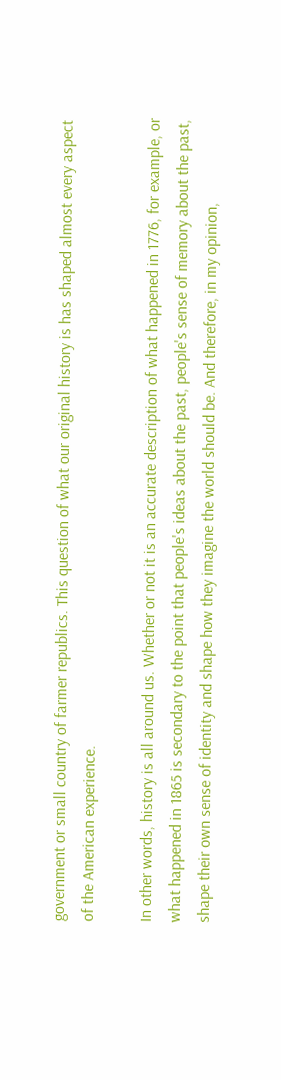government or small country of farmer republics. This question of what our original history is has shaped almost every aspect of the American experience.

In other words, history is all around us. Whether or not it is an accurate description of what happened in 1776, for example, or what happened in 1865 is secondary to the point that people's ideas about the past, people's sense of memory about the past, shape their own sense of identity and shape how they imagine the world should be. And therefore, in my opinion,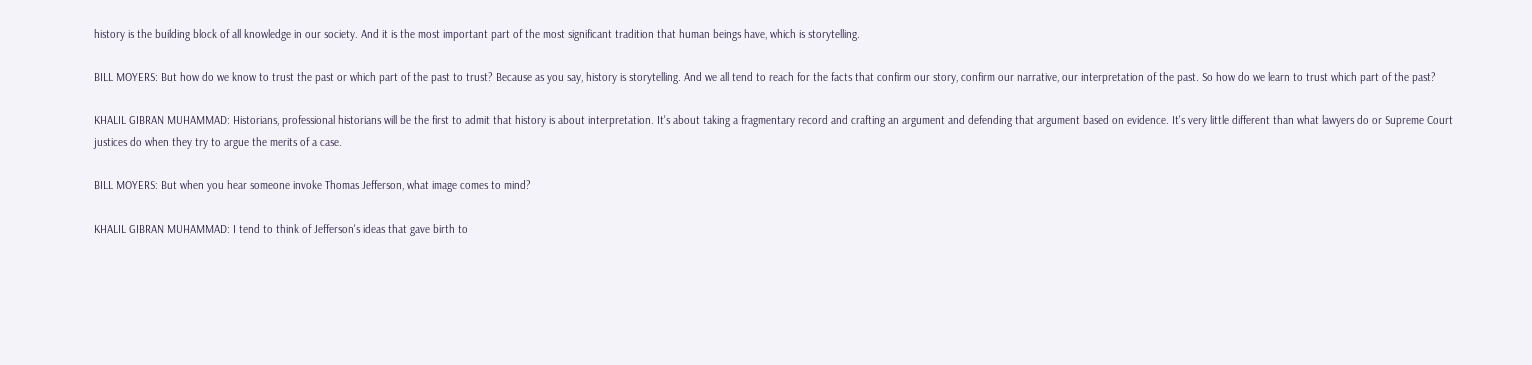history is the building block of all knowledge in our society. And it is the most important part of the most significant tradition that human beings have, which is storytelling.

BILL MOYERS: But how do we know to trust the past or which part of the past to trust? Because as you say, history is storytelling. And we all tend to reach for the facts that confirm our story, confirm our narrative, our interpretation of the past. So how do we learn to trust which part of the past?

KHALIL GIBRAN MUHAMMAD: Historians, professional historians will be the first to admit that history is about interpretation. It's about taking a fragmentary record and crafting an argument and defending that argument based on evidence. It's very little different than what lawyers do or Supreme Court justices do when they try to argue the merits of a case.

BILL MOYERS: But when you hear someone invoke Thomas Jefferson, what image comes to mind?

KHALIL GIBRAN MUHAMMAD: I tend to think of Jefferson's ideas that gave birth to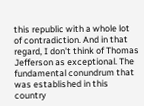this republic with a whole lot of contradiction. And in that regard, I don't think of Thomas Jefferson as exceptional. The fundamental conundrum that was established in this country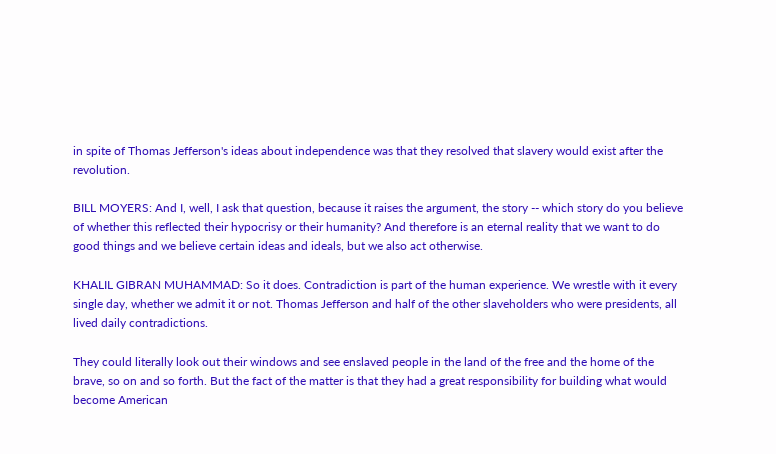in spite of Thomas Jefferson's ideas about independence was that they resolved that slavery would exist after the revolution.

BILL MOYERS: And I, well, I ask that question, because it raises the argument, the story -- which story do you believe of whether this reflected their hypocrisy or their humanity? And therefore is an eternal reality that we want to do good things and we believe certain ideas and ideals, but we also act otherwise.

KHALIL GIBRAN MUHAMMAD: So it does. Contradiction is part of the human experience. We wrestle with it every single day, whether we admit it or not. Thomas Jefferson and half of the other slaveholders who were presidents, all lived daily contradictions.

They could literally look out their windows and see enslaved people in the land of the free and the home of the brave, so on and so forth. But the fact of the matter is that they had a great responsibility for building what would become American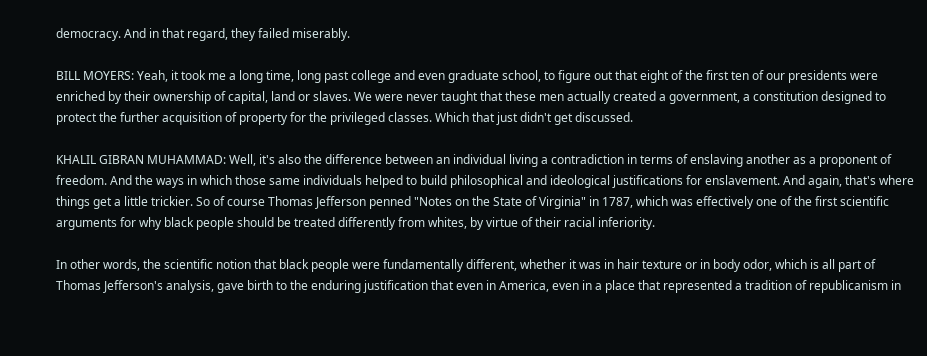democracy. And in that regard, they failed miserably.

BILL MOYERS: Yeah, it took me a long time, long past college and even graduate school, to figure out that eight of the first ten of our presidents were enriched by their ownership of capital, land or slaves. We were never taught that these men actually created a government, a constitution designed to protect the further acquisition of property for the privileged classes. Which that just didn't get discussed.

KHALIL GIBRAN MUHAMMAD: Well, it's also the difference between an individual living a contradiction in terms of enslaving another as a proponent of freedom. And the ways in which those same individuals helped to build philosophical and ideological justifications for enslavement. And again, that's where things get a little trickier. So of course Thomas Jefferson penned "Notes on the State of Virginia" in 1787, which was effectively one of the first scientific arguments for why black people should be treated differently from whites, by virtue of their racial inferiority.

In other words, the scientific notion that black people were fundamentally different, whether it was in hair texture or in body odor, which is all part of Thomas Jefferson's analysis, gave birth to the enduring justification that even in America, even in a place that represented a tradition of republicanism in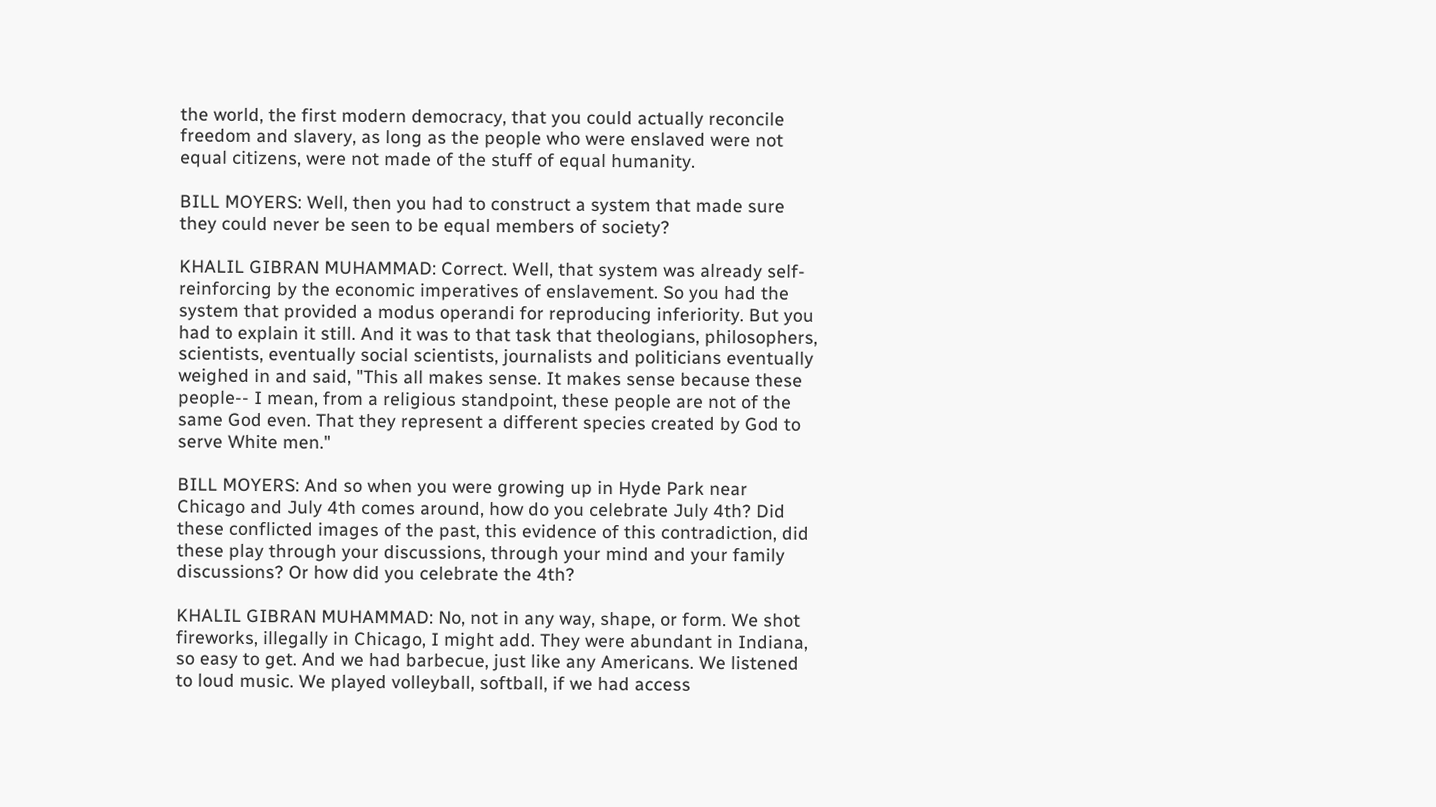the world, the first modern democracy, that you could actually reconcile freedom and slavery, as long as the people who were enslaved were not equal citizens, were not made of the stuff of equal humanity.

BILL MOYERS: Well, then you had to construct a system that made sure they could never be seen to be equal members of society?

KHALIL GIBRAN MUHAMMAD: Correct. Well, that system was already self-reinforcing by the economic imperatives of enslavement. So you had the system that provided a modus operandi for reproducing inferiority. But you had to explain it still. And it was to that task that theologians, philosophers, scientists, eventually social scientists, journalists and politicians eventually weighed in and said, "This all makes sense. It makes sense because these people-- I mean, from a religious standpoint, these people are not of the same God even. That they represent a different species created by God to serve White men."

BILL MOYERS: And so when you were growing up in Hyde Park near Chicago and July 4th comes around, how do you celebrate July 4th? Did these conflicted images of the past, this evidence of this contradiction, did these play through your discussions, through your mind and your family discussions? Or how did you celebrate the 4th?

KHALIL GIBRAN MUHAMMAD: No, not in any way, shape, or form. We shot fireworks, illegally in Chicago, I might add. They were abundant in Indiana, so easy to get. And we had barbecue, just like any Americans. We listened to loud music. We played volleyball, softball, if we had access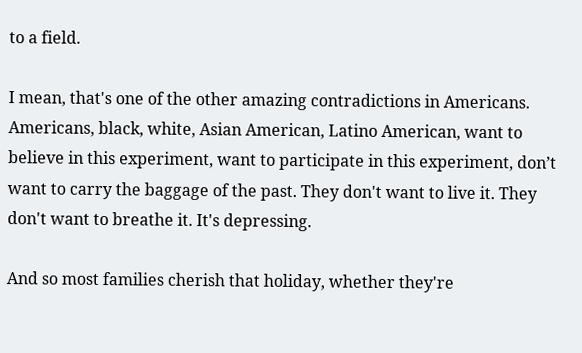to a field.

I mean, that's one of the other amazing contradictions in Americans. Americans, black, white, Asian American, Latino American, want to believe in this experiment, want to participate in this experiment, don’t want to carry the baggage of the past. They don't want to live it. They don't want to breathe it. It's depressing.

And so most families cherish that holiday, whether they're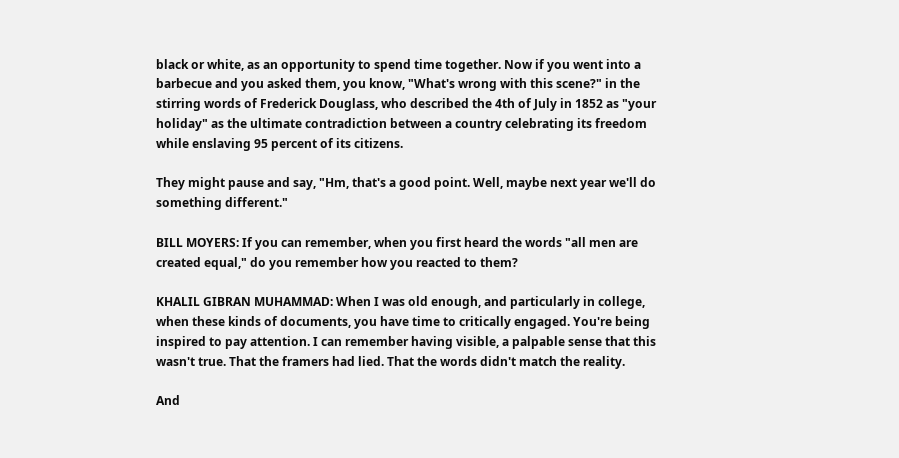black or white, as an opportunity to spend time together. Now if you went into a barbecue and you asked them, you know, "What's wrong with this scene?" in the stirring words of Frederick Douglass, who described the 4th of July in 1852 as "your holiday" as the ultimate contradiction between a country celebrating its freedom while enslaving 95 percent of its citizens.

They might pause and say, "Hm, that's a good point. Well, maybe next year we'll do something different."

BILL MOYERS: If you can remember, when you first heard the words "all men are created equal," do you remember how you reacted to them?

KHALIL GIBRAN MUHAMMAD: When I was old enough, and particularly in college, when these kinds of documents, you have time to critically engaged. You're being inspired to pay attention. I can remember having visible, a palpable sense that this wasn't true. That the framers had lied. That the words didn't match the reality.

And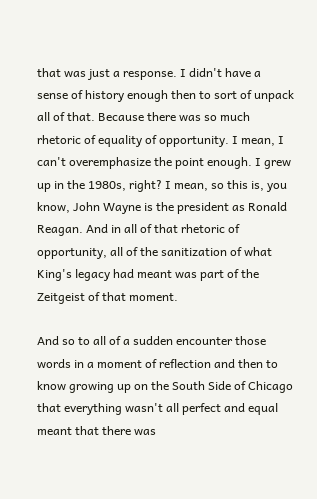that was just a response. I didn't have a sense of history enough then to sort of unpack all of that. Because there was so much rhetoric of equality of opportunity. I mean, I can't overemphasize the point enough. I grew up in the 1980s, right? I mean, so this is, you know, John Wayne is the president as Ronald Reagan. And in all of that rhetoric of opportunity, all of the sanitization of what King's legacy had meant was part of the Zeitgeist of that moment.

And so to all of a sudden encounter those words in a moment of reflection and then to know growing up on the South Side of Chicago that everything wasn't all perfect and equal meant that there was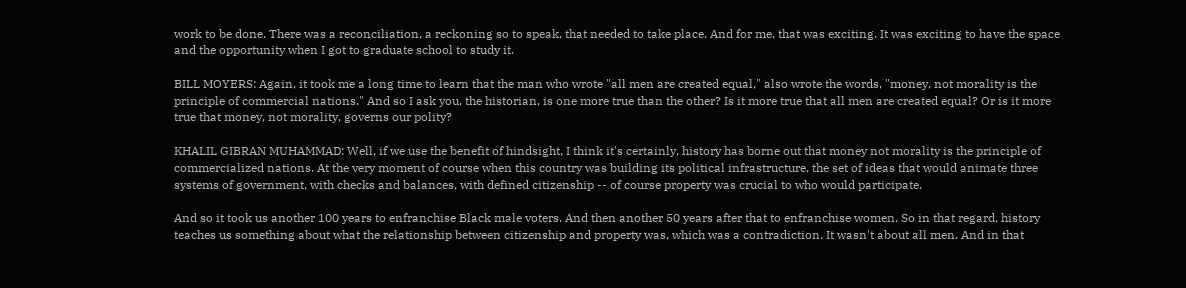work to be done. There was a reconciliation, a reckoning so to speak, that needed to take place. And for me, that was exciting. It was exciting to have the space and the opportunity when I got to graduate school to study it.

BILL MOYERS: Again, it took me a long time to learn that the man who wrote "all men are created equal," also wrote the words, "money, not morality is the principle of commercial nations." And so I ask you, the historian, is one more true than the other? Is it more true that all men are created equal? Or is it more true that money, not morality, governs our polity?

KHALIL GIBRAN MUHAMMAD: Well, if we use the benefit of hindsight, I think it's certainly, history has borne out that money not morality is the principle of commercialized nations. At the very moment of course when this country was building its political infrastructure, the set of ideas that would animate three systems of government, with checks and balances, with defined citizenship -- of course property was crucial to who would participate.

And so it took us another 100 years to enfranchise Black male voters. And then another 50 years after that to enfranchise women. So in that regard, history teaches us something about what the relationship between citizenship and property was, which was a contradiction. It wasn't about all men. And in that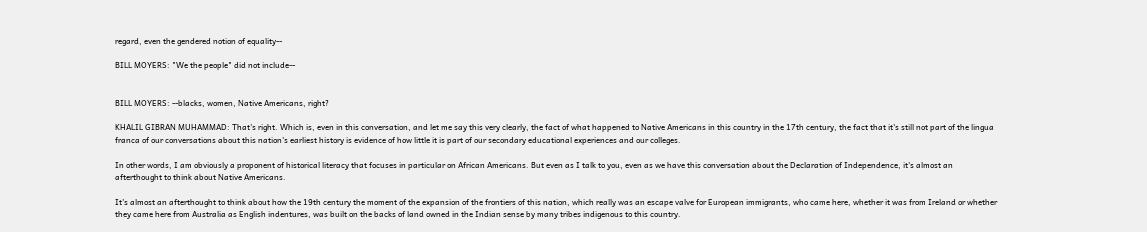regard, even the gendered notion of equality--

BILL MOYERS: "We the people" did not include--


BILL MOYERS: --blacks, women, Native Americans, right?

KHALIL GIBRAN MUHAMMAD: That's right. Which is, even in this conversation, and let me say this very clearly, the fact of what happened to Native Americans in this country in the 17th century, the fact that it's still not part of the lingua franca of our conversations about this nation's earliest history is evidence of how little it is part of our secondary educational experiences and our colleges.

In other words, I am obviously a proponent of historical literacy that focuses in particular on African Americans. But even as I talk to you, even as we have this conversation about the Declaration of Independence, it's almost an afterthought to think about Native Americans.

It's almost an afterthought to think about how the 19th century the moment of the expansion of the frontiers of this nation, which really was an escape valve for European immigrants, who came here, whether it was from Ireland or whether they came here from Australia as English indentures, was built on the backs of land owned in the Indian sense by many tribes indigenous to this country.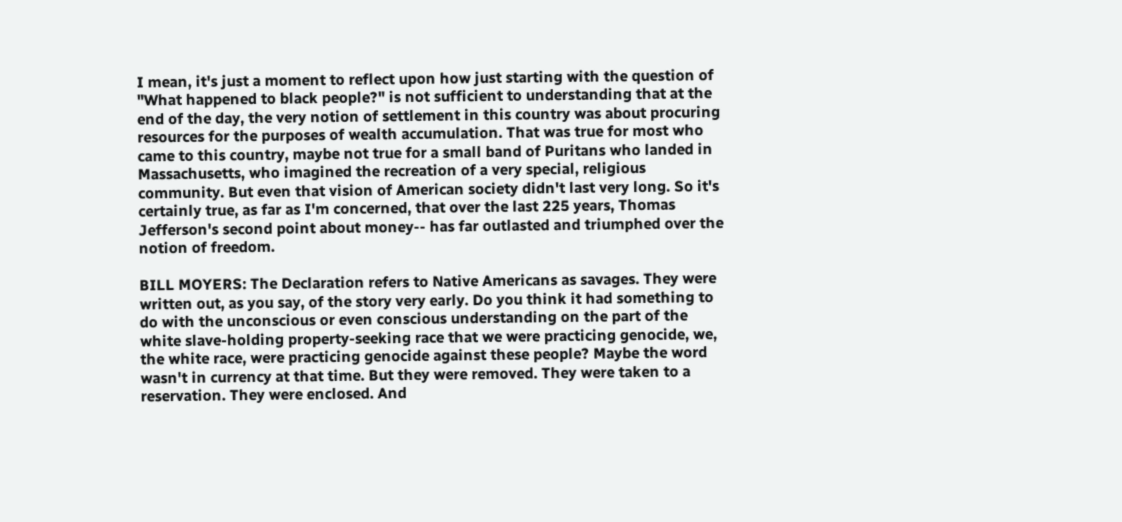I mean, it's just a moment to reflect upon how just starting with the question of "What happened to black people?" is not sufficient to understanding that at the end of the day, the very notion of settlement in this country was about procuring resources for the purposes of wealth accumulation. That was true for most who came to this country, maybe not true for a small band of Puritans who landed in Massachusetts, who imagined the recreation of a very special, religious community. But even that vision of American society didn't last very long. So it's certainly true, as far as I'm concerned, that over the last 225 years, Thomas Jefferson's second point about money-- has far outlasted and triumphed over the notion of freedom.

BILL MOYERS: The Declaration refers to Native Americans as savages. They were written out, as you say, of the story very early. Do you think it had something to do with the unconscious or even conscious understanding on the part of the white slave-holding property-seeking race that we were practicing genocide, we, the white race, were practicing genocide against these people? Maybe the word wasn't in currency at that time. But they were removed. They were taken to a reservation. They were enclosed. And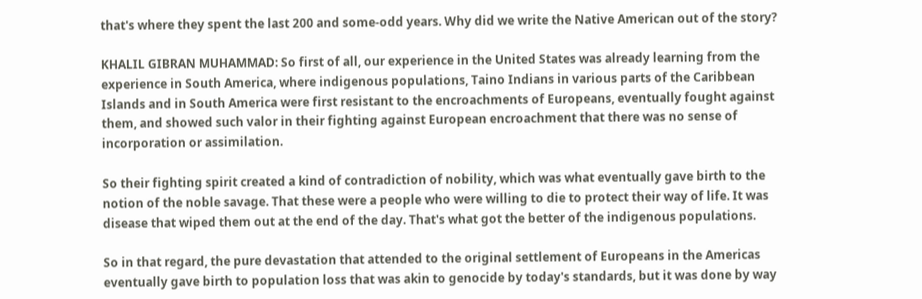that's where they spent the last 200 and some-odd years. Why did we write the Native American out of the story?

KHALIL GIBRAN MUHAMMAD: So first of all, our experience in the United States was already learning from the experience in South America, where indigenous populations, Taino Indians in various parts of the Caribbean Islands and in South America were first resistant to the encroachments of Europeans, eventually fought against them, and showed such valor in their fighting against European encroachment that there was no sense of incorporation or assimilation.

So their fighting spirit created a kind of contradiction of nobility, which was what eventually gave birth to the notion of the noble savage. That these were a people who were willing to die to protect their way of life. It was disease that wiped them out at the end of the day. That's what got the better of the indigenous populations.

So in that regard, the pure devastation that attended to the original settlement of Europeans in the Americas eventually gave birth to population loss that was akin to genocide by today's standards, but it was done by way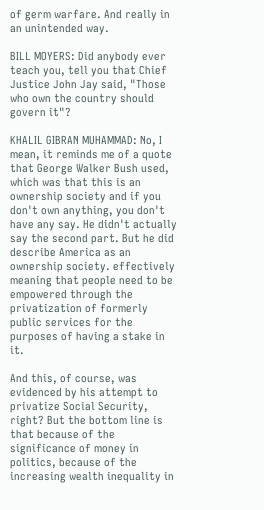of germ warfare. And really in an unintended way.

BILL MOYERS: Did anybody ever teach you, tell you that Chief Justice John Jay said, "Those who own the country should govern it"?

KHALIL GIBRAN MUHAMMAD: No, I mean, it reminds me of a quote that George Walker Bush used, which was that this is an ownership society and if you don't own anything, you don't have any say. He didn't actually say the second part. But he did describe America as an ownership society. effectively meaning that people need to be empowered through the privatization of formerly public services for the purposes of having a stake in it.

And this, of course, was evidenced by his attempt to privatize Social Security, right? But the bottom line is that because of the significance of money in politics, because of the increasing wealth inequality in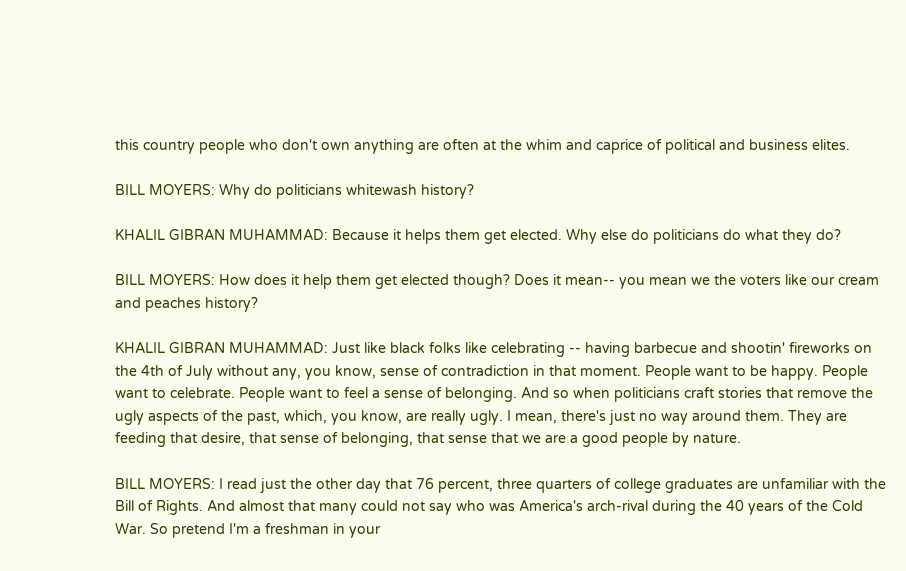this country people who don't own anything are often at the whim and caprice of political and business elites.

BILL MOYERS: Why do politicians whitewash history?

KHALIL GIBRAN MUHAMMAD: Because it helps them get elected. Why else do politicians do what they do?

BILL MOYERS: How does it help them get elected though? Does it mean-- you mean we the voters like our cream and peaches history?

KHALIL GIBRAN MUHAMMAD: Just like black folks like celebrating -- having barbecue and shootin' fireworks on the 4th of July without any, you know, sense of contradiction in that moment. People want to be happy. People want to celebrate. People want to feel a sense of belonging. And so when politicians craft stories that remove the ugly aspects of the past, which, you know, are really ugly. I mean, there's just no way around them. They are feeding that desire, that sense of belonging, that sense that we are a good people by nature.

BILL MOYERS: I read just the other day that 76 percent, three quarters of college graduates are unfamiliar with the Bill of Rights. And almost that many could not say who was America's arch-rival during the 40 years of the Cold War. So pretend I'm a freshman in your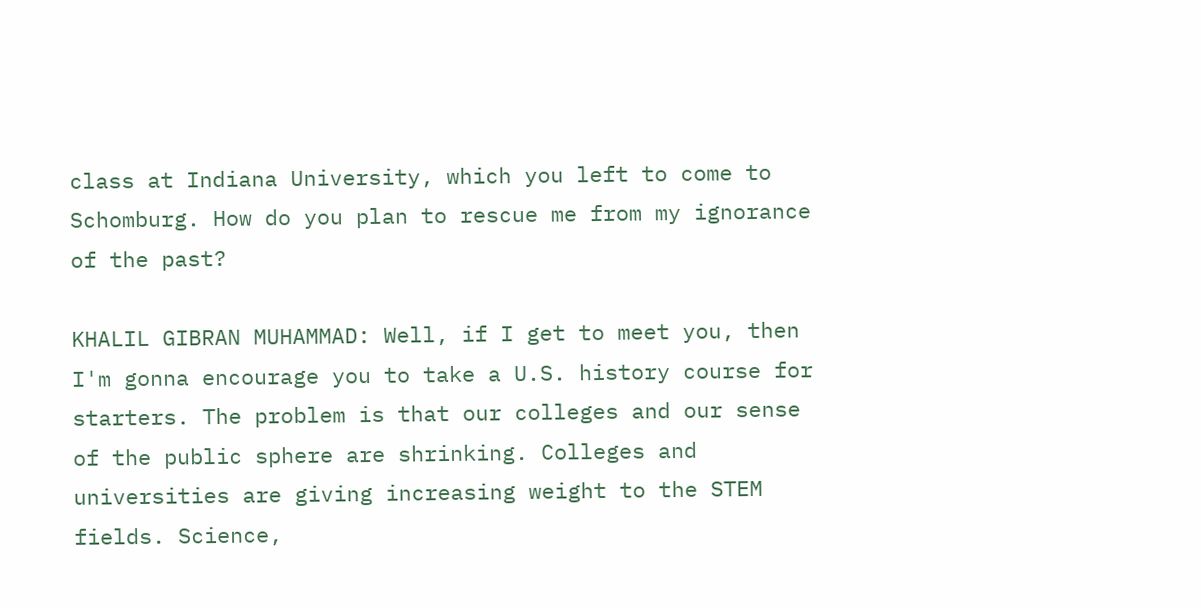class at Indiana University, which you left to come to Schomburg. How do you plan to rescue me from my ignorance of the past?

KHALIL GIBRAN MUHAMMAD: Well, if I get to meet you, then I'm gonna encourage you to take a U.S. history course for starters. The problem is that our colleges and our sense of the public sphere are shrinking. Colleges and universities are giving increasing weight to the STEM fields. Science,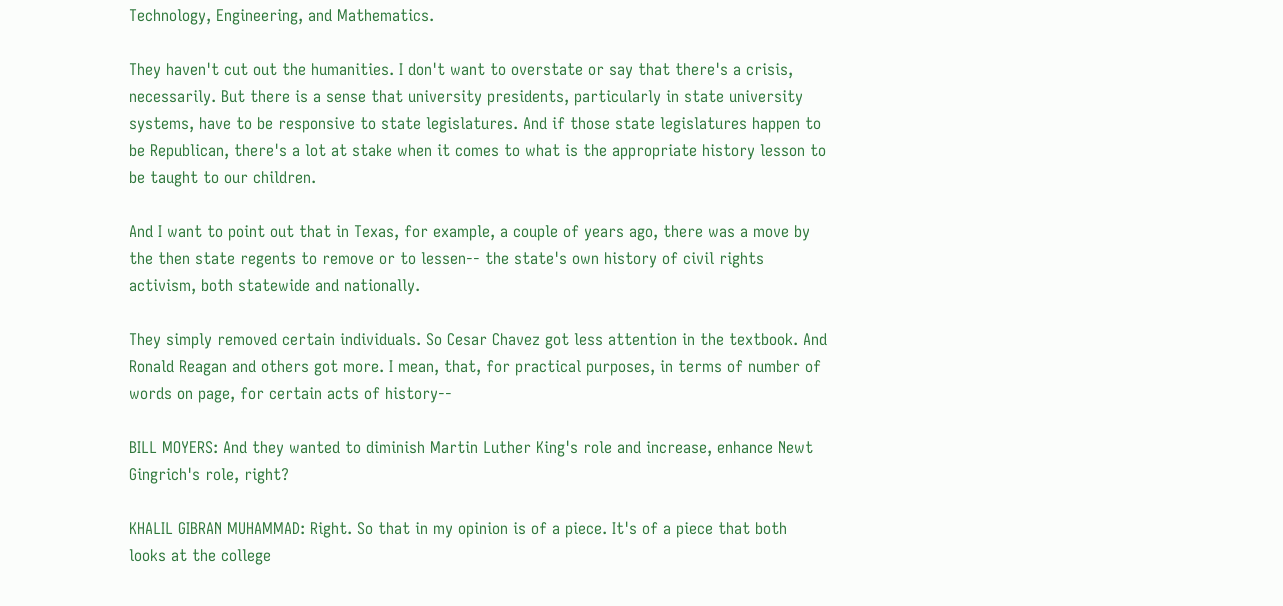Technology, Engineering, and Mathematics.

They haven't cut out the humanities. I don't want to overstate or say that there's a crisis, necessarily. But there is a sense that university presidents, particularly in state university systems, have to be responsive to state legislatures. And if those state legislatures happen to be Republican, there's a lot at stake when it comes to what is the appropriate history lesson to be taught to our children.

And I want to point out that in Texas, for example, a couple of years ago, there was a move by the then state regents to remove or to lessen-- the state's own history of civil rights activism, both statewide and nationally.

They simply removed certain individuals. So Cesar Chavez got less attention in the textbook. And Ronald Reagan and others got more. I mean, that, for practical purposes, in terms of number of words on page, for certain acts of history--

BILL MOYERS: And they wanted to diminish Martin Luther King's role and increase, enhance Newt Gingrich's role, right?

KHALIL GIBRAN MUHAMMAD: Right. So that in my opinion is of a piece. It's of a piece that both looks at the college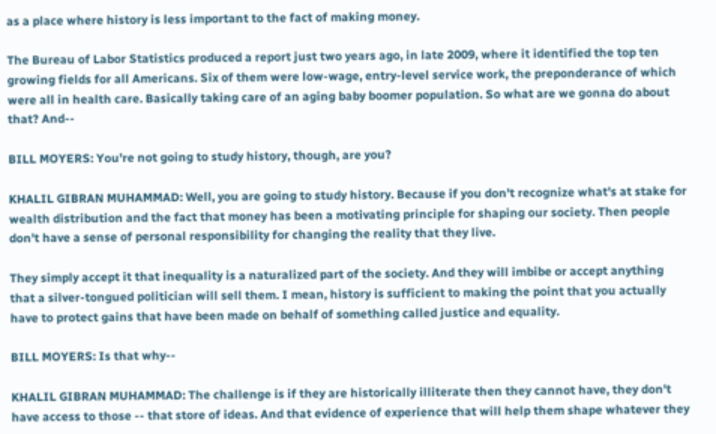as a place where history is less important to the fact of making money.

The Bureau of Labor Statistics produced a report just two years ago, in late 2009, where it identified the top ten growing fields for all Americans. Six of them were low-wage, entry-level service work, the preponderance of which were all in health care. Basically taking care of an aging baby boomer population. So what are we gonna do about that? And--

BILL MOYERS: You're not going to study history, though, are you?

KHALIL GIBRAN MUHAMMAD: Well, you are going to study history. Because if you don't recognize what's at stake for wealth distribution and the fact that money has been a motivating principle for shaping our society. Then people don't have a sense of personal responsibility for changing the reality that they live.

They simply accept it that inequality is a naturalized part of the society. And they will imbibe or accept anything that a silver-tongued politician will sell them. I mean, history is sufficient to making the point that you actually have to protect gains that have been made on behalf of something called justice and equality.

BILL MOYERS: Is that why--

KHALIL GIBRAN MUHAMMAD: The challenge is if they are historically illiterate then they cannot have, they don't have access to those -- that store of ideas. And that evidence of experience that will help them shape whatever they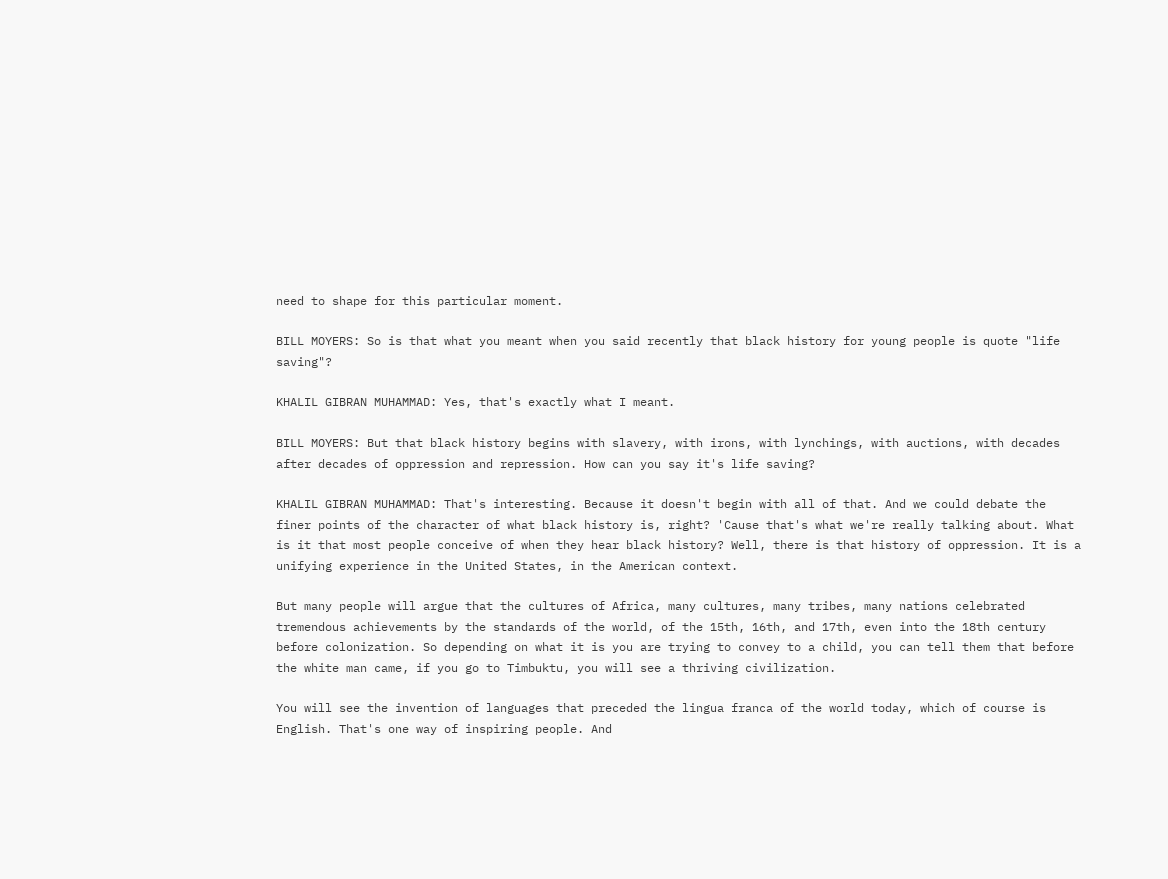need to shape for this particular moment.

BILL MOYERS: So is that what you meant when you said recently that black history for young people is quote "life saving"?

KHALIL GIBRAN MUHAMMAD: Yes, that's exactly what I meant.

BILL MOYERS: But that black history begins with slavery, with irons, with lynchings, with auctions, with decades after decades of oppression and repression. How can you say it's life saving?

KHALIL GIBRAN MUHAMMAD: That's interesting. Because it doesn't begin with all of that. And we could debate the finer points of the character of what black history is, right? 'Cause that's what we're really talking about. What is it that most people conceive of when they hear black history? Well, there is that history of oppression. It is a unifying experience in the United States, in the American context.

But many people will argue that the cultures of Africa, many cultures, many tribes, many nations celebrated tremendous achievements by the standards of the world, of the 15th, 16th, and 17th, even into the 18th century before colonization. So depending on what it is you are trying to convey to a child, you can tell them that before the white man came, if you go to Timbuktu, you will see a thriving civilization.

You will see the invention of languages that preceded the lingua franca of the world today, which of course is English. That's one way of inspiring people. And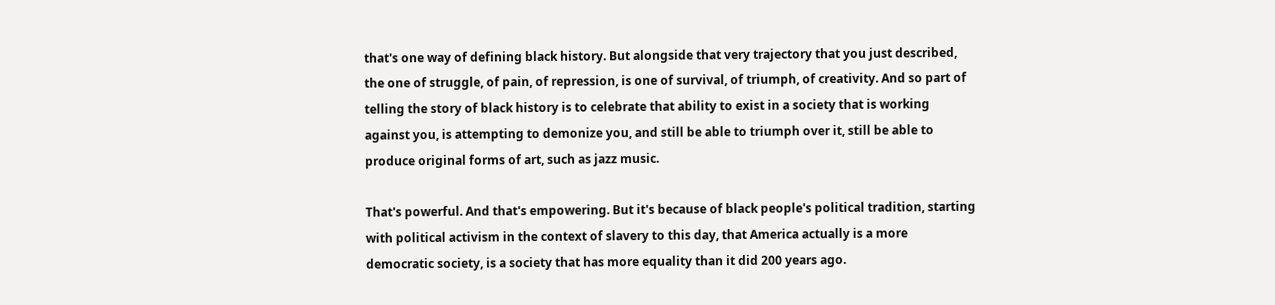that's one way of defining black history. But alongside that very trajectory that you just described, the one of struggle, of pain, of repression, is one of survival, of triumph, of creativity. And so part of telling the story of black history is to celebrate that ability to exist in a society that is working against you, is attempting to demonize you, and still be able to triumph over it, still be able to produce original forms of art, such as jazz music.

That's powerful. And that's empowering. But it's because of black people's political tradition, starting with political activism in the context of slavery to this day, that America actually is a more democratic society, is a society that has more equality than it did 200 years ago.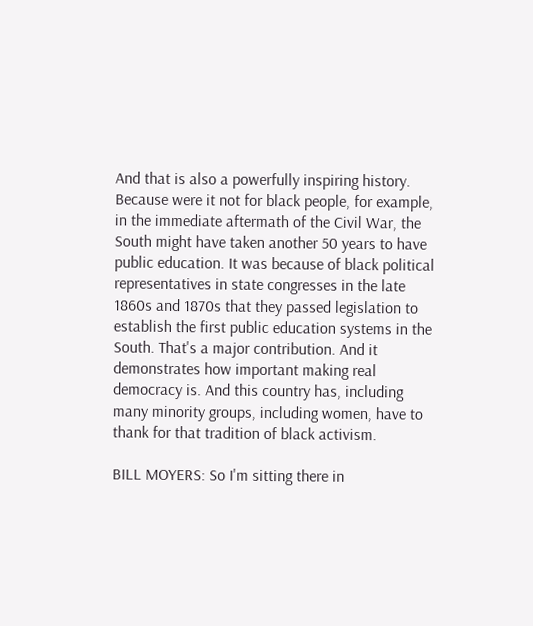And that is also a powerfully inspiring history. Because were it not for black people, for example, in the immediate aftermath of the Civil War, the South might have taken another 50 years to have public education. It was because of black political representatives in state congresses in the late 1860s and 1870s that they passed legislation to establish the first public education systems in the South. That's a major contribution. And it demonstrates how important making real democracy is. And this country has, including many minority groups, including women, have to thank for that tradition of black activism.

BILL MOYERS: So I'm sitting there in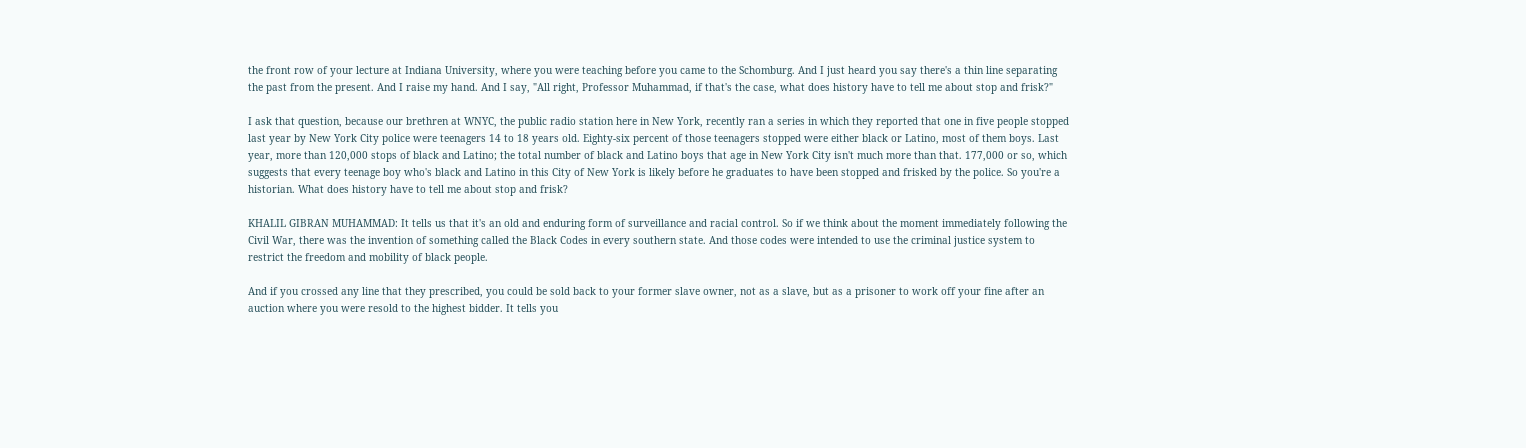the front row of your lecture at Indiana University, where you were teaching before you came to the Schomburg. And I just heard you say there's a thin line separating the past from the present. And I raise my hand. And I say, "All right, Professor Muhammad, if that's the case, what does history have to tell me about stop and frisk?"

I ask that question, because our brethren at WNYC, the public radio station here in New York, recently ran a series in which they reported that one in five people stopped last year by New York City police were teenagers 14 to 18 years old. Eighty-six percent of those teenagers stopped were either black or Latino, most of them boys. Last year, more than 120,000 stops of black and Latino; the total number of black and Latino boys that age in New York City isn't much more than that. 177,000 or so, which suggests that every teenage boy who's black and Latino in this City of New York is likely before he graduates to have been stopped and frisked by the police. So you're a historian. What does history have to tell me about stop and frisk?

KHALIL GIBRAN MUHAMMAD: It tells us that it's an old and enduring form of surveillance and racial control. So if we think about the moment immediately following the Civil War, there was the invention of something called the Black Codes in every southern state. And those codes were intended to use the criminal justice system to restrict the freedom and mobility of black people.

And if you crossed any line that they prescribed, you could be sold back to your former slave owner, not as a slave, but as a prisoner to work off your fine after an auction where you were resold to the highest bidder. It tells you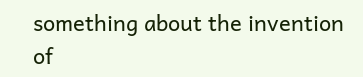something about the invention of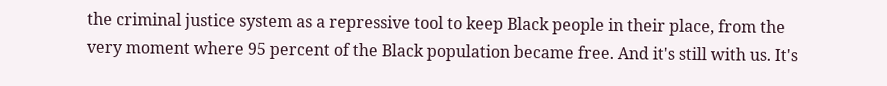the criminal justice system as a repressive tool to keep Black people in their place, from the very moment where 95 percent of the Black population became free. And it's still with us. It's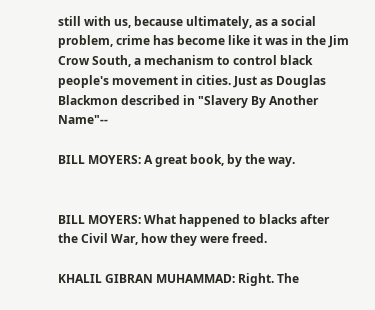still with us, because ultimately, as a social problem, crime has become like it was in the Jim Crow South, a mechanism to control black people's movement in cities. Just as Douglas Blackmon described in "Slavery By Another Name"--

BILL MOYERS: A great book, by the way.


BILL MOYERS: What happened to blacks after the Civil War, how they were freed.

KHALIL GIBRAN MUHAMMAD: Right. The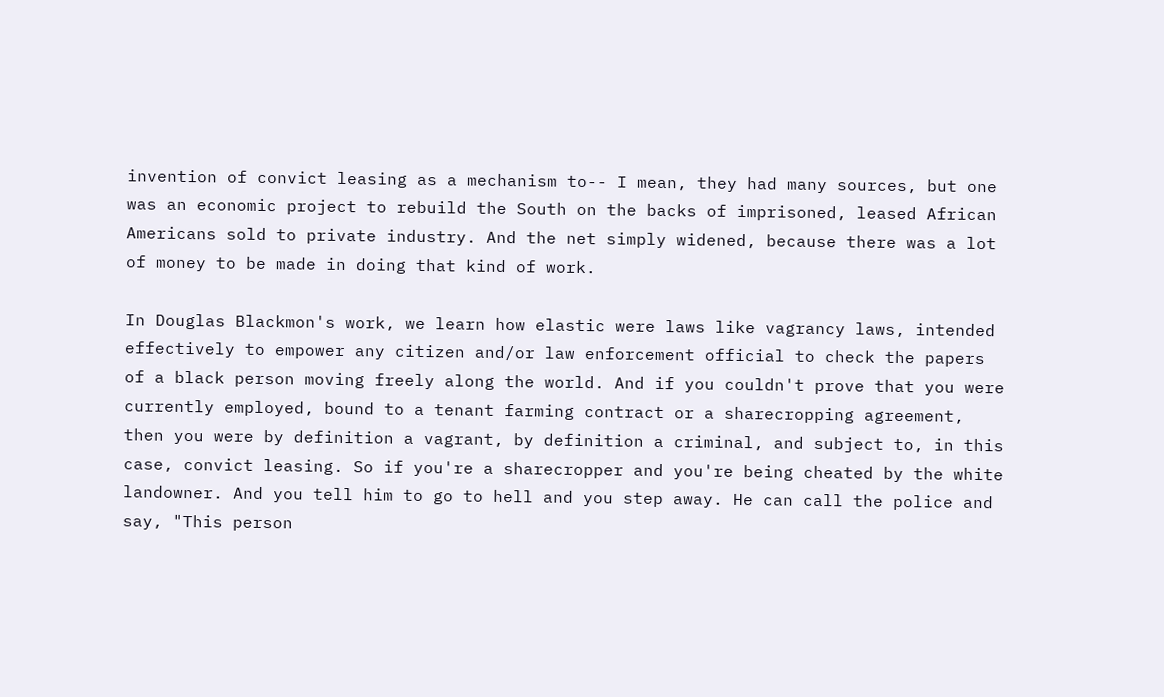invention of convict leasing as a mechanism to-- I mean, they had many sources, but one was an economic project to rebuild the South on the backs of imprisoned, leased African Americans sold to private industry. And the net simply widened, because there was a lot of money to be made in doing that kind of work.

In Douglas Blackmon's work, we learn how elastic were laws like vagrancy laws, intended effectively to empower any citizen and/or law enforcement official to check the papers of a black person moving freely along the world. And if you couldn't prove that you were currently employed, bound to a tenant farming contract or a sharecropping agreement, then you were by definition a vagrant, by definition a criminal, and subject to, in this case, convict leasing. So if you're a sharecropper and you're being cheated by the white landowner. And you tell him to go to hell and you step away. He can call the police and say, "This person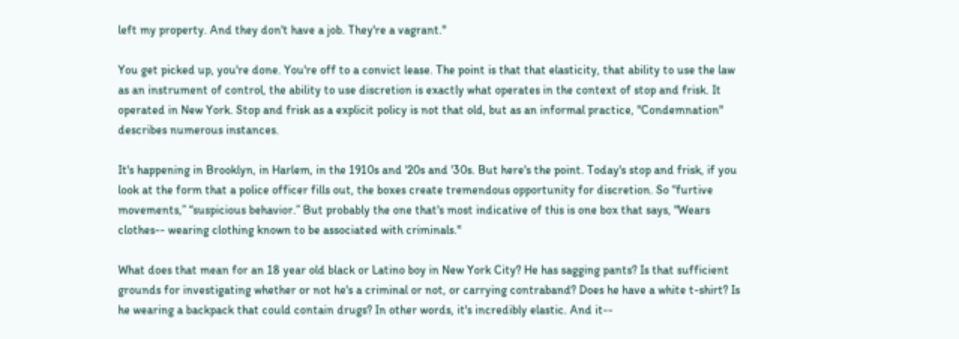left my property. And they don't have a job. They're a vagrant."

You get picked up, you're done. You're off to a convict lease. The point is that that elasticity, that ability to use the law as an instrument of control, the ability to use discretion is exactly what operates in the context of stop and frisk. It operated in New York. Stop and frisk as a explicit policy is not that old, but as an informal practice, "Condemnation" describes numerous instances.

It's happening in Brooklyn, in Harlem, in the 1910s and '20s and '30s. But here's the point. Today's stop and frisk, if you look at the form that a police officer fills out, the boxes create tremendous opportunity for discretion. So “furtive movements,” “suspicious behavior.” But probably the one that's most indicative of this is one box that says, "Wears clothes-- wearing clothing known to be associated with criminals."

What does that mean for an 18 year old black or Latino boy in New York City? He has sagging pants? Is that sufficient grounds for investigating whether or not he's a criminal or not, or carrying contraband? Does he have a white t-shirt? Is he wearing a backpack that could contain drugs? In other words, it's incredibly elastic. And it--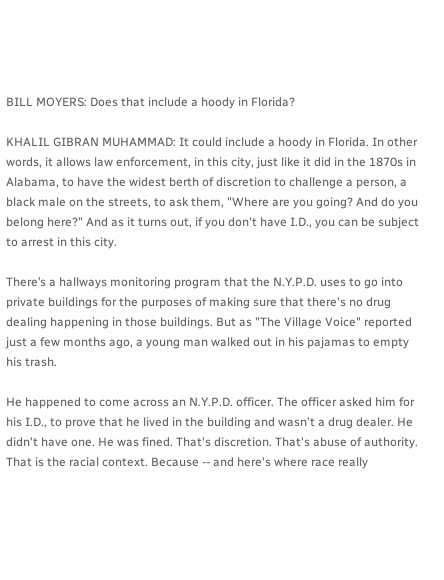BILL MOYERS: Does that include a hoody in Florida?

KHALIL GIBRAN MUHAMMAD: It could include a hoody in Florida. In other words, it allows law enforcement, in this city, just like it did in the 1870s in Alabama, to have the widest berth of discretion to challenge a person, a black male on the streets, to ask them, "Where are you going? And do you belong here?" And as it turns out, if you don't have I.D., you can be subject to arrest in this city.

There’s a hallways monitoring program that the N.Y.P.D. uses to go into private buildings for the purposes of making sure that there's no drug dealing happening in those buildings. But as "The Village Voice" reported just a few months ago, a young man walked out in his pajamas to empty his trash.

He happened to come across an N.Y.P.D. officer. The officer asked him for his I.D., to prove that he lived in the building and wasn't a drug dealer. He didn't have one. He was fined. That's discretion. That's abuse of authority. That is the racial context. Because -- and here's where race really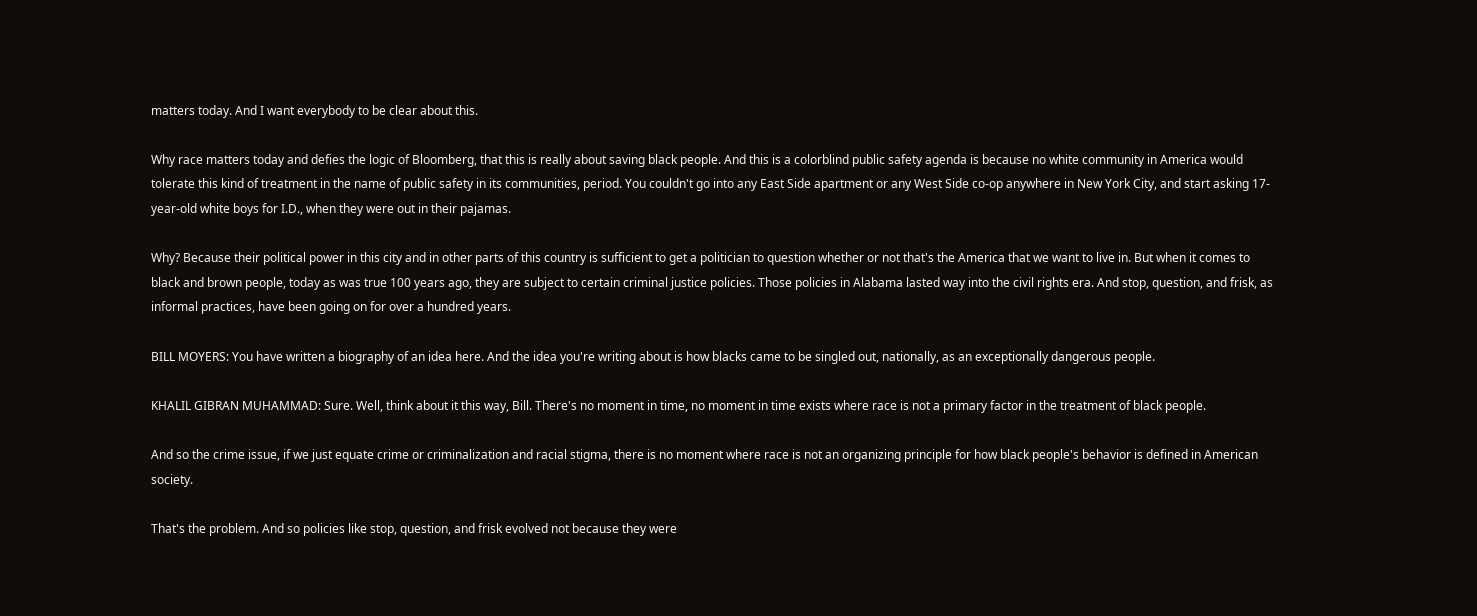matters today. And I want everybody to be clear about this.

Why race matters today and defies the logic of Bloomberg, that this is really about saving black people. And this is a colorblind public safety agenda is because no white community in America would tolerate this kind of treatment in the name of public safety in its communities, period. You couldn't go into any East Side apartment or any West Side co-op anywhere in New York City, and start asking 17-year-old white boys for I.D., when they were out in their pajamas.

Why? Because their political power in this city and in other parts of this country is sufficient to get a politician to question whether or not that's the America that we want to live in. But when it comes to black and brown people, today as was true 100 years ago, they are subject to certain criminal justice policies. Those policies in Alabama lasted way into the civil rights era. And stop, question, and frisk, as informal practices, have been going on for over a hundred years.

BILL MOYERS: You have written a biography of an idea here. And the idea you're writing about is how blacks came to be singled out, nationally, as an exceptionally dangerous people.

KHALIL GIBRAN MUHAMMAD: Sure. Well, think about it this way, Bill. There's no moment in time, no moment in time exists where race is not a primary factor in the treatment of black people.

And so the crime issue, if we just equate crime or criminalization and racial stigma, there is no moment where race is not an organizing principle for how black people's behavior is defined in American society.

That's the problem. And so policies like stop, question, and frisk evolved not because they were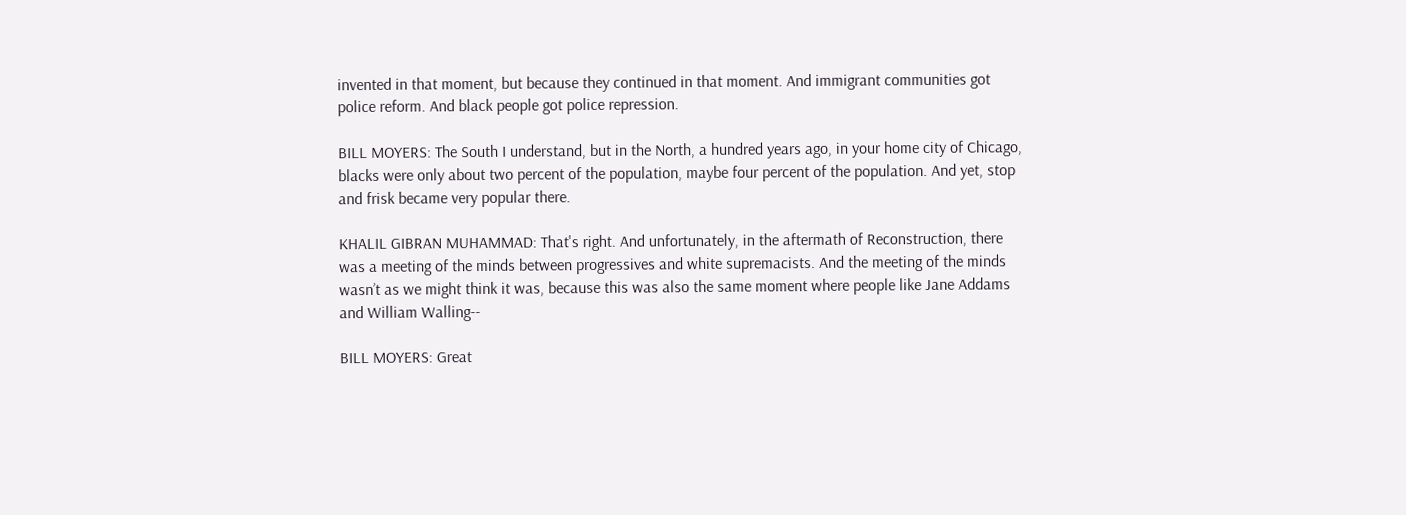invented in that moment, but because they continued in that moment. And immigrant communities got police reform. And black people got police repression.

BILL MOYERS: The South I understand, but in the North, a hundred years ago, in your home city of Chicago, blacks were only about two percent of the population, maybe four percent of the population. And yet, stop and frisk became very popular there.

KHALIL GIBRAN MUHAMMAD: That's right. And unfortunately, in the aftermath of Reconstruction, there was a meeting of the minds between progressives and white supremacists. And the meeting of the minds wasn’t as we might think it was, because this was also the same moment where people like Jane Addams and William Walling--

BILL MOYERS: Great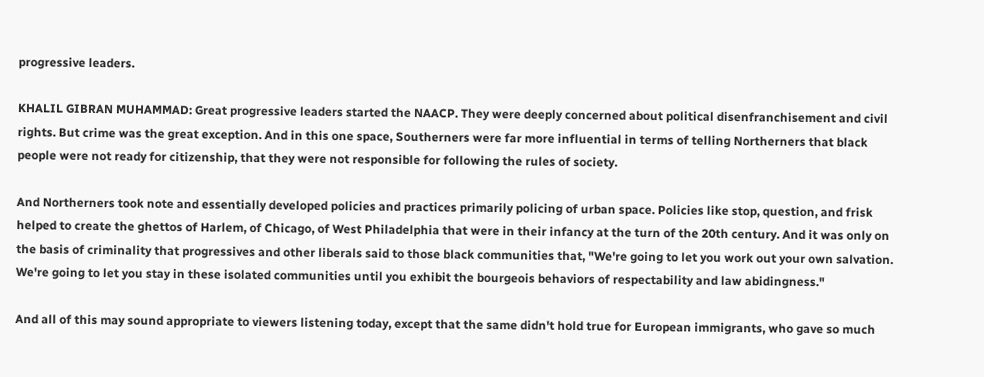progressive leaders.

KHALIL GIBRAN MUHAMMAD: Great progressive leaders started the NAACP. They were deeply concerned about political disenfranchisement and civil rights. But crime was the great exception. And in this one space, Southerners were far more influential in terms of telling Northerners that black people were not ready for citizenship, that they were not responsible for following the rules of society.

And Northerners took note and essentially developed policies and practices primarily policing of urban space. Policies like stop, question, and frisk helped to create the ghettos of Harlem, of Chicago, of West Philadelphia that were in their infancy at the turn of the 20th century. And it was only on the basis of criminality that progressives and other liberals said to those black communities that, "We're going to let you work out your own salvation. We're going to let you stay in these isolated communities until you exhibit the bourgeois behaviors of respectability and law abidingness."

And all of this may sound appropriate to viewers listening today, except that the same didn't hold true for European immigrants, who gave so much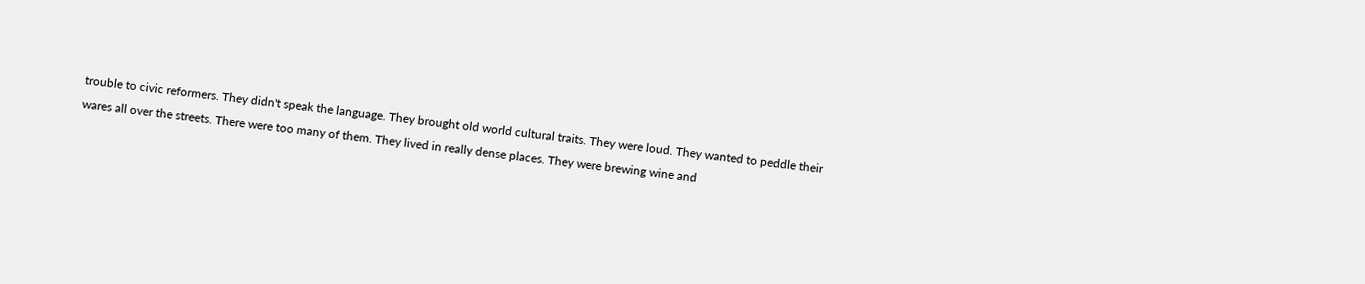trouble to civic reformers. They didn't speak the language. They brought old world cultural traits. They were loud. They wanted to peddle their wares all over the streets. There were too many of them. They lived in really dense places. They were brewing wine and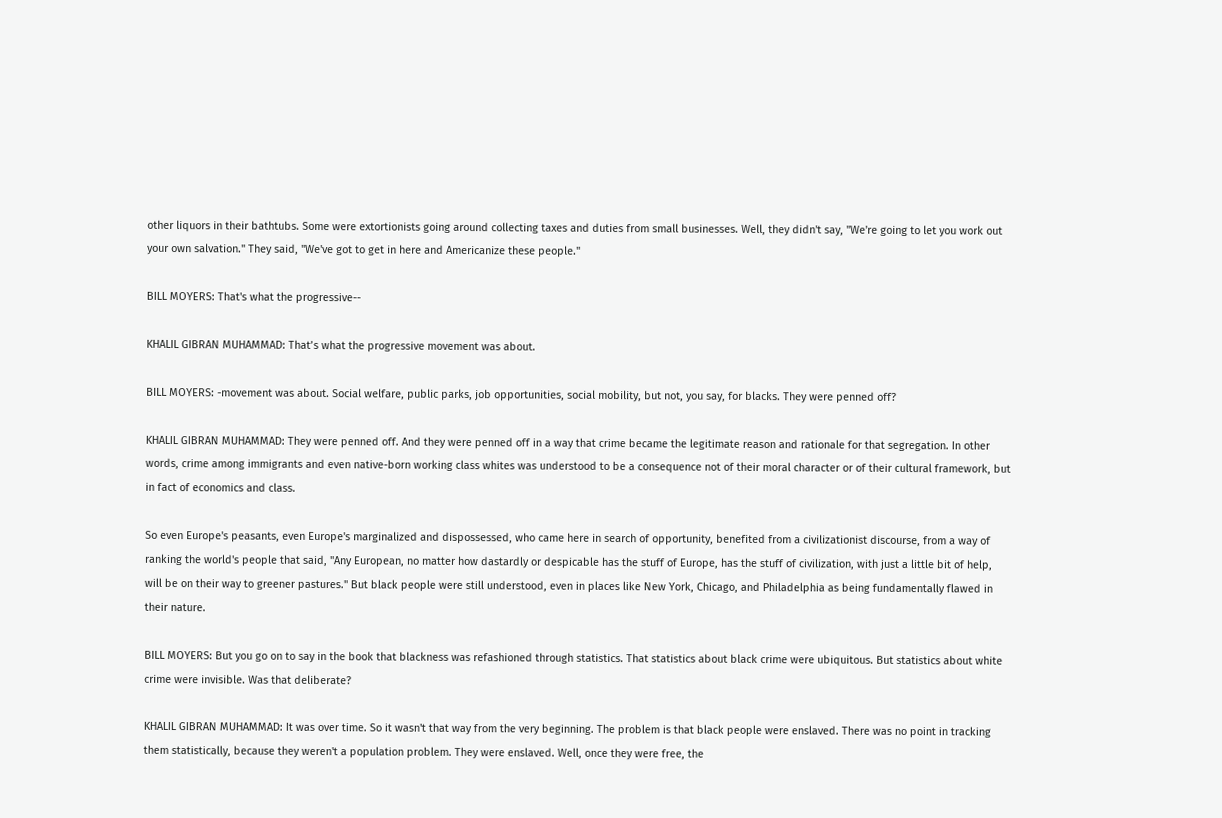other liquors in their bathtubs. Some were extortionists going around collecting taxes and duties from small businesses. Well, they didn't say, "We're going to let you work out your own salvation." They said, "We've got to get in here and Americanize these people."

BILL MOYERS: That's what the progressive--

KHALIL GIBRAN MUHAMMAD: That’s what the progressive movement was about.

BILL MOYERS: -movement was about. Social welfare, public parks, job opportunities, social mobility, but not, you say, for blacks. They were penned off?

KHALIL GIBRAN MUHAMMAD: They were penned off. And they were penned off in a way that crime became the legitimate reason and rationale for that segregation. In other words, crime among immigrants and even native-born working class whites was understood to be a consequence not of their moral character or of their cultural framework, but in fact of economics and class.

So even Europe's peasants, even Europe's marginalized and dispossessed, who came here in search of opportunity, benefited from a civilizationist discourse, from a way of ranking the world's people that said, "Any European, no matter how dastardly or despicable has the stuff of Europe, has the stuff of civilization, with just a little bit of help, will be on their way to greener pastures." But black people were still understood, even in places like New York, Chicago, and Philadelphia as being fundamentally flawed in their nature.

BILL MOYERS: But you go on to say in the book that blackness was refashioned through statistics. That statistics about black crime were ubiquitous. But statistics about white crime were invisible. Was that deliberate?

KHALIL GIBRAN MUHAMMAD: It was over time. So it wasn't that way from the very beginning. The problem is that black people were enslaved. There was no point in tracking them statistically, because they weren't a population problem. They were enslaved. Well, once they were free, the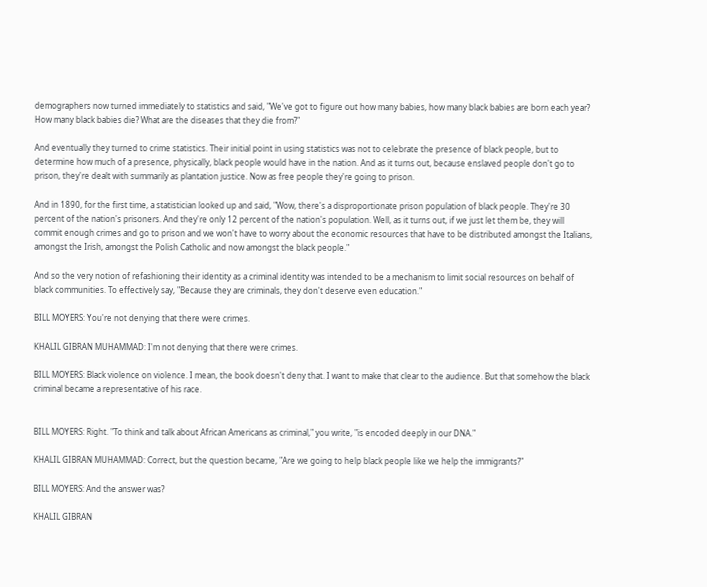demographers now turned immediately to statistics and said, "We've got to figure out how many babies, how many black babies are born each year? How many black babies die? What are the diseases that they die from?"

And eventually they turned to crime statistics. Their initial point in using statistics was not to celebrate the presence of black people, but to determine how much of a presence, physically, black people would have in the nation. And as it turns out, because enslaved people don't go to prison, they're dealt with summarily as plantation justice. Now as free people they're going to prison.

And in 1890, for the first time, a statistician looked up and said, "Wow, there's a disproportionate prison population of black people. They're 30 percent of the nation's prisoners. And they're only 12 percent of the nation's population. Well, as it turns out, if we just let them be, they will commit enough crimes and go to prison and we won't have to worry about the economic resources that have to be distributed amongst the Italians, amongst the Irish, amongst the Polish Catholic and now amongst the black people."

And so the very notion of refashioning their identity as a criminal identity was intended to be a mechanism to limit social resources on behalf of black communities. To effectively say, "Because they are criminals, they don't deserve even education."

BILL MOYERS: You're not denying that there were crimes.

KHALIL GIBRAN MUHAMMAD: I'm not denying that there were crimes.

BILL MOYERS: Black violence on violence. I mean, the book doesn't deny that. I want to make that clear to the audience. But that somehow the black criminal became a representative of his race.


BILL MOYERS: Right. "To think and talk about African Americans as criminal," you write, "is encoded deeply in our DNA."

KHALIL GIBRAN MUHAMMAD: Correct, but the question became, "Are we going to help black people like we help the immigrants?"

BILL MOYERS: And the answer was?

KHALIL GIBRAN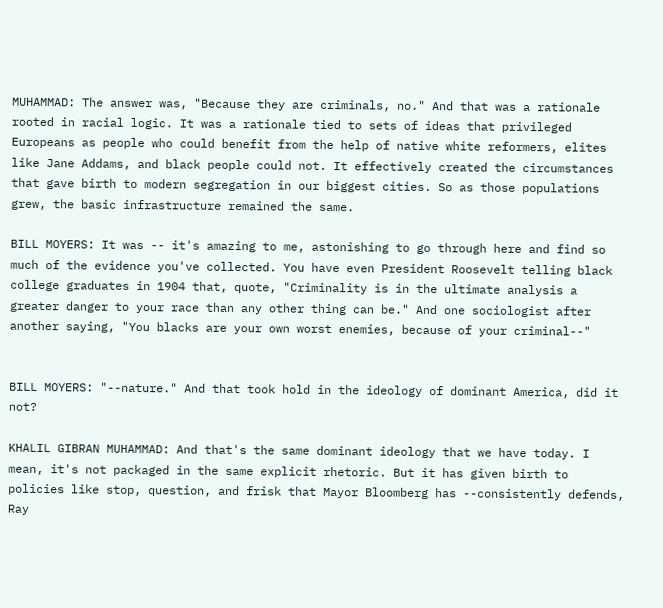MUHAMMAD: The answer was, "Because they are criminals, no." And that was a rationale rooted in racial logic. It was a rationale tied to sets of ideas that privileged Europeans as people who could benefit from the help of native white reformers, elites like Jane Addams, and black people could not. It effectively created the circumstances that gave birth to modern segregation in our biggest cities. So as those populations grew, the basic infrastructure remained the same.

BILL MOYERS: It was -- it's amazing to me, astonishing to go through here and find so much of the evidence you've collected. You have even President Roosevelt telling black college graduates in 1904 that, quote, "Criminality is in the ultimate analysis a greater danger to your race than any other thing can be." And one sociologist after another saying, "You blacks are your own worst enemies, because of your criminal--"


BILL MOYERS: "--nature." And that took hold in the ideology of dominant America, did it not?

KHALIL GIBRAN MUHAMMAD: And that's the same dominant ideology that we have today. I mean, it's not packaged in the same explicit rhetoric. But it has given birth to policies like stop, question, and frisk that Mayor Bloomberg has --consistently defends, Ray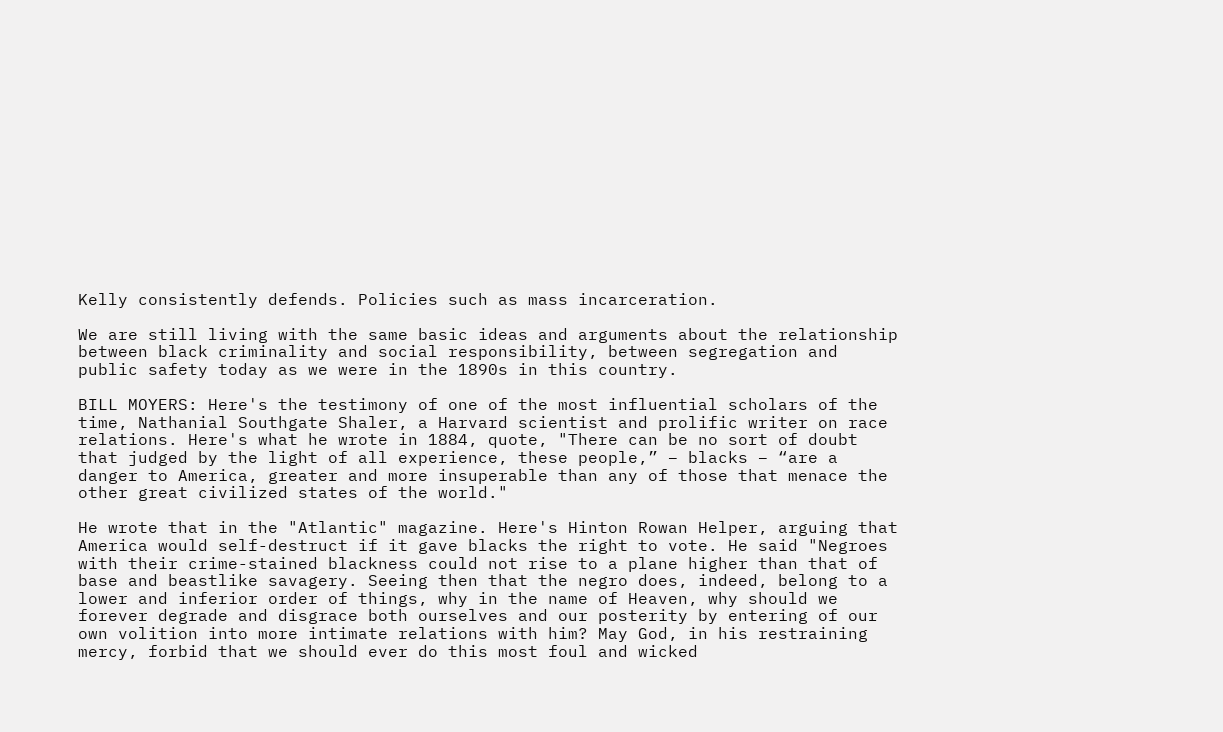Kelly consistently defends. Policies such as mass incarceration.

We are still living with the same basic ideas and arguments about the relationship between black criminality and social responsibility, between segregation and public safety today as we were in the 1890s in this country.

BILL MOYERS: Here's the testimony of one of the most influential scholars of the time, Nathanial Southgate Shaler, a Harvard scientist and prolific writer on race relations. Here's what he wrote in 1884, quote, "There can be no sort of doubt that judged by the light of all experience, these people,” – blacks – “are a danger to America, greater and more insuperable than any of those that menace the other great civilized states of the world."

He wrote that in the "Atlantic" magazine. Here's Hinton Rowan Helper, arguing that America would self-destruct if it gave blacks the right to vote. He said "Negroes with their crime-stained blackness could not rise to a plane higher than that of base and beastlike savagery. Seeing then that the negro does, indeed, belong to a lower and inferior order of things, why in the name of Heaven, why should we forever degrade and disgrace both ourselves and our posterity by entering of our own volition into more intimate relations with him? May God, in his restraining mercy, forbid that we should ever do this most foul and wicked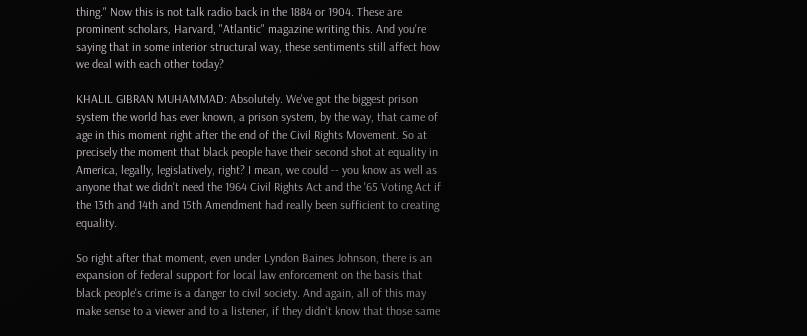thing." Now this is not talk radio back in the 1884 or 1904. These are prominent scholars, Harvard, "Atlantic" magazine writing this. And you're saying that in some interior structural way, these sentiments still affect how we deal with each other today?

KHALIL GIBRAN MUHAMMAD: Absolutely. We've got the biggest prison system the world has ever known, a prison system, by the way, that came of age in this moment right after the end of the Civil Rights Movement. So at precisely the moment that black people have their second shot at equality in America, legally, legislatively, right? I mean, we could -- you know as well as anyone that we didn't need the 1964 Civil Rights Act and the '65 Voting Act if the 13th and 14th and 15th Amendment had really been sufficient to creating equality.

So right after that moment, even under Lyndon Baines Johnson, there is an expansion of federal support for local law enforcement on the basis that black people's crime is a danger to civil society. And again, all of this may make sense to a viewer and to a listener, if they didn't know that those same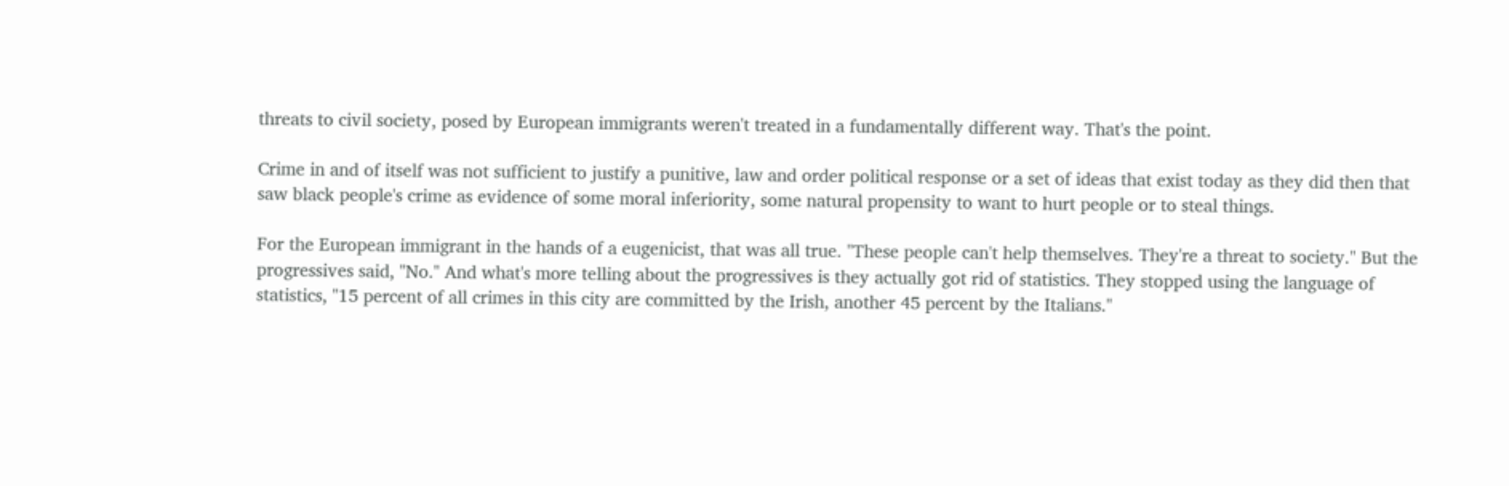threats to civil society, posed by European immigrants weren't treated in a fundamentally different way. That's the point.

Crime in and of itself was not sufficient to justify a punitive, law and order political response or a set of ideas that exist today as they did then that saw black people's crime as evidence of some moral inferiority, some natural propensity to want to hurt people or to steal things.

For the European immigrant in the hands of a eugenicist, that was all true. "These people can't help themselves. They're a threat to society." But the progressives said, "No." And what's more telling about the progressives is they actually got rid of statistics. They stopped using the language of statistics, "15 percent of all crimes in this city are committed by the Irish, another 45 percent by the Italians."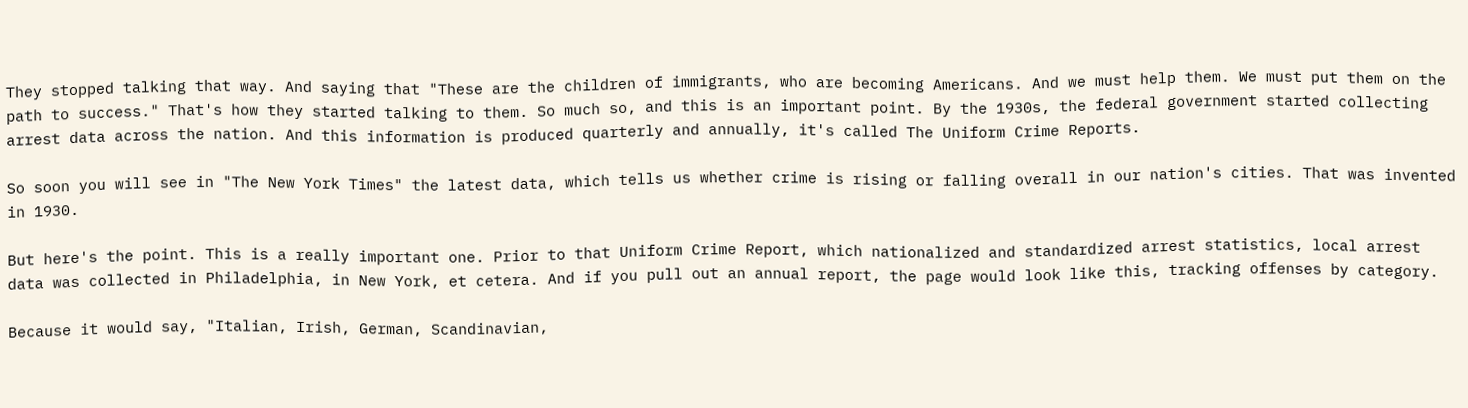They stopped talking that way. And saying that "These are the children of immigrants, who are becoming Americans. And we must help them. We must put them on the path to success." That's how they started talking to them. So much so, and this is an important point. By the 1930s, the federal government started collecting arrest data across the nation. And this information is produced quarterly and annually, it's called The Uniform Crime Reports.

So soon you will see in "The New York Times" the latest data, which tells us whether crime is rising or falling overall in our nation's cities. That was invented in 1930.

But here's the point. This is a really important one. Prior to that Uniform Crime Report, which nationalized and standardized arrest statistics, local arrest data was collected in Philadelphia, in New York, et cetera. And if you pull out an annual report, the page would look like this, tracking offenses by category.

Because it would say, "Italian, Irish, German, Scandinavian,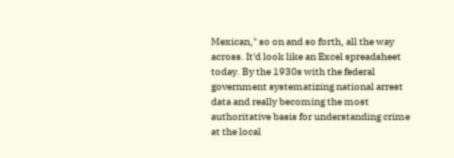Mexican," so on and so forth, all the way across. It'd look like an Excel spreadsheet today. By the 1930s with the federal government systematizing national arrest data and really becoming the most authoritative basis for understanding crime at the local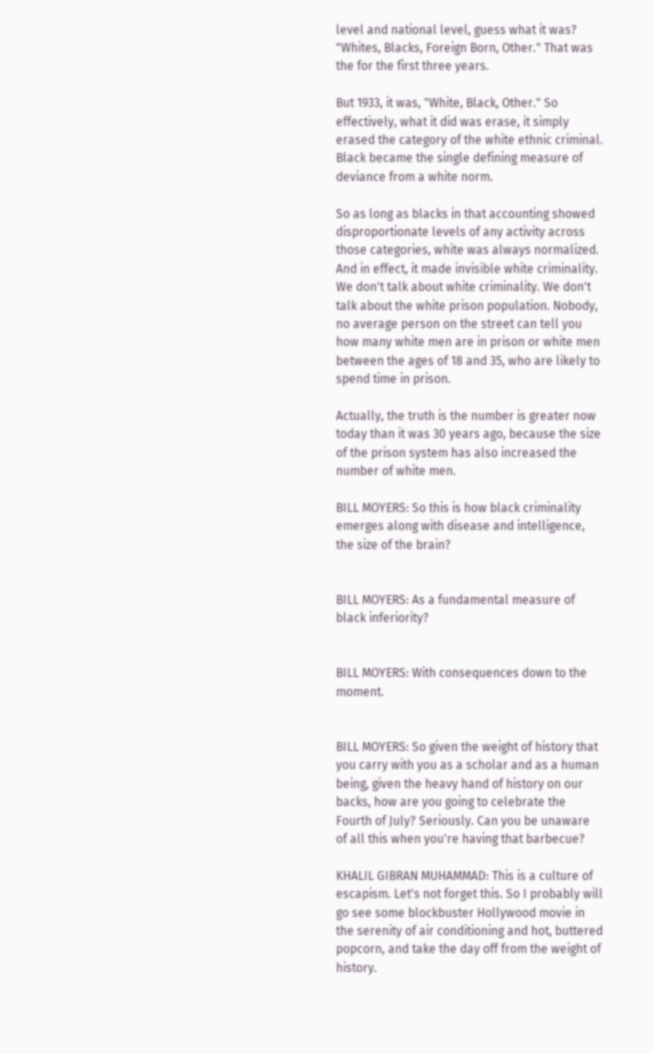level and national level, guess what it was? "Whites, Blacks, Foreign Born, Other." That was the for the first three years.

But 1933, it was, "White, Black, Other." So effectively, what it did was erase, it simply erased the category of the white ethnic criminal. Black became the single defining measure of deviance from a white norm.

So as long as blacks in that accounting showed disproportionate levels of any activity across those categories, white was always normalized. And in effect, it made invisible white criminality. We don't talk about white criminality. We don't talk about the white prison population. Nobody, no average person on the street can tell you how many white men are in prison or white men between the ages of 18 and 35, who are likely to spend time in prison.

Actually, the truth is the number is greater now today than it was 30 years ago, because the size of the prison system has also increased the number of white men.

BILL MOYERS: So this is how black criminality emerges along with disease and intelligence, the size of the brain?


BILL MOYERS: As a fundamental measure of black inferiority?


BILL MOYERS: With consequences down to the moment.


BILL MOYERS: So given the weight of history that you carry with you as a scholar and as a human being, given the heavy hand of history on our backs, how are you going to celebrate the Fourth of July? Seriously. Can you be unaware of all this when you're having that barbecue?

KHALIL GIBRAN MUHAMMAD: This is a culture of escapism. Let's not forget this. So I probably will go see some blockbuster Hollywood movie in the serenity of air conditioning and hot, buttered popcorn, and take the day off from the weight of history.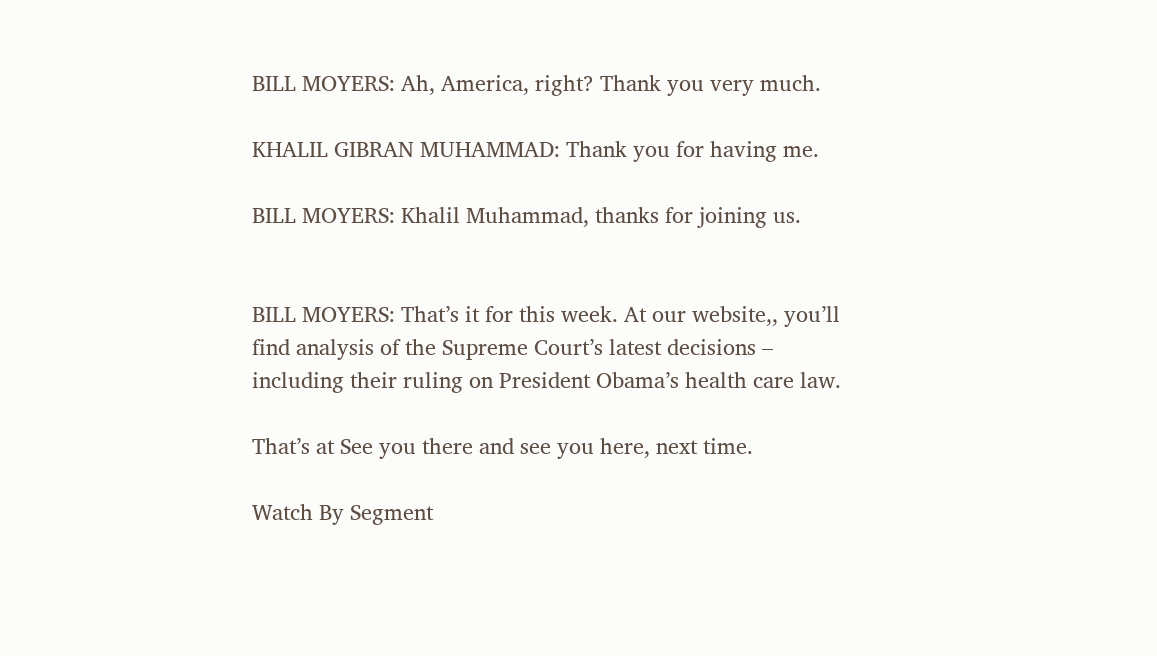BILL MOYERS: Ah, America, right? Thank you very much.

KHALIL GIBRAN MUHAMMAD: Thank you for having me.

BILL MOYERS: Khalil Muhammad, thanks for joining us.


BILL MOYERS: That’s it for this week. At our website,, you’ll find analysis of the Supreme Court’s latest decisions – including their ruling on President Obama’s health care law.

That’s at See you there and see you here, next time.

Watch By Segment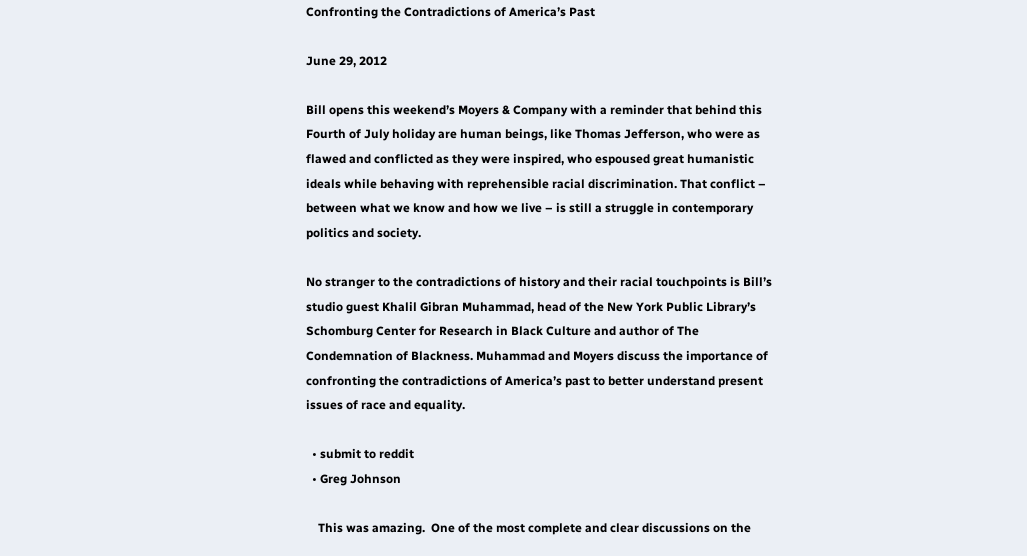Confronting the Contradictions of America’s Past

June 29, 2012

Bill opens this weekend’s Moyers & Company with a reminder that behind this Fourth of July holiday are human beings, like Thomas Jefferson, who were as flawed and conflicted as they were inspired, who espoused great humanistic ideals while behaving with reprehensible racial discrimination. That conflict – between what we know and how we live – is still a struggle in contemporary politics and society.

No stranger to the contradictions of history and their racial touchpoints is Bill’s studio guest Khalil Gibran Muhammad, head of the New York Public Library’s Schomburg Center for Research in Black Culture and author of The Condemnation of Blackness. Muhammad and Moyers discuss the importance of confronting the contradictions of America’s past to better understand present issues of race and equality.

  • submit to reddit
  • Greg Johnson

    This was amazing.  One of the most complete and clear discussions on the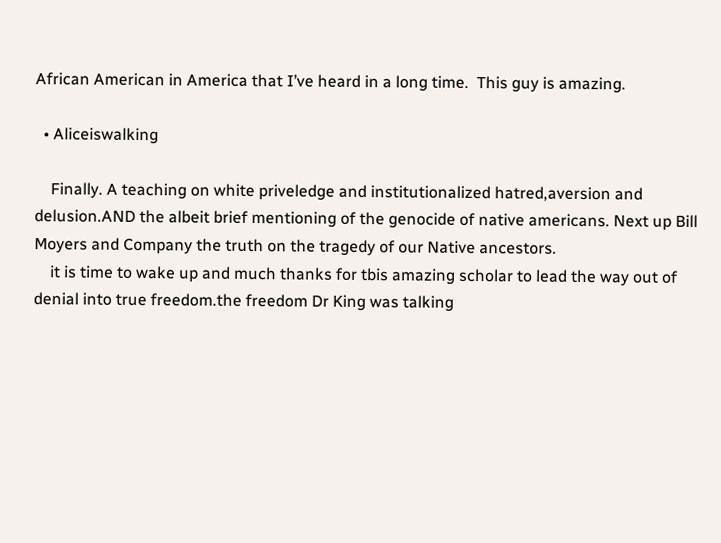African American in America that I’ve heard in a long time.  This guy is amazing.

  • Aliceiswalking

    Finally. A teaching on white priveledge and institutionalized hatred,aversion and delusion.AND the albeit brief mentioning of the genocide of native americans. Next up Bill Moyers and Company the truth on the tragedy of our Native ancestors.
    it is time to wake up and much thanks for tbis amazing scholar to lead the way out of denial into true freedom.the freedom Dr King was talking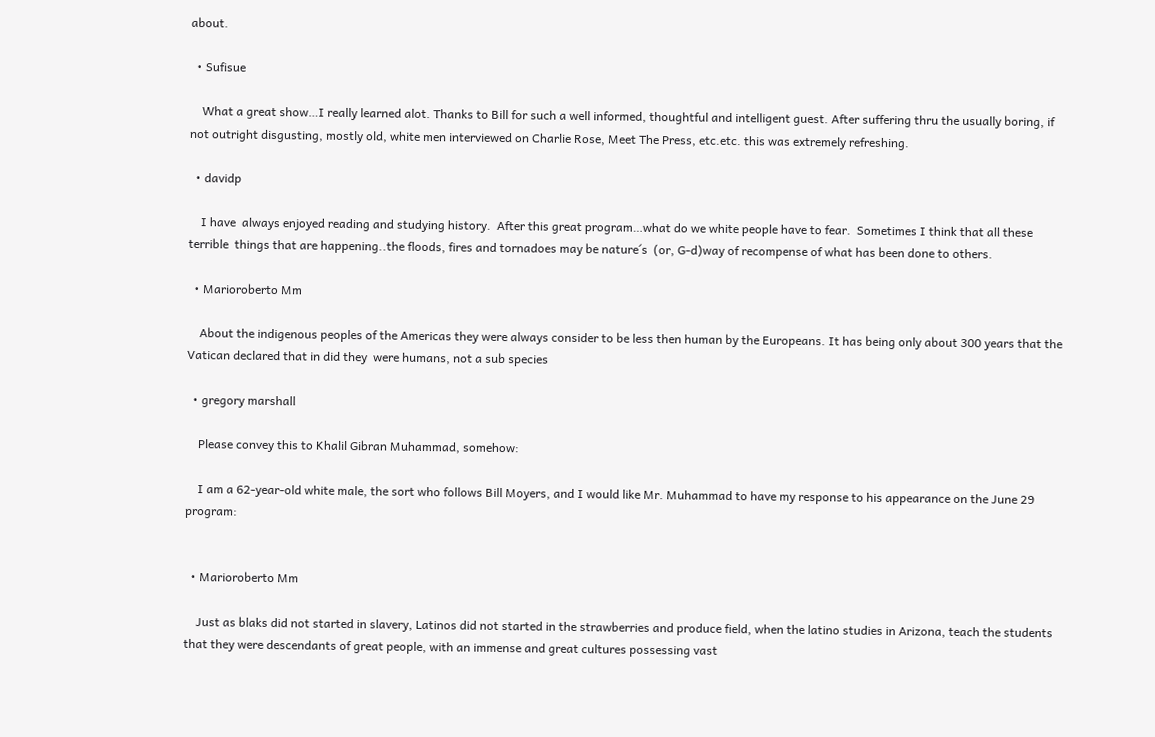about.

  • Sufisue

    What a great show…I really learned alot. Thanks to Bill for such a well informed, thoughtful and intelligent guest. After suffering thru the usually boring, if not outright disgusting, mostly old, white men interviewed on Charlie Rose, Meet The Press, etc.etc. this was extremely refreshing.

  • davidp

    I have  always enjoyed reading and studying history.  After this great program…what do we white people have to fear.  Sometimes I think that all these terrible  things that are happening..the floods, fires and tornadoes may be nature´s  (or, G-d)way of recompense of what has been done to others.

  • Marioroberto Mm

    About the indigenous peoples of the Americas they were always consider to be less then human by the Europeans. It has being only about 300 years that the Vatican declared that in did they  were humans, not a sub species

  • gregory marshall

    Please convey this to Khalil Gibran Muhammad, somehow:

    I am a 62-year-old white male, the sort who follows Bill Moyers, and I would like Mr. Muhammad to have my response to his appearance on the June 29 program:


  • Marioroberto Mm

    Just as blaks did not started in slavery, Latinos did not started in the strawberries and produce field, when the latino studies in Arizona, teach the students that they were descendants of great people, with an immense and great cultures possessing vast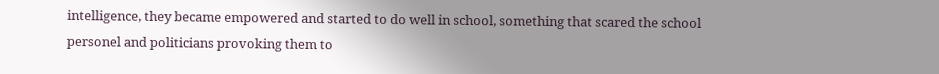intelligence, they became empowered and started to do well in school, something that scared the school personel and politicians provoking them to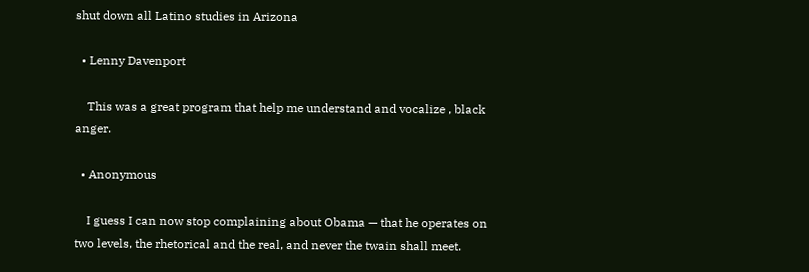shut down all Latino studies in Arizona

  • Lenny Davenport

    This was a great program that help me understand and vocalize , black anger.

  • Anonymous

    I guess I can now stop complaining about Obama — that he operates on two levels, the rhetorical and the real, and never the twain shall meet.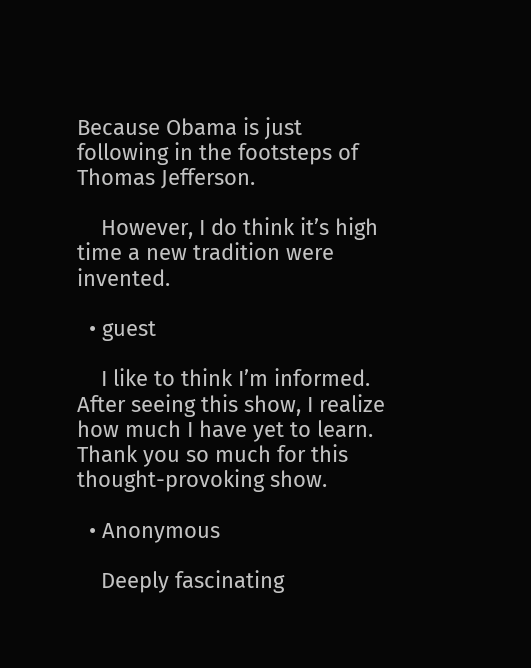Because Obama is just following in the footsteps of Thomas Jefferson.

    However, I do think it’s high time a new tradition were invented.

  • guest

    I like to think I’m informed. After seeing this show, I realize how much I have yet to learn. Thank you so much for this thought-provoking show.

  • Anonymous

    Deeply fascinating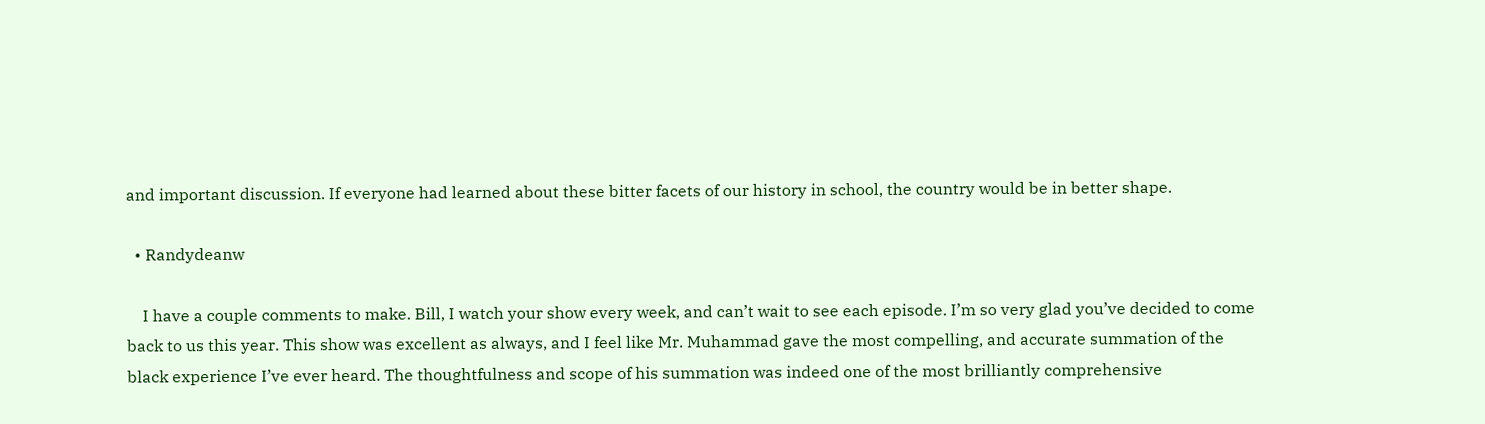and important discussion. If everyone had learned about these bitter facets of our history in school, the country would be in better shape.

  • Randydeanw

    I have a couple comments to make. Bill, I watch your show every week, and can’t wait to see each episode. I’m so very glad you’ve decided to come back to us this year. This show was excellent as always, and I feel like Mr. Muhammad gave the most compelling, and accurate summation of the black experience I’ve ever heard. The thoughtfulness and scope of his summation was indeed one of the most brilliantly comprehensive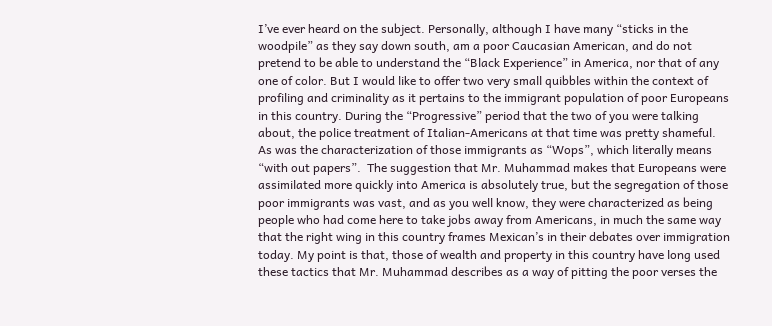I’ve ever heard on the subject. Personally, although I have many “sticks in the woodpile” as they say down south, am a poor Caucasian American, and do not pretend to be able to understand the “Black Experience” in America, nor that of any one of color. But I would like to offer two very small quibbles within the context of profiling and criminality as it pertains to the immigrant population of poor Europeans in this country. During the “Progressive” period that the two of you were talking about, the police treatment of Italian-Americans at that time was pretty shameful. As was the characterization of those immigrants as “Wops”, which literally means “with out papers”.  The suggestion that Mr. Muhammad makes that Europeans were assimilated more quickly into America is absolutely true, but the segregation of those poor immigrants was vast, and as you well know, they were characterized as being people who had come here to take jobs away from Americans, in much the same way that the right wing in this country frames Mexican’s in their debates over immigration today. My point is that, those of wealth and property in this country have long used these tactics that Mr. Muhammad describes as a way of pitting the poor verses the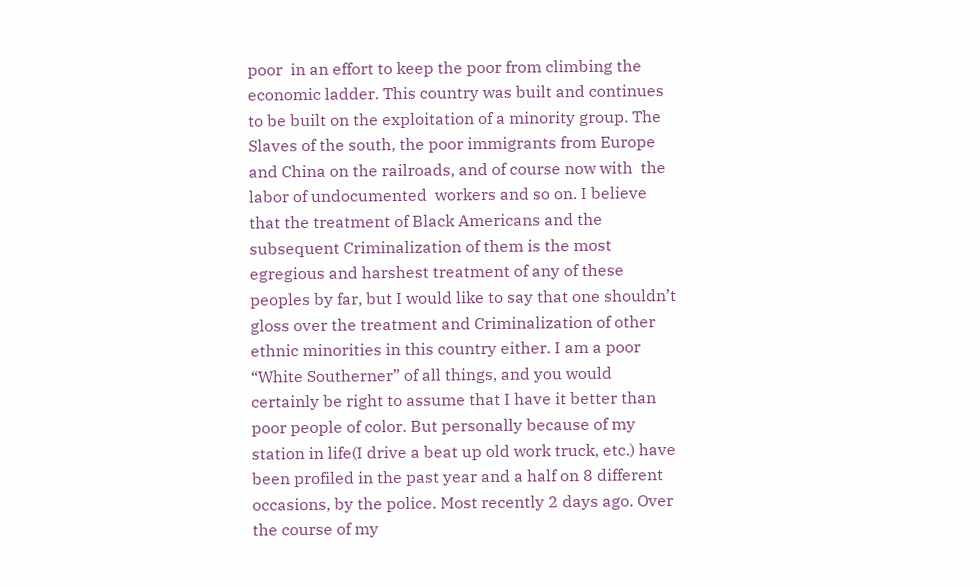poor  in an effort to keep the poor from climbing the economic ladder. This country was built and continues to be built on the exploitation of a minority group. The Slaves of the south, the poor immigrants from Europe and China on the railroads, and of course now with  the labor of undocumented  workers and so on. I believe that the treatment of Black Americans and the subsequent Criminalization of them is the most egregious and harshest treatment of any of these peoples by far, but I would like to say that one shouldn’t gloss over the treatment and Criminalization of other ethnic minorities in this country either. I am a poor “White Southerner” of all things, and you would certainly be right to assume that I have it better than poor people of color. But personally because of my station in life(I drive a beat up old work truck, etc.) have been profiled in the past year and a half on 8 different occasions, by the police. Most recently 2 days ago. Over the course of my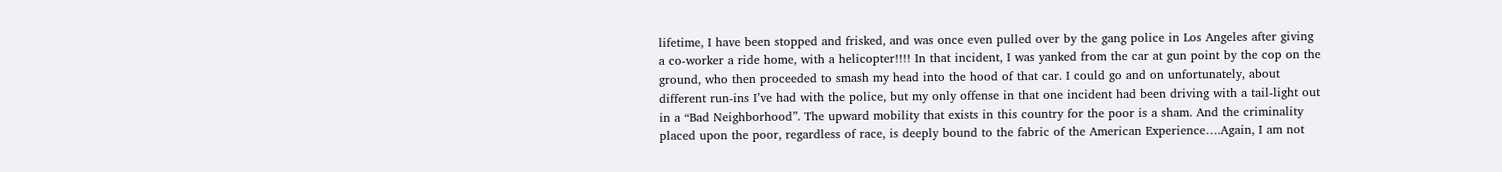lifetime, I have been stopped and frisked, and was once even pulled over by the gang police in Los Angeles after giving a co-worker a ride home, with a helicopter!!!! In that incident, I was yanked from the car at gun point by the cop on the ground, who then proceeded to smash my head into the hood of that car. I could go and on unfortunately, about different run-ins I’ve had with the police, but my only offense in that one incident had been driving with a tail-light out in a “Bad Neighborhood”. The upward mobility that exists in this country for the poor is a sham. And the criminality placed upon the poor, regardless of race, is deeply bound to the fabric of the American Experience….Again, I am not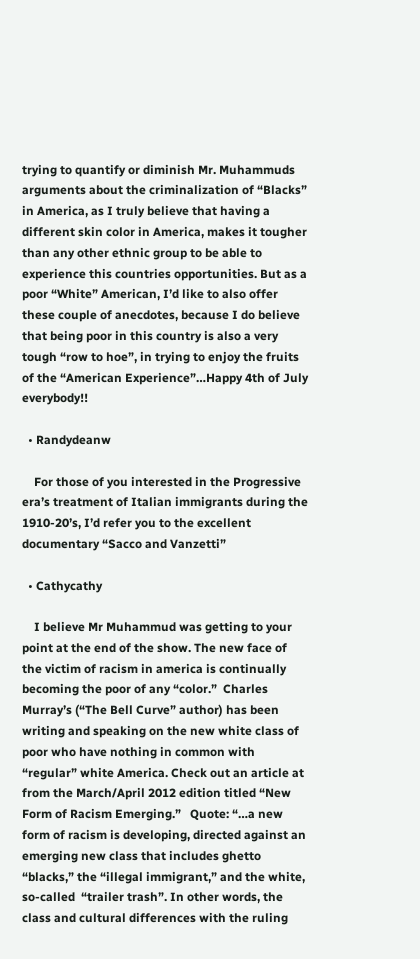trying to quantify or diminish Mr. Muhammuds arguments about the criminalization of “Blacks” in America, as I truly believe that having a different skin color in America, makes it tougher than any other ethnic group to be able to experience this countries opportunities. But as a poor “White” American, I’d like to also offer these couple of anecdotes, because I do believe that being poor in this country is also a very tough “row to hoe”, in trying to enjoy the fruits of the “American Experience”…Happy 4th of July everybody!!

  • Randydeanw

    For those of you interested in the Progressive era’s treatment of Italian immigrants during the 1910-20’s, I’d refer you to the excellent documentary “Sacco and Vanzetti”

  • Cathycathy

    I believe Mr Muhammud was getting to your point at the end of the show. The new face of the victim of racism in america is continually becoming the poor of any “color.”  Charles Murray’s (“The Bell Curve” author) has been writing and speaking on the new white class of poor who have nothing in common with “regular” white America. Check out an article at from the March/April 2012 edition titled “New Form of Racism Emerging.”   Quote: “…a new form of racism is developing, directed against an emerging new class that includes ghetto “blacks,” the “illegal immigrant,” and the white, so-called  “trailer trash”. In other words, the class and cultural differences with the ruling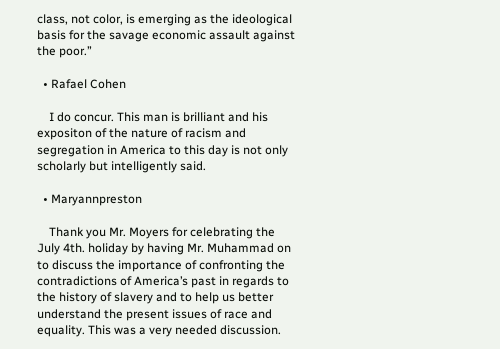class, not color, is emerging as the ideological basis for the savage economic assault against the poor.”

  • Rafael Cohen

    I do concur. This man is brilliant and his expositon of the nature of racism and segregation in America to this day is not only scholarly but intelligently said.

  • Maryannpreston

    Thank you Mr. Moyers for celebrating the July 4th. holiday by having Mr. Muhammad on to discuss the importance of confronting the contradictions of America’s past in regards to the history of slavery and to help us better understand the present issues of race and equality. This was a very needed discussion.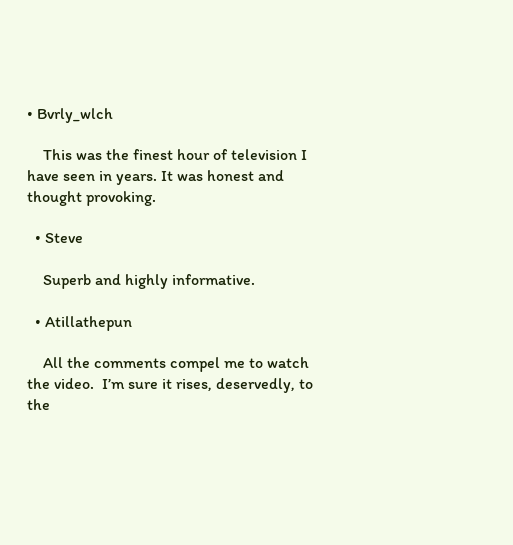• Bvrly_wlch

    This was the finest hour of television I have seen in years. It was honest and thought provoking.

  • Steve

    Superb and highly informative.

  • Atillathepun

    All the comments compel me to watch the video.  I’m sure it rises, deservedly, to the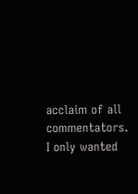acclaim of all commentators.  I only wanted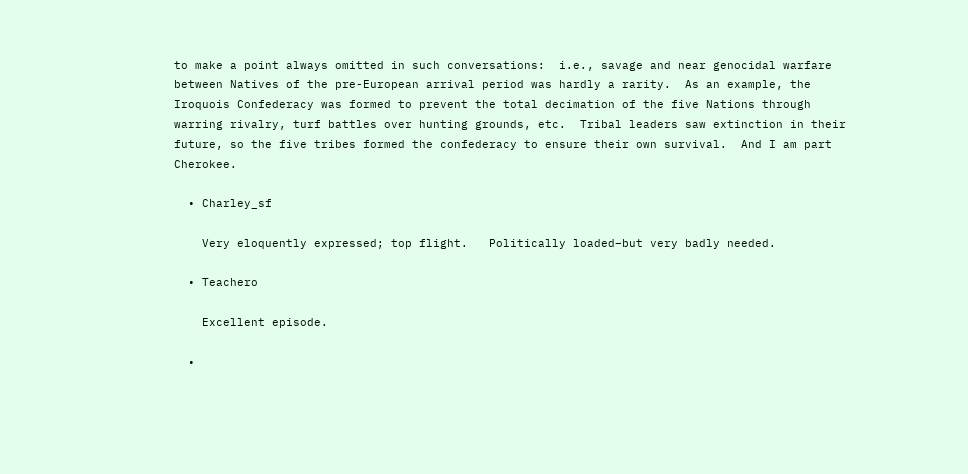to make a point always omitted in such conversations:  i.e., savage and near genocidal warfare between Natives of the pre-European arrival period was hardly a rarity.  As an example, the Iroquois Confederacy was formed to prevent the total decimation of the five Nations through warring rivalry, turf battles over hunting grounds, etc.  Tribal leaders saw extinction in their future, so the five tribes formed the confederacy to ensure their own survival.  And I am part Cherokee.

  • Charley_sf

    Very eloquently expressed; top flight.   Politically loaded–but very badly needed.

  • Teachero

    Excellent episode.

  •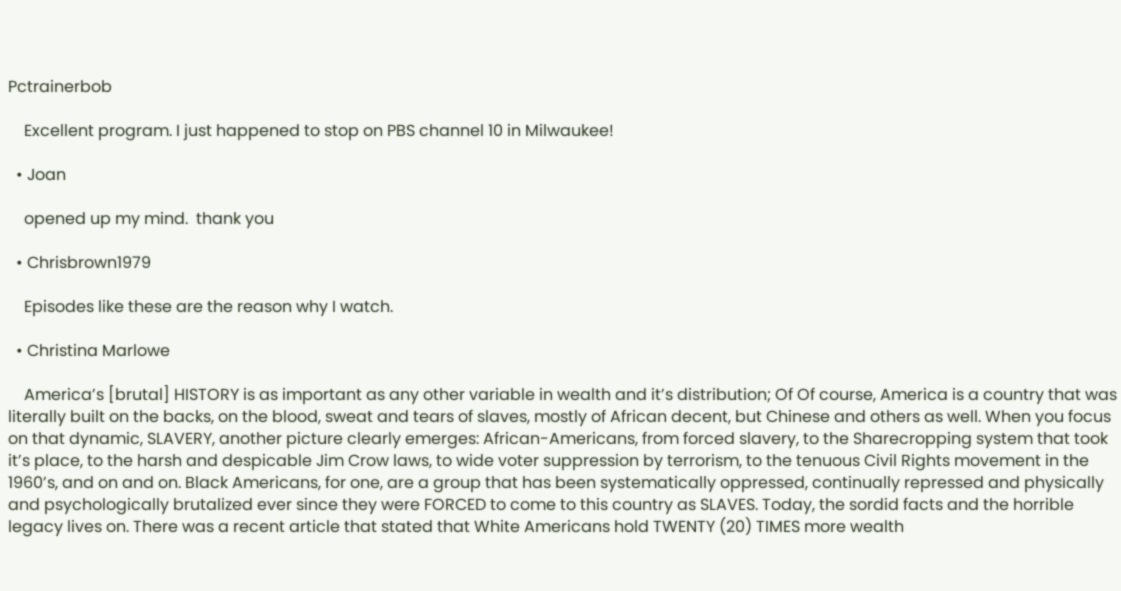Pctrainerbob

    Excellent program. I just happened to stop on PBS channel 10 in Milwaukee!

  • Joan

    opened up my mind.  thank you

  • Chrisbrown1979

    Episodes like these are the reason why I watch.

  • Christina Marlowe

    America’s [brutal] HISTORY is as important as any other variable in wealth and it’s distribution; Of Of course, America is a country that was literally built on the backs, on the blood, sweat and tears of slaves, mostly of African decent, but Chinese and others as well. When you focus on that dynamic, SLAVERY, another picture clearly emerges: African-Americans, from forced slavery, to the Sharecropping system that took it’s place, to the harsh and despicable Jim Crow laws, to wide voter suppression by terrorism, to the tenuous Civil Rights movement in the 1960’s, and on and on. Black Americans, for one, are a group that has been systematically oppressed, continually repressed and physically and psychologically brutalized ever since they were FORCED to come to this country as SLAVES. Today, the sordid facts and the horrible legacy lives on. There was a recent article that stated that White Americans hold TWENTY (20) TIMES more wealth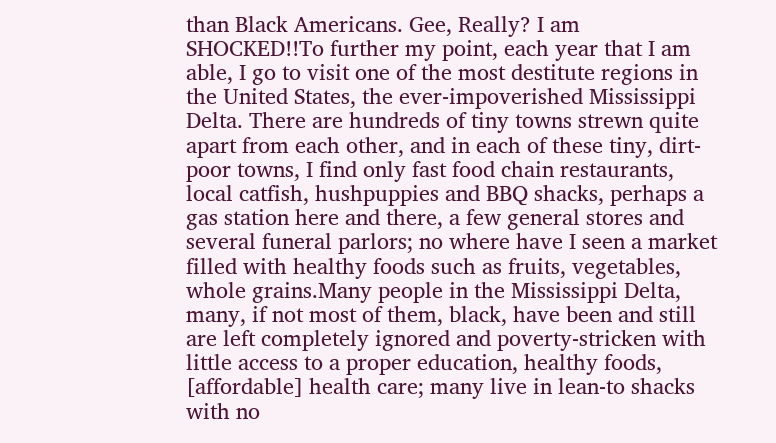than Black Americans. Gee, Really? I am SHOCKED!!To further my point, each year that I am able, I go to visit one of the most destitute regions in the United States, the ever-impoverished Mississippi Delta. There are hundreds of tiny towns strewn quite apart from each other, and in each of these tiny, dirt-poor towns, I find only fast food chain restaurants, local catfish, hushpuppies and BBQ shacks, perhaps a gas station here and there, a few general stores and several funeral parlors; no where have I seen a market filled with healthy foods such as fruits, vegetables, whole grains.Many people in the Mississippi Delta, many, if not most of them, black, have been and still are left completely ignored and poverty-stricken with little access to a proper education, healthy foods, [affordable] health care; many live in lean-to shacks with no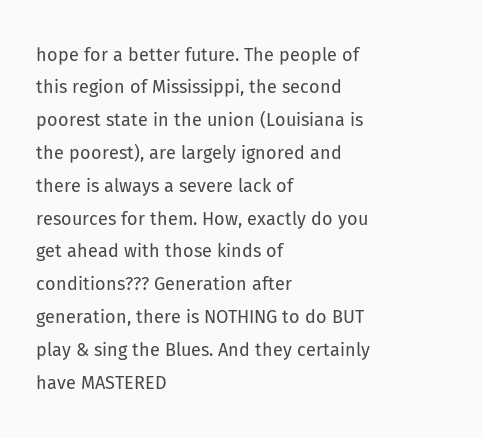hope for a better future. The people of this region of Mississippi, the second poorest state in the union (Louisiana is the poorest), are largely ignored and there is always a severe lack of resources for them. How, exactly do you get ahead with those kinds of conditions??? Generation after generation, there is NOTHING to do BUT play & sing the Blues. And they certainly have MASTERED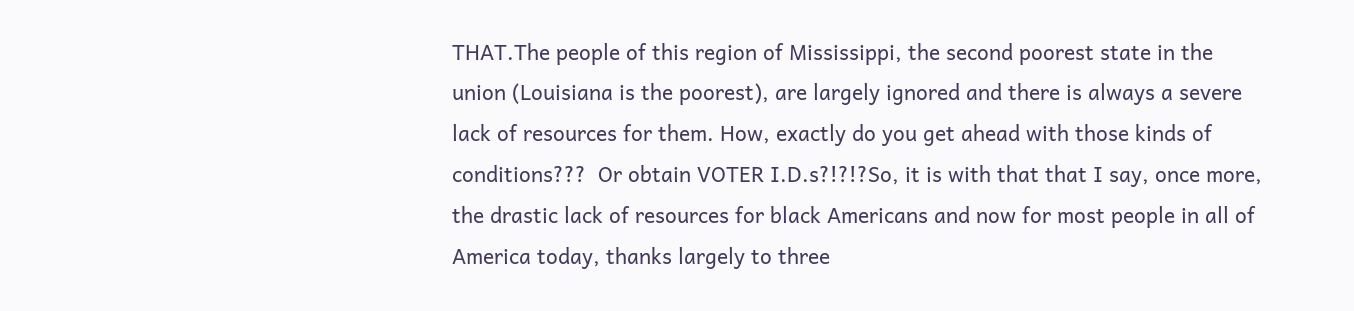THAT.The people of this region of Mississippi, the second poorest state in the union (Louisiana is the poorest), are largely ignored and there is always a severe lack of resources for them. How, exactly do you get ahead with those kinds of conditions???  Or obtain VOTER I.D.s?!?!?So, it is with that that I say, once more, the drastic lack of resources for black Americans and now for most people in all of America today, thanks largely to three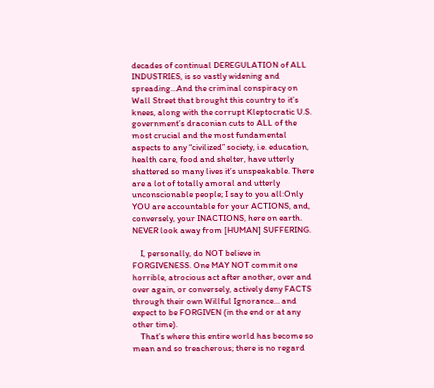decades of continual DEREGULATION of ALL INDUSTRIES, is so vastly widening and spreading…And the criminal conspiracy on Wall Street that brought this country to it’s knees, along with the corrupt Kleptocratic U.S. government’s draconian cuts to ALL of the most crucial and the most fundamental aspects to any “civilized” society, i.e. education, health care, food and shelter, have utterly shattered so many lives it’s unspeakable. There are a lot of totally amoral and utterly unconscionable people; I say to you all:Only YOU are accountable for your ACTIONS, and, conversely, your INACTIONS, here on earth. NEVER look away from [HUMAN] SUFFERING.

    I, personally, do NOT believe in FORGIVENESS. One MAY NOT commit one horrible, atrocious act after another, over and over again, or conversely, actively deny FACTS through their own Willful Ignorance… and expect to be FORGIVEN (in the end or at any other time).
    That’s where this entire world has become so mean and so treacherous; there is no regard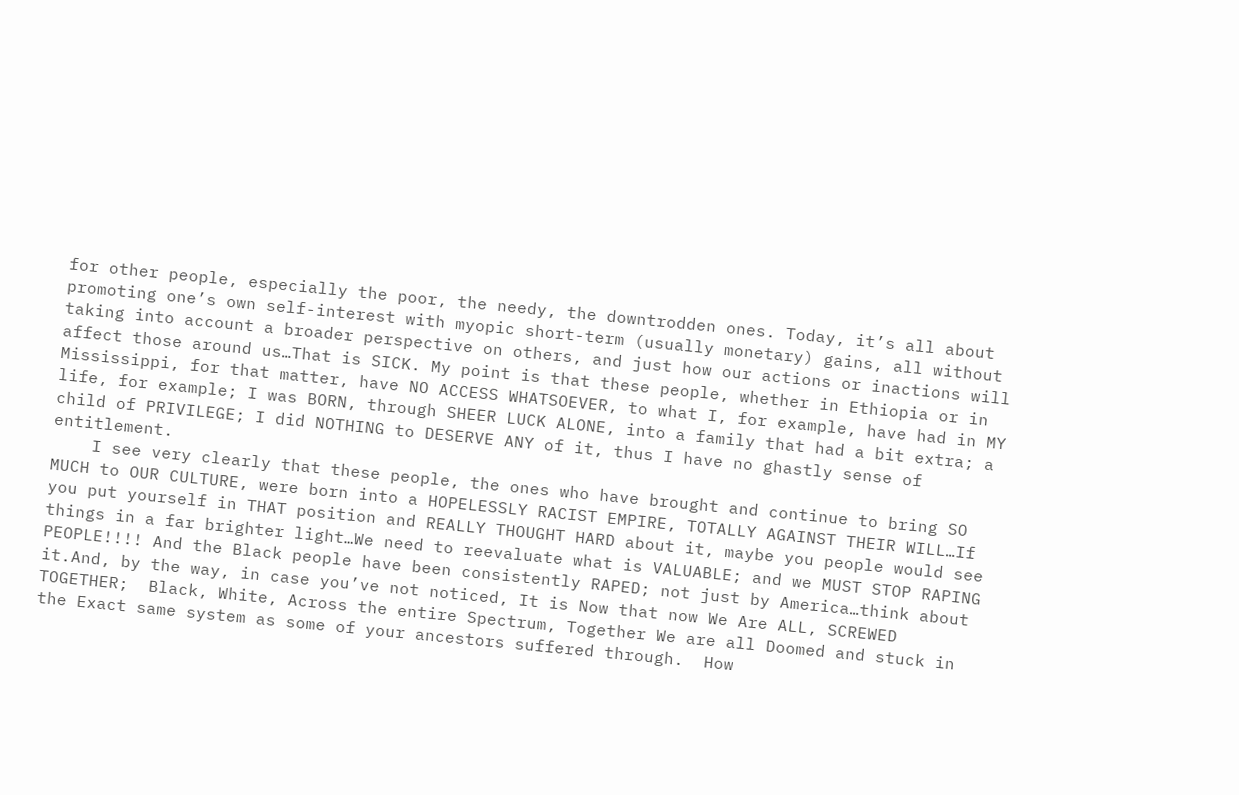for other people, especially the poor, the needy, the downtrodden ones. Today, it’s all about promoting one’s own self-interest with myopic short-term (usually monetary) gains, all without taking into account a broader perspective on others, and just how our actions or inactions will affect those around us…That is SICK. My point is that these people, whether in Ethiopia or in Mississippi, for that matter, have NO ACCESS WHATSOEVER, to what I, for example, have had in MY life, for example; I was BORN, through SHEER LUCK ALONE, into a family that had a bit extra; a child of PRIVILEGE; I did NOTHING to DESERVE ANY of it, thus I have no ghastly sense of entitlement.
    I see very clearly that these people, the ones who have brought and continue to bring SO MUCH to OUR CULTURE, were born into a HOPELESSLY RACIST EMPIRE, TOTALLY AGAINST THEIR WILL…If you put yourself in THAT position and REALLY THOUGHT HARD about it, maybe you people would see things in a far brighter light…We need to reevaluate what is VALUABLE; and we MUST STOP RAPING PEOPLE!!!! And the Black people have been consistently RAPED; not just by America…think about it.And, by the way, in case you’ve not noticed, It is Now that now We Are ALL, SCREWED TOGETHER;  Black, White, Across the entire Spectrum, Together We are all Doomed and stuck in the Exact same system as some of your ancestors suffered through.  How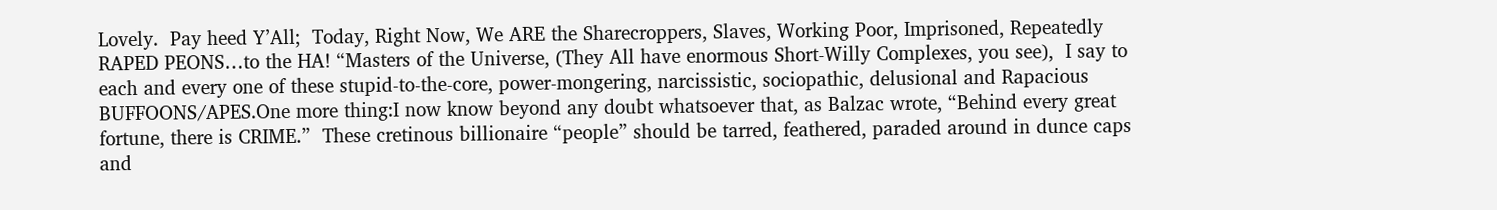Lovely.  Pay heed Y’All;  Today, Right Now, We ARE the Sharecroppers, Slaves, Working Poor, Imprisoned, Repeatedly RAPED PEONS…to the HA! “Masters of the Universe, (They All have enormous Short-Willy Complexes, you see),  I say to each and every one of these stupid-to-the-core, power-mongering, narcissistic, sociopathic, delusional and Rapacious BUFFOONS/APES.One more thing:I now know beyond any doubt whatsoever that, as Balzac wrote, “Behind every great fortune, there is CRIME.”  These cretinous billionaire “people” should be tarred, feathered, paraded around in dunce caps and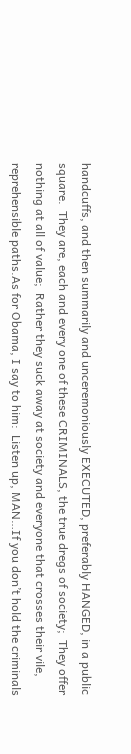handcuffs, and then summarily and unceremoniously EXECUTED, preferably HANGED, in a public square.  They are, each and every one of these CRIMINALS, the true dregs of society;  They offer nothing at all of value;  Rather they suck away at society and everyone that crosses their vile, reprehensible paths.As for Obama, I say to him:  Listen up, MAN…If you don’t hold the criminals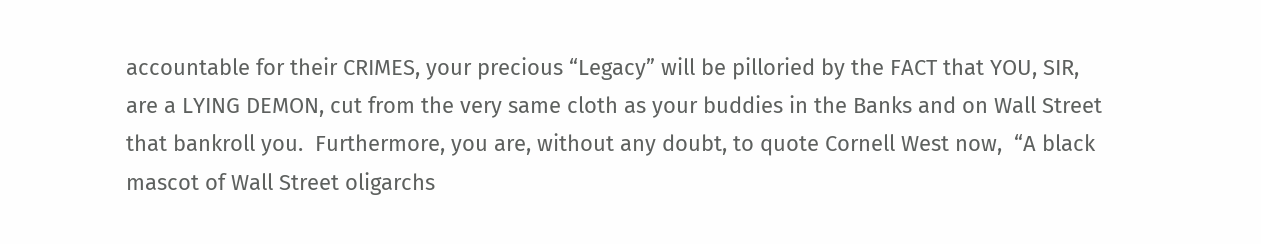accountable for their CRIMES, your precious “Legacy” will be pilloried by the FACT that YOU, SIR, are a LYING DEMON, cut from the very same cloth as your buddies in the Banks and on Wall Street that bankroll you.  Furthermore, you are, without any doubt, to quote Cornell West now,  “A black mascot of Wall Street oligarchs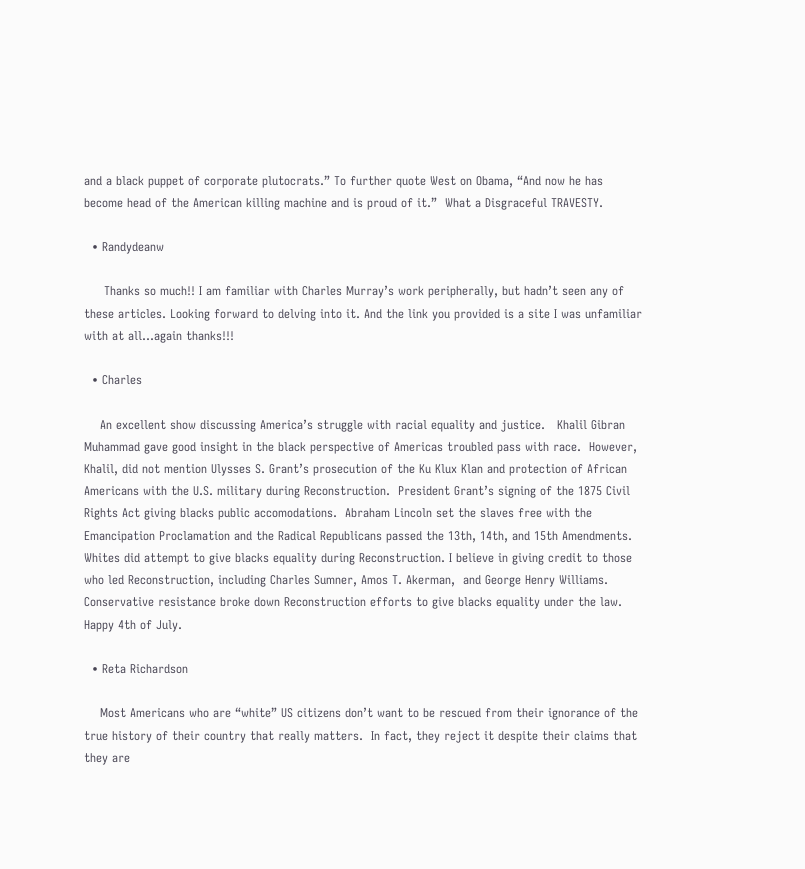and a black puppet of corporate plutocrats.” To further quote West on Obama, “And now he has become head of the American killing machine and is proud of it.”  What a Disgraceful TRAVESTY.

  • Randydeanw

     Thanks so much!! I am familiar with Charles Murray’s work peripherally, but hadn’t seen any of these articles. Looking forward to delving into it. And the link you provided is a site I was unfamiliar with at all…again thanks!!!

  • Charles

    An excellent show discussing America’s struggle with racial equality and justice.   Khalil Gibran Muhammad gave good insight in the black perspective of Americas troubled pass with race.  However, Khalil, did not mention Ulysses S. Grant’s prosecution of the Ku Klux Klan and protection of African Americans with the U.S. military during Reconstruction.  President Grant’s signing of the 1875 Civil Rights Act giving blacks public accomodations.  Abraham Lincoln set the slaves free with the Emancipation Proclamation and the Radical Republicans passed the 13th, 14th, and 15th Amendments.  Whites did attempt to give blacks equality during Reconstruction. I believe in giving credit to those who led Reconstruction, including Charles Sumner, Amos T. Akerman,  and George Henry Williams.  Conservative resistance broke down Reconstruction efforts to give blacks equality under the law. Happy 4th of July.

  • Reta Richardson

    Most Americans who are “white” US citizens don’t want to be rescued from their ignorance of the true history of their country that really matters.  In fact, they reject it despite their claims that they are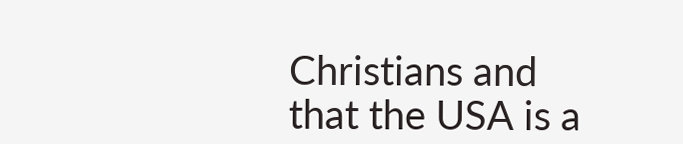Christians and that the USA is a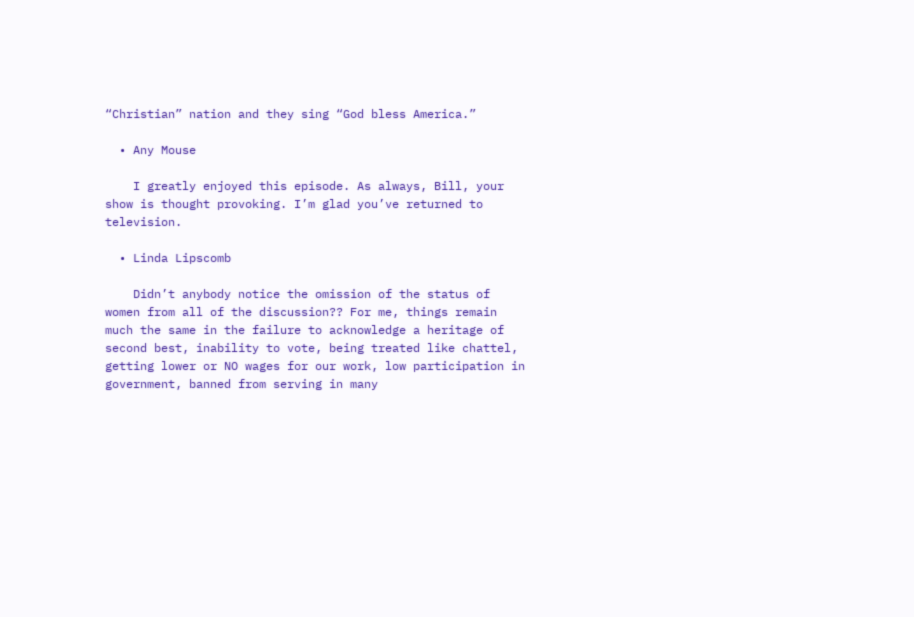“Christian” nation and they sing “God bless America.”

  • Any Mouse

    I greatly enjoyed this episode. As always, Bill, your show is thought provoking. I’m glad you’ve returned to television.

  • Linda Lipscomb

    Didn’t anybody notice the omission of the status of women from all of the discussion?? For me, things remain much the same in the failure to acknowledge a heritage of second best, inability to vote, being treated like chattel, getting lower or NO wages for our work, low participation in government, banned from serving in many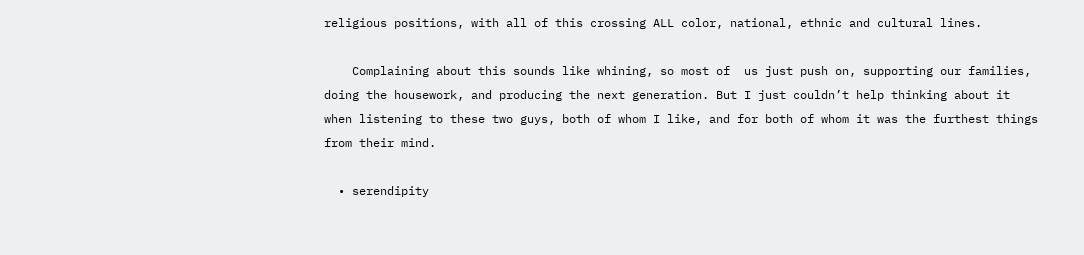religious positions, with all of this crossing ALL color, national, ethnic and cultural lines.

    Complaining about this sounds like whining, so most of  us just push on, supporting our families, doing the housework, and producing the next generation. But I just couldn’t help thinking about it when listening to these two guys, both of whom I like, and for both of whom it was the furthest things from their mind.

  • serendipity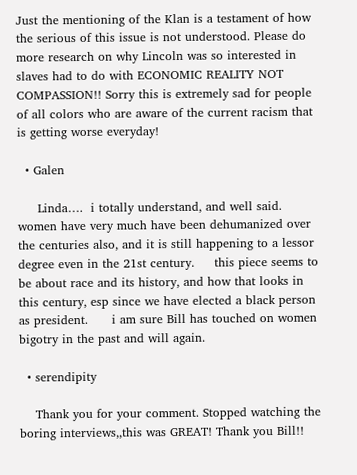Just the mentioning of the Klan is a testament of how the serious of this issue is not understood. Please do more research on why Lincoln was so interested in slaves had to do with ECONOMIC REALITY NOT COMPASSION!! Sorry this is extremely sad for people of all colors who are aware of the current racism that is getting worse everyday!

  • Galen

     Linda….  i totally understand, and well said.   women have very much have been dehumanized over the centuries also, and it is still happening to a lessor degree even in the 21st century.     this piece seems to be about race and its history, and how that looks in this century, esp since we have elected a black person as president.      i am sure Bill has touched on women bigotry in the past and will again.

  • serendipity

    Thank you for your comment. Stopped watching the boring interviews,,this was GREAT! Thank you Bill!!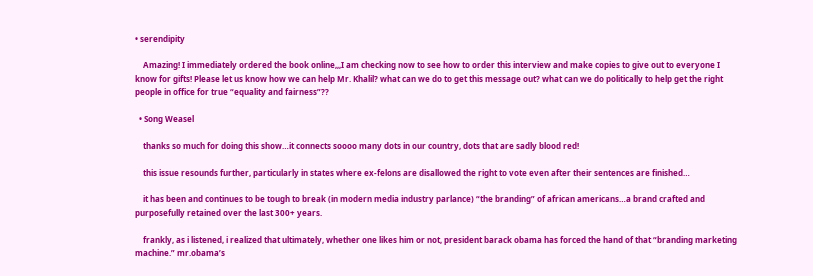• serendipity

    Amazing! I immediately ordered the book online,,,I am checking now to see how to order this interview and make copies to give out to everyone I know for gifts! Please let us know how we can help Mr. Khalil? what can we do to get this message out? what can we do politically to help get the right people in office for true “equality and fairness”??

  • Song Weasel

    thanks so much for doing this show…it connects soooo many dots in our country, dots that are sadly blood red!

    this issue resounds further, particularly in states where ex-felons are disallowed the right to vote even after their sentences are finished…

    it has been and continues to be tough to break (in modern media industry parlance) “the branding” of african americans…a brand crafted and purposefully retained over the last 300+ years.

    frankly, as i listened, i realized that ultimately, whether one likes him or not, president barack obama has forced the hand of that “branding marketing machine.” mr.obama’s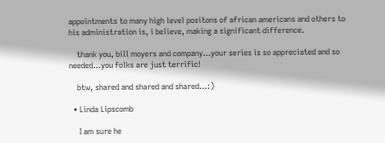appointments to many high level positons of african americans and others to his administration is, i believe, making a significant difference.

    thank you, bill moyers and company…your series is so appreciated and so needed…you folks are just terrific!

    btw, shared and shared and shared…:)

  • Linda Lipscomb

     I am sure he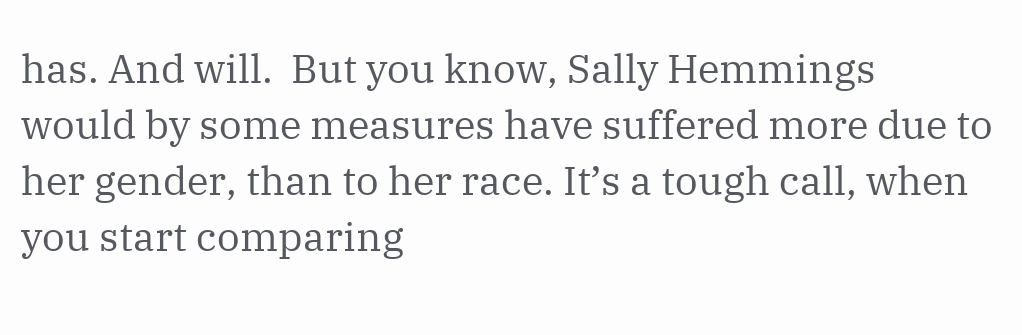has. And will.  But you know, Sally Hemmings would by some measures have suffered more due to her gender, than to her race. It’s a tough call, when you start comparing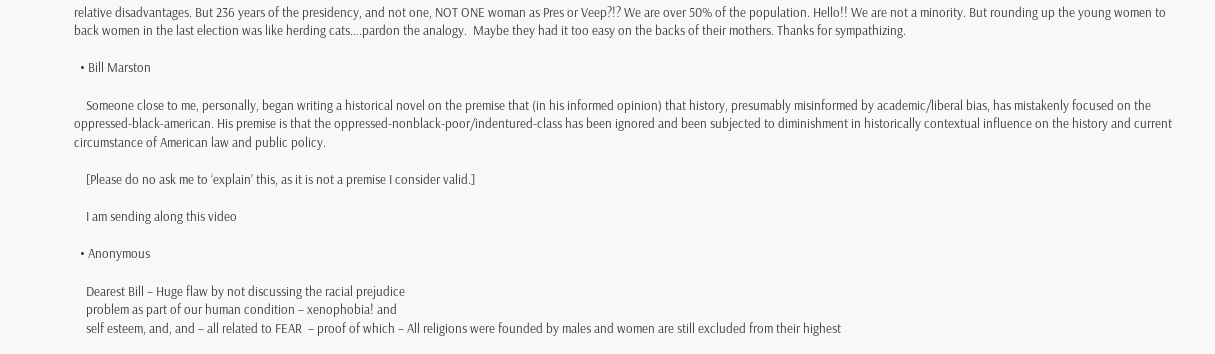relative disadvantages. But 236 years of the presidency, and not one, NOT ONE woman as Pres or Veep?!? We are over 50% of the population. Hello!! We are not a minority. But rounding up the young women to back women in the last election was like herding cats….pardon the analogy.  Maybe they had it too easy on the backs of their mothers. Thanks for sympathizing.

  • Bill Marston

    Someone close to me, personally, began writing a historical novel on the premise that (in his informed opinion) that history, presumably misinformed by academic/liberal bias, has mistakenly focused on the oppressed-black-american. His premise is that the oppressed-nonblack-poor/indentured-class has been ignored and been subjected to diminishment in historically contextual influence on the history and current circumstance of American law and public policy.

    [Please do no ask me to ‘explain’ this, as it is not a premise I consider valid.]

    I am sending along this video

  • Anonymous

    Dearest Bill – Huge flaw by not discussing the racial prejudice
    problem as part of our human condition – xenophobia! and
    self esteem, and, and – all related to FEAR  – proof of which – All religions were founded by males and women are still excluded from their highest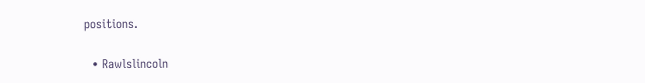positions.

  • Rawlslincoln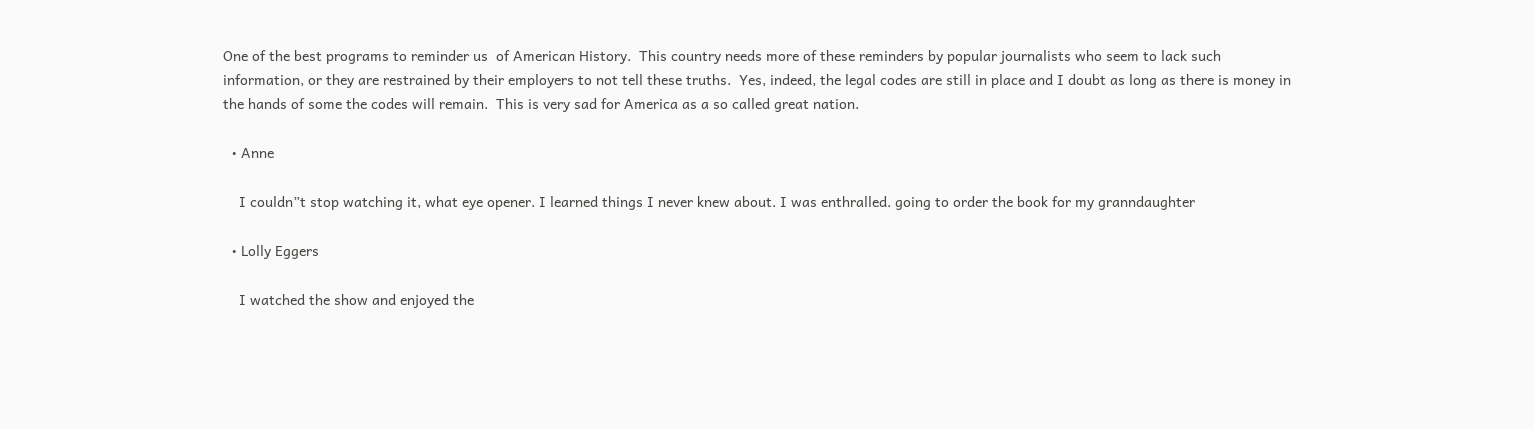One of the best programs to reminder us  of American History.  This country needs more of these reminders by popular journalists who seem to lack such information, or they are restrained by their employers to not tell these truths.  Yes, indeed, the legal codes are still in place and I doubt as long as there is money in the hands of some the codes will remain.  This is very sad for America as a so called great nation.

  • Anne

    I couldn”t stop watching it, what eye opener. I learned things I never knew about. I was enthralled. going to order the book for my granndaughter

  • Lolly Eggers

    I watched the show and enjoyed the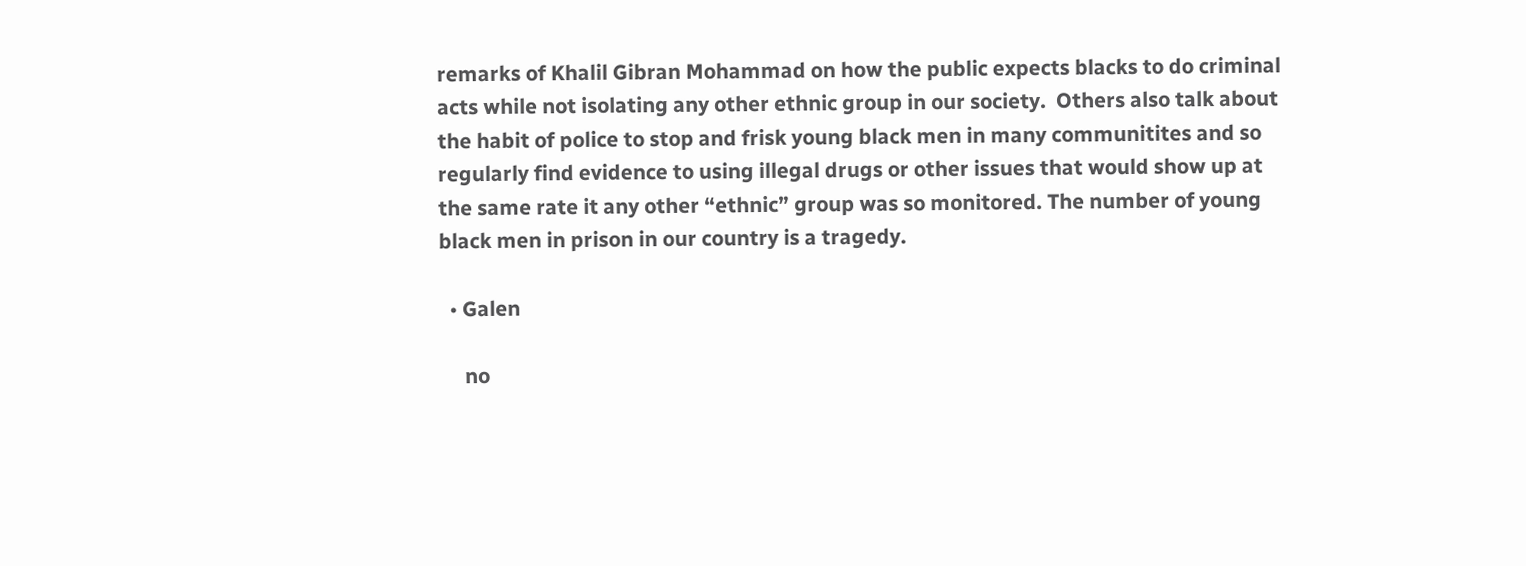remarks of Khalil Gibran Mohammad on how the public expects blacks to do criminal acts while not isolating any other ethnic group in our society.  Others also talk about the habit of police to stop and frisk young black men in many communitites and so regularly find evidence to using illegal drugs or other issues that would show up at the same rate it any other “ethnic” group was so monitored. The number of young black men in prison in our country is a tragedy.

  • Galen

     no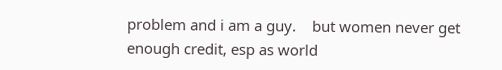problem and i am a guy.    but women never get enough credit, esp as world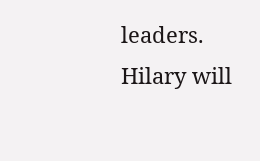leaders.     Hilary will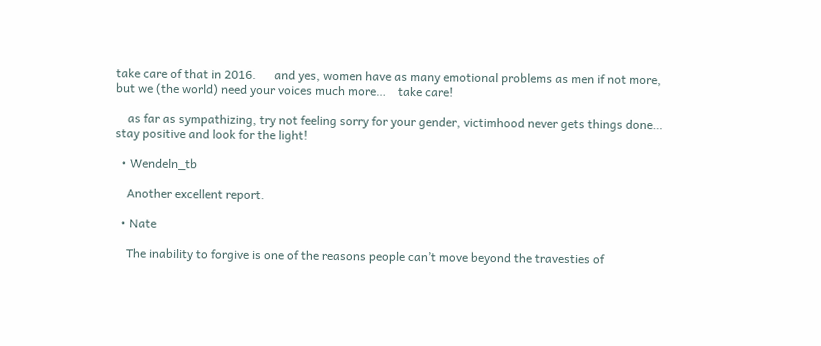take care of that in 2016.      and yes, women have as many emotional problems as men if not more, but we (the world) need your voices much more…    take care!

    as far as sympathizing, try not feeling sorry for your gender, victimhood never gets things done…   stay positive and look for the light!

  • Wendeln_tb

    Another excellent report.

  • Nate

    The inability to forgive is one of the reasons people can’t move beyond the travesties of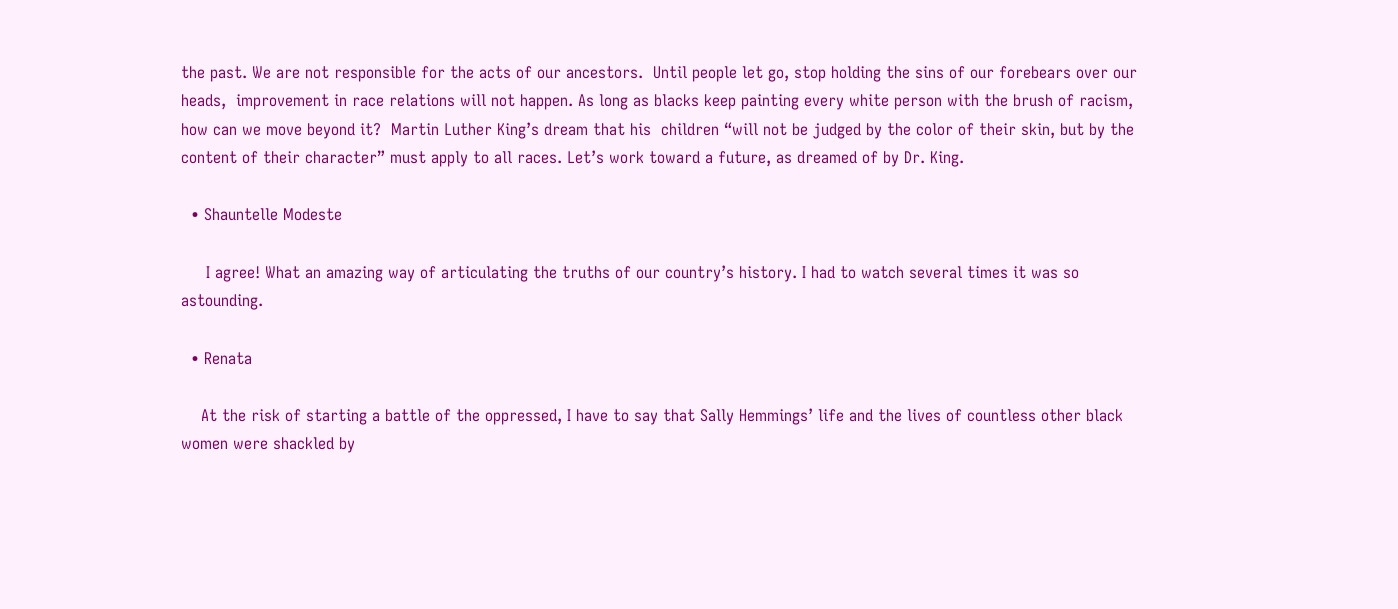the past. We are not responsible for the acts of our ancestors.  Until people let go, stop holding the sins of our forebears over our heads,  improvement in race relations will not happen. As long as blacks keep painting every white person with the brush of racism, how can we move beyond it?  Martin Luther King’s dream that his  children “will not be judged by the color of their skin, but by the content of their character” must apply to all races. Let’s work toward a future, as dreamed of by Dr. King.

  • Shauntelle Modeste

     I agree! What an amazing way of articulating the truths of our country’s history. I had to watch several times it was so astounding.

  • Renata

    At the risk of starting a battle of the oppressed, I have to say that Sally Hemmings’ life and the lives of countless other black women were shackled by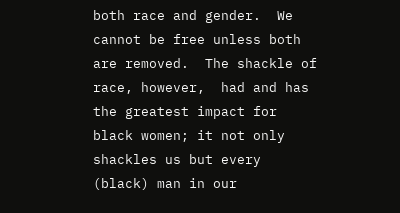both race and gender.  We cannot be free unless both are removed.  The shackle of race, however,  had and has the greatest impact for black women; it not only shackles us but every (black) man in our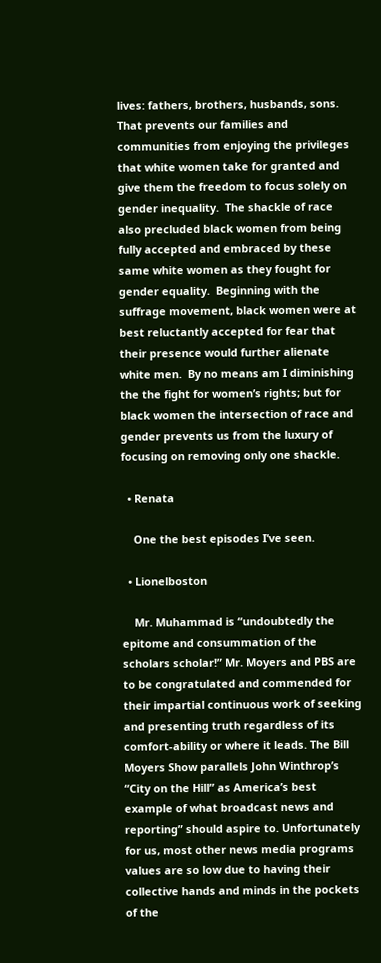lives: fathers, brothers, husbands, sons.  That prevents our families and communities from enjoying the privileges that white women take for granted and give them the freedom to focus solely on gender inequality.  The shackle of race also precluded black women from being fully accepted and embraced by these same white women as they fought for gender equality.  Beginning with the suffrage movement, black women were at best reluctantly accepted for fear that their presence would further alienate white men.  By no means am I diminishing the the fight for women’s rights; but for black women the intersection of race and gender prevents us from the luxury of focusing on removing only one shackle.

  • Renata

    One the best episodes I’ve seen.

  • Lionelboston

    Mr. Muhammad is “undoubtedly the epitome and consummation of the scholars scholar!” Mr. Moyers and PBS are to be congratulated and commended for their impartial continuous work of seeking and presenting truth regardless of its comfort-ability or where it leads. The Bill Moyers Show parallels John Winthrop’s “City on the Hill” as America’s best example of what broadcast news and reporting” should aspire to. Unfortunately for us, most other news media programs values are so low due to having their collective hands and minds in the pockets of the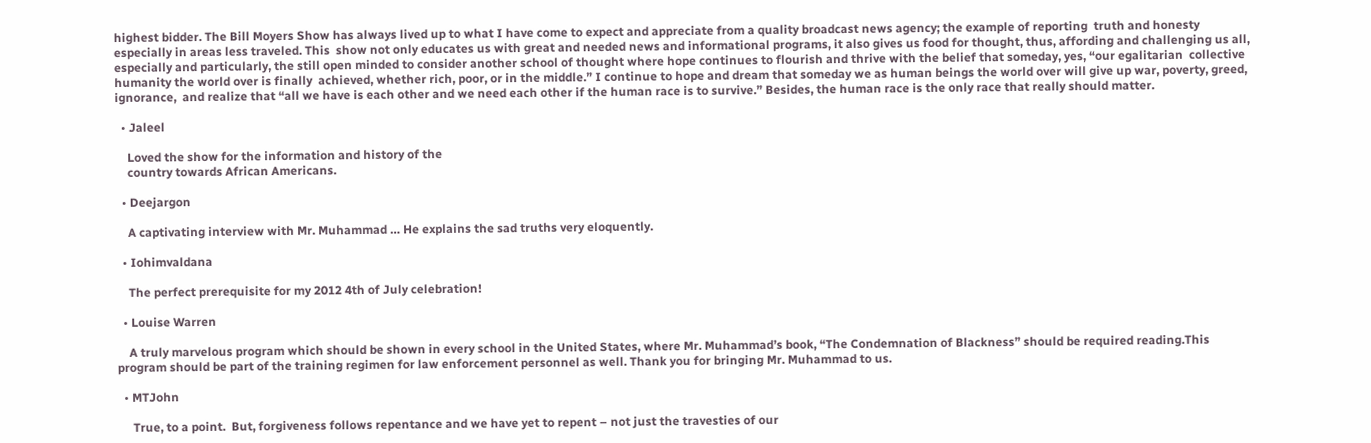highest bidder. The Bill Moyers Show has always lived up to what I have come to expect and appreciate from a quality broadcast news agency; the example of reporting  truth and honesty especially in areas less traveled. This  show not only educates us with great and needed news and informational programs, it also gives us food for thought, thus, affording and challenging us all, especially and particularly, the still open minded to consider another school of thought where hope continues to flourish and thrive with the belief that someday, yes, “our egalitarian  collective humanity the world over is finally  achieved, whether rich, poor, or in the middle.” I continue to hope and dream that someday we as human beings the world over will give up war, poverty, greed, ignorance,  and realize that “all we have is each other and we need each other if the human race is to survive.” Besides, the human race is the only race that really should matter.

  • Jaleel

    Loved the show for the information and history of the
    country towards African Americans.

  • Deejargon

    A captivating interview with Mr. Muhammad … He explains the sad truths very eloquently.

  • Iohimvaldana

    The perfect prerequisite for my 2012 4th of July celebration!

  • Louise Warren

    A truly marvelous program which should be shown in every school in the United States, where Mr. Muhammad’s book, “The Condemnation of Blackness” should be required reading.This program should be part of the training regimen for law enforcement personnel as well. Thank you for bringing Mr. Muhammad to us.

  • MTJohn

     True, to a point.  But, forgiveness follows repentance and we have yet to repent – not just the travesties of our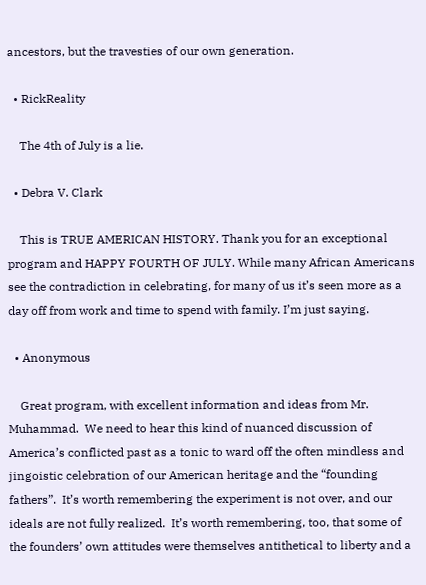ancestors, but the travesties of our own generation.

  • RickReality

    The 4th of July is a lie.

  • Debra V. Clark

    This is TRUE AMERICAN HISTORY. Thank you for an exceptional program and HAPPY FOURTH OF JULY. While many African Americans see the contradiction in celebrating, for many of us it’s seen more as a day off from work and time to spend with family. I’m just saying.

  • Anonymous

    Great program, with excellent information and ideas from Mr. Muhammad.  We need to hear this kind of nuanced discussion of America’s conflicted past as a tonic to ward off the often mindless and jingoistic celebration of our American heritage and the “founding fathers”.  It’s worth remembering the experiment is not over, and our ideals are not fully realized.  It’s worth remembering, too, that some of the founders’ own attitudes were themselves antithetical to liberty and a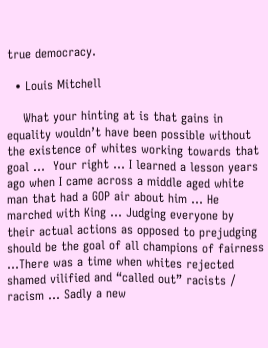true democracy.

  • Louis Mitchell

    What your hinting at is that gains in equality wouldn’t have been possible without the existence of whites working towards that goal …  Your right … I learned a lesson years ago when I came across a middle aged white man that had a GOP air about him … He marched with King … Judging everyone by their actual actions as opposed to prejudging should be the goal of all champions of fairness …There was a time when whites rejected shamed vilified and “called out” racists / racism … Sadly a new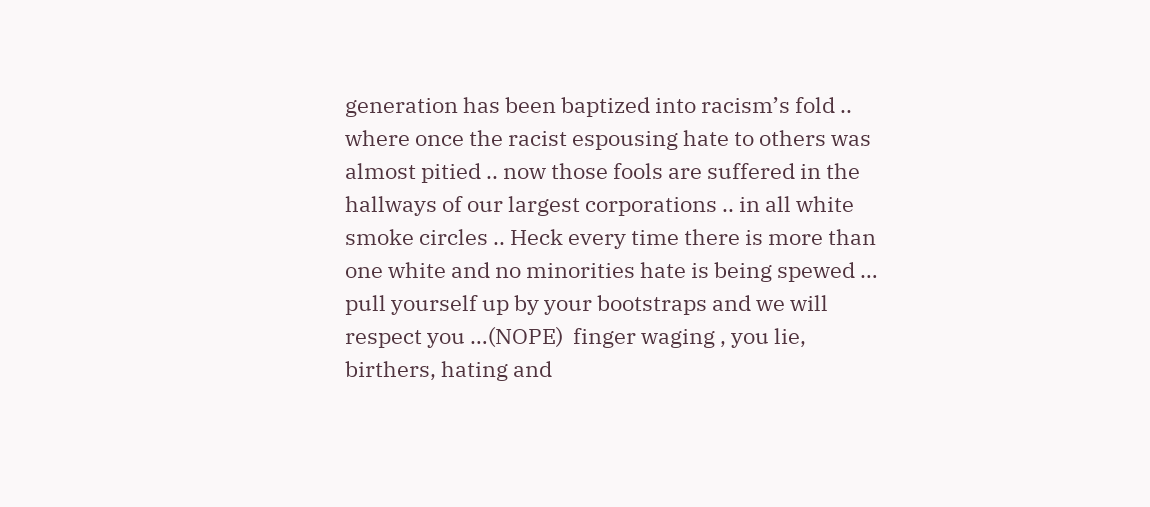generation has been baptized into racism’s fold .. where once the racist espousing hate to others was almost pitied .. now those fools are suffered in the hallways of our largest corporations .. in all white smoke circles .. Heck every time there is more than one white and no minorities hate is being spewed … pull yourself up by your bootstraps and we will respect you …(NOPE)  finger waging , you lie, birthers, hating and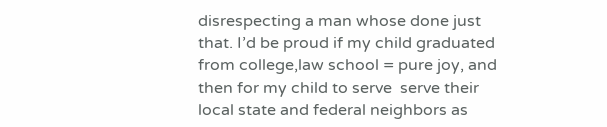disrespecting a man whose done just that. I’d be proud if my child graduated from college,law school = pure joy, and then for my child to serve  serve their local state and federal neighbors as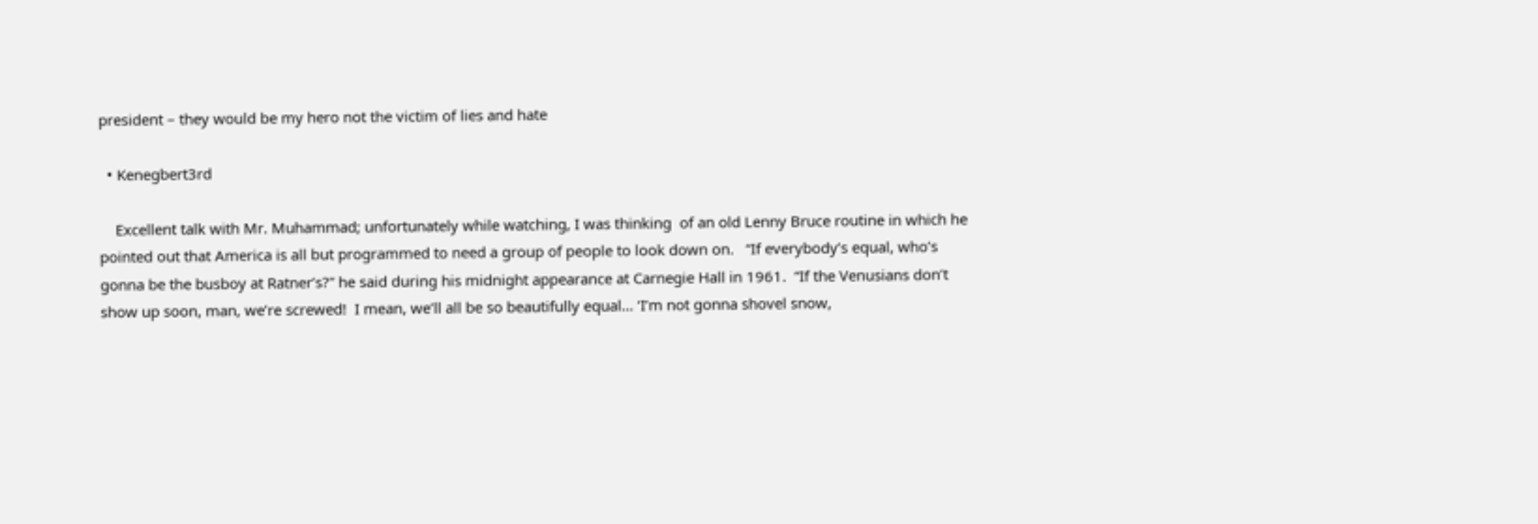president – they would be my hero not the victim of lies and hate

  • Kenegbert3rd

    Excellent talk with Mr. Muhammad; unfortunately while watching, I was thinking  of an old Lenny Bruce routine in which he pointed out that America is all but programmed to need a group of people to look down on.   “If everybody’s equal, who’s gonna be the busboy at Ratner’s?” he said during his midnight appearance at Carnegie Hall in 1961.  “If the Venusians don’t show up soon, man, we’re screwed!  I mean, we’ll all be so beautifully equal… ‘I’m not gonna shovel snow,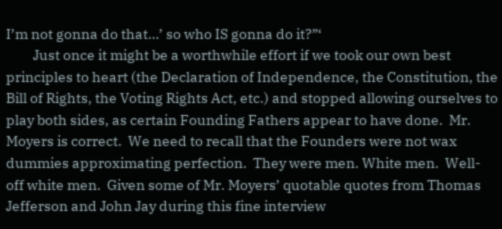I’m not gonna do that…’ so who IS gonna do it?”‘
         Just once it might be a worthwhile effort if we took our own best principles to heart (the Declaration of Independence, the Constitution, the Bill of Rights, the Voting Rights Act, etc.) and stopped allowing ourselves to play both sides, as certain Founding Fathers appear to have done.  Mr. Moyers is correct.  We need to recall that the Founders were not wax dummies approximating perfection.  They were men. White men.  Well-off white men.  Given some of Mr. Moyers’ quotable quotes from Thomas Jefferson and John Jay during this fine interview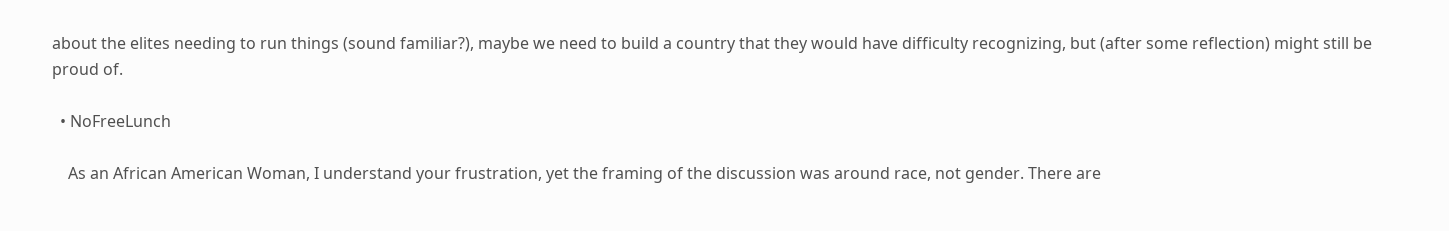about the elites needing to run things (sound familiar?), maybe we need to build a country that they would have difficulty recognizing, but (after some reflection) might still be proud of.

  • NoFreeLunch

    As an African American Woman, I understand your frustration, yet the framing of the discussion was around race, not gender. There are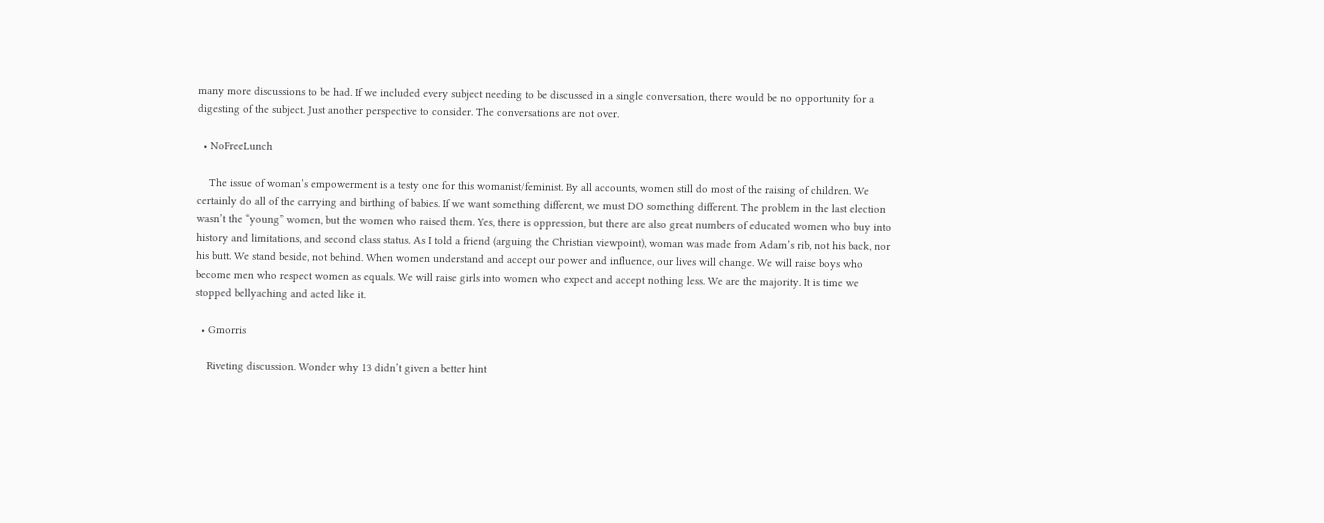many more discussions to be had. If we included every subject needing to be discussed in a single conversation, there would be no opportunity for a digesting of the subject. Just another perspective to consider. The conversations are not over.

  • NoFreeLunch

    The issue of woman’s empowerment is a testy one for this womanist/feminist. By all accounts, women still do most of the raising of children. We certainly do all of the carrying and birthing of babies. If we want something different, we must DO something different. The problem in the last election wasn’t the “young” women, but the women who raised them. Yes, there is oppression, but there are also great numbers of educated women who buy into history and limitations, and second class status. As I told a friend (arguing the Christian viewpoint), woman was made from Adam’s rib, not his back, nor his butt. We stand beside, not behind. When women understand and accept our power and influence, our lives will change. We will raise boys who become men who respect women as equals. We will raise girls into women who expect and accept nothing less. We are the majority. It is time we stopped bellyaching and acted like it.

  • Gmorris

    Riveting discussion. Wonder why 13 didn’t given a better hint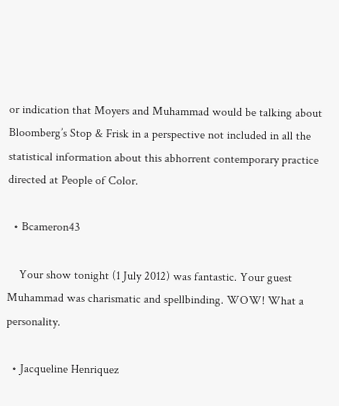or indication that Moyers and Muhammad would be talking about Bloomberg’s Stop & Frisk in a perspective not included in all the statistical information about this abhorrent contemporary practice directed at People of Color.

  • Bcameron43

    Your show tonight (1 July 2012) was fantastic. Your guest Muhammad was charismatic and spellbinding. WOW! What a personality.

  • Jacqueline Henriquez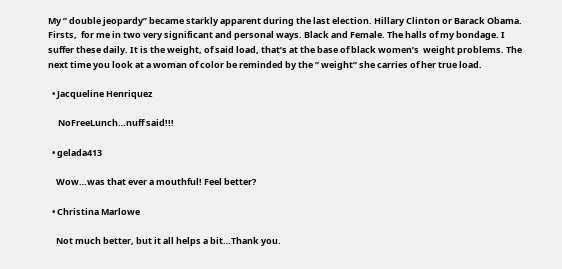My ” double jeopardy” became starkly apparent during the last election. Hillary Clinton or Barack Obama. Firsts,  for me in two very significant and personal ways. Black and Female. The halls of my bondage. I suffer these daily. It is the weight, of said load, that’s at the base of black women’s  weight problems. The next time you look at a woman of color be reminded by the ” weight” she carries of her true load.

  • Jacqueline Henriquez

     NoFreeLunch…nuff said!!!

  • gelada413

    Wow…was that ever a mouthful! Feel better?

  • Christina Marlowe

    Not much better, but it all helps a bit…Thank you.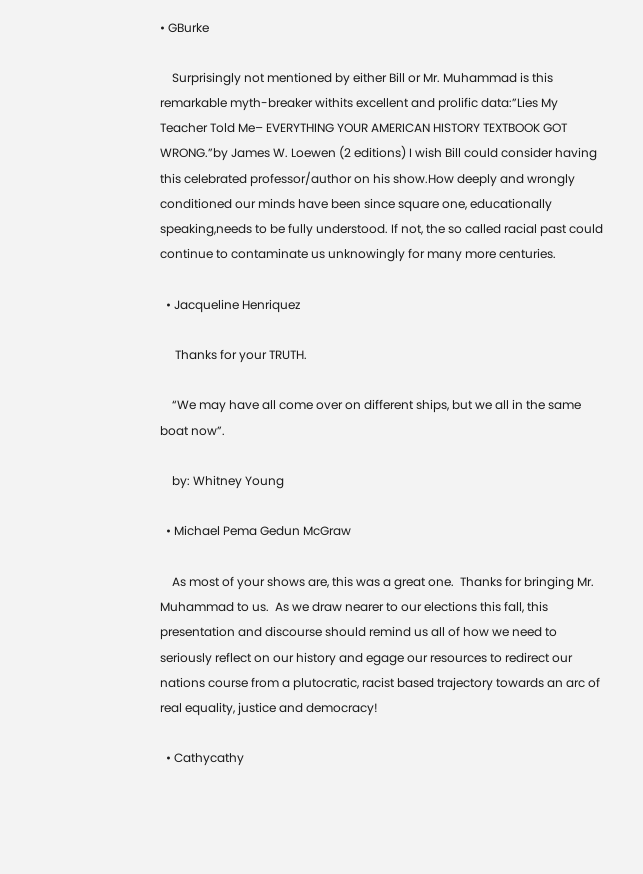• GBurke

    Surprisingly not mentioned by either Bill or Mr. Muhammad is this remarkable myth-breaker withits excellent and prolific data:”Lies My Teacher Told Me– EVERYTHING YOUR AMERICAN HISTORY TEXTBOOK GOT WRONG.”by James W. Loewen (2 editions) I wish Bill could consider having this celebrated professor/author on his show.How deeply and wrongly conditioned our minds have been since square one, educationally speaking,needs to be fully understood. If not, the so called racial past could continue to contaminate us unknowingly for many more centuries.

  • Jacqueline Henriquez

     Thanks for your TRUTH.

    “We may have all come over on different ships, but we all in the same boat now”.

    by: Whitney Young

  • Michael Pema Gedun McGraw

    As most of your shows are, this was a great one.  Thanks for bringing Mr. Muhammad to us.  As we draw nearer to our elections this fall, this presentation and discourse should remind us all of how we need to seriously reflect on our history and egage our resources to redirect our nations course from a plutocratic, racist based trajectory towards an arc of real equality, justice and democracy!

  • Cathycathy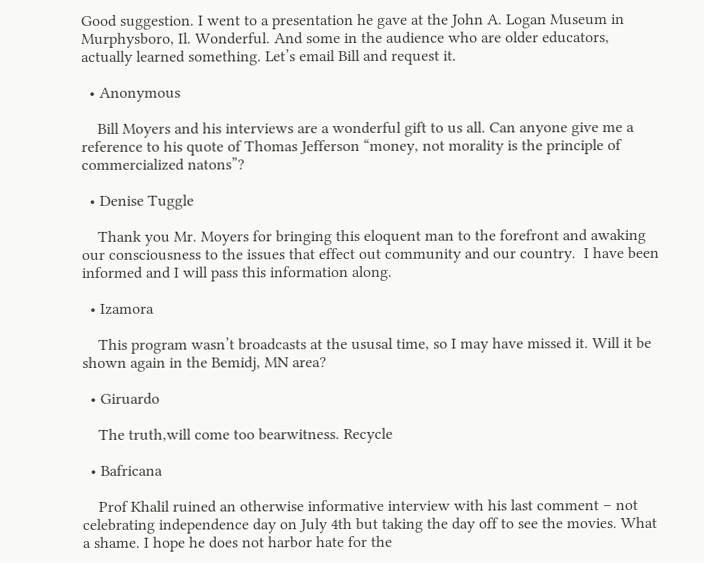Good suggestion. I went to a presentation he gave at the John A. Logan Museum in Murphysboro, Il. Wonderful. And some in the audience who are older educators, actually learned something. Let’s email Bill and request it.

  • Anonymous

    Bill Moyers and his interviews are a wonderful gift to us all. Can anyone give me a reference to his quote of Thomas Jefferson “money, not morality is the principle of commercialized natons”?

  • Denise Tuggle

    Thank you Mr. Moyers for bringing this eloquent man to the forefront and awaking our consciousness to the issues that effect out community and our country.  I have been informed and I will pass this information along.

  • Izamora

    This program wasn’t broadcasts at the ususal time, so I may have missed it. Will it be shown again in the Bemidj, MN area?

  • Giruardo

    The truth,will come too bearwitness. Recycle

  • Bafricana

    Prof Khalil ruined an otherwise informative interview with his last comment – not celebrating independence day on July 4th but taking the day off to see the movies. What a shame. I hope he does not harbor hate for the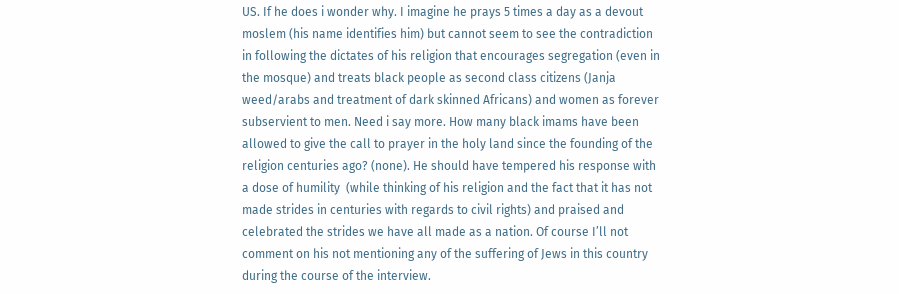US. If he does i wonder why. I imagine he prays 5 times a day as a devout moslem (his name identifies him) but cannot seem to see the contradiction in following the dictates of his religion that encourages segregation (even in the mosque) and treats black people as second class citizens (Janja weed/arabs and treatment of dark skinned Africans) and women as forever subservient to men. Need i say more. How many black imams have been allowed to give the call to prayer in the holy land since the founding of the religion centuries ago? (none). He should have tempered his response with a dose of humility  (while thinking of his religion and the fact that it has not made strides in centuries with regards to civil rights) and praised and celebrated the strides we have all made as a nation. Of course I’ll not comment on his not mentioning any of the suffering of Jews in this country during the course of the interview.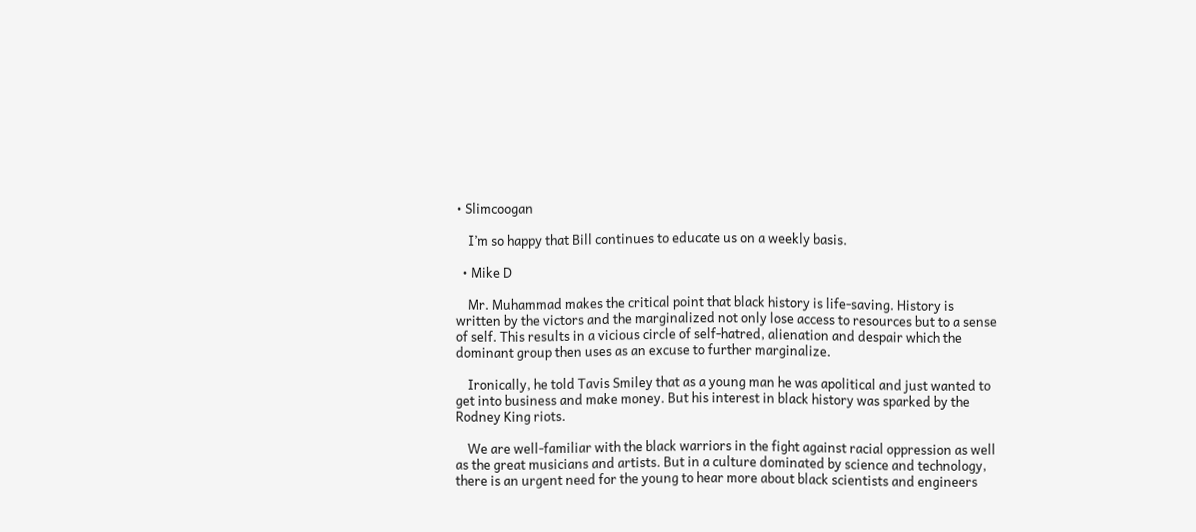• Slimcoogan

    I’m so happy that Bill continues to educate us on a weekly basis.

  • Mike D

    Mr. Muhammad makes the critical point that black history is life-saving. History is written by the victors and the marginalized not only lose access to resources but to a sense of self. This results in a vicious circle of self-hatred, alienation and despair which the dominant group then uses as an excuse to further marginalize.

    Ironically, he told Tavis Smiley that as a young man he was apolitical and just wanted to get into business and make money. But his interest in black history was sparked by the Rodney King riots.

    We are well-familiar with the black warriors in the fight against racial oppression as well as the great musicians and artists. But in a culture dominated by science and technology, there is an urgent need for the young to hear more about black scientists and engineers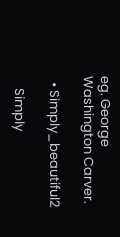eg. George Washington Carver.

  • Simply_beautiful2

    Simply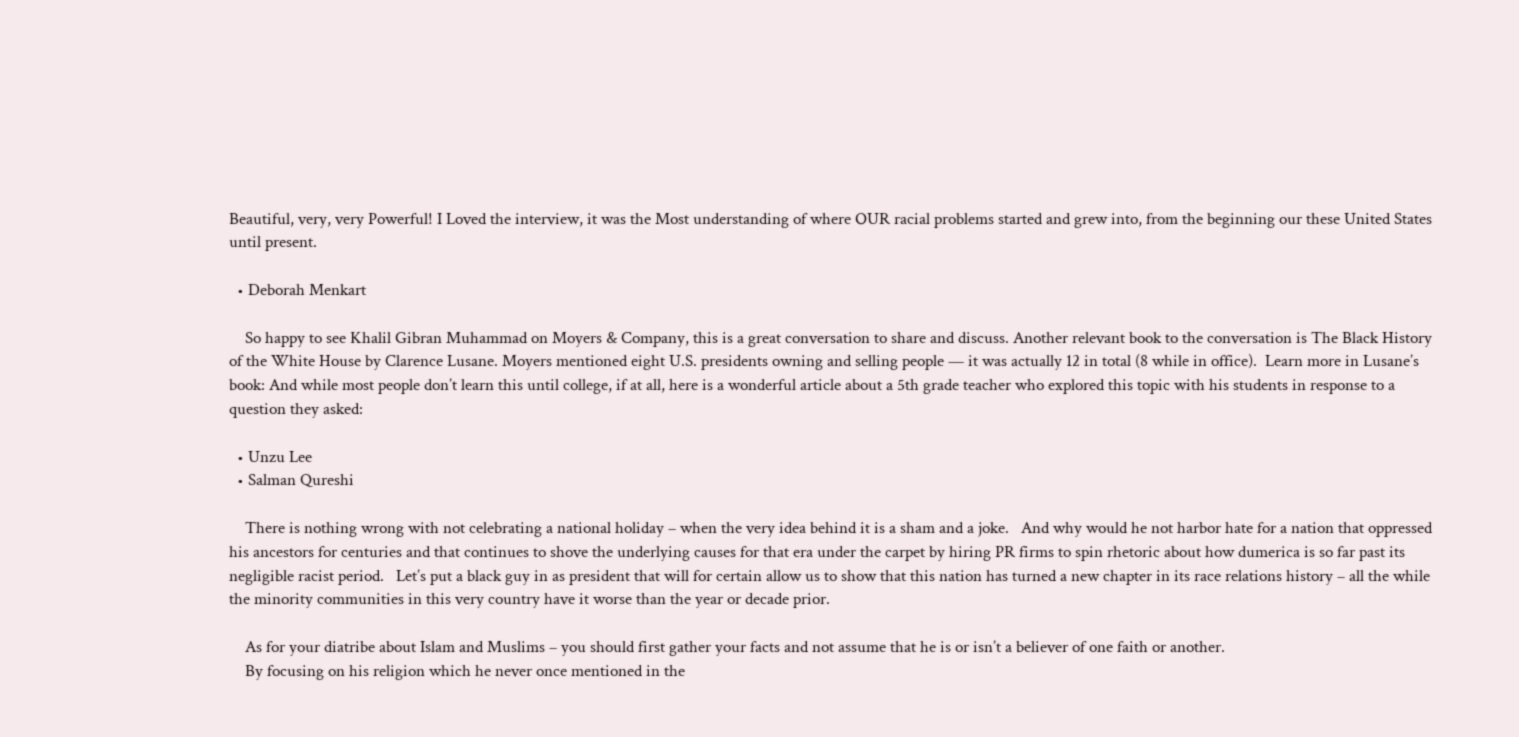Beautiful, very, very Powerful! I Loved the interview, it was the Most understanding of where OUR racial problems started and grew into, from the beginning our these United States until present.

  • Deborah Menkart

    So happy to see Khalil Gibran Muhammad on Moyers & Company, this is a great conversation to share and discuss. Another relevant book to the conversation is The Black History of the White House by Clarence Lusane. Moyers mentioned eight U.S. presidents owning and selling people — it was actually 12 in total (8 while in office).  Learn more in Lusane’s book: And while most people don’t learn this until college, if at all, here is a wonderful article about a 5th grade teacher who explored this topic with his students in response to a question they asked:

  • Unzu Lee
  • Salman Qureshi

    There is nothing wrong with not celebrating a national holiday – when the very idea behind it is a sham and a joke.   And why would he not harbor hate for a nation that oppressed his ancestors for centuries and that continues to shove the underlying causes for that era under the carpet by hiring PR firms to spin rhetoric about how dumerica is so far past its negligible racist period.   Let’s put a black guy in as president that will for certain allow us to show that this nation has turned a new chapter in its race relations history – all the while the minority communities in this very country have it worse than the year or decade prior.

    As for your diatribe about Islam and Muslims – you should first gather your facts and not assume that he is or isn’t a believer of one faith or another.
    By focusing on his religion which he never once mentioned in the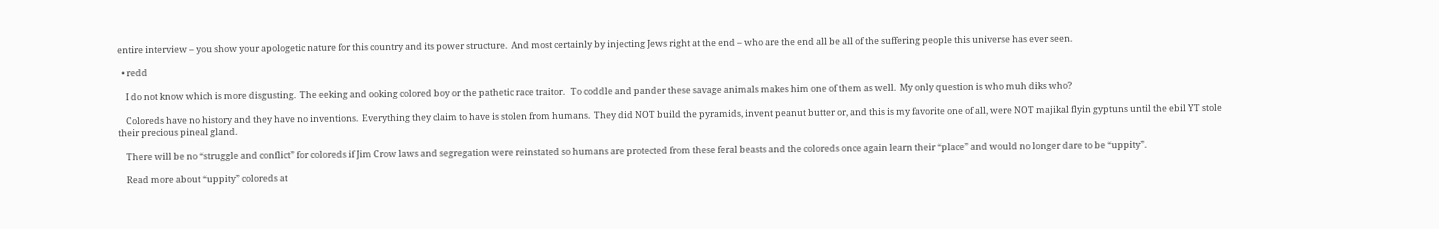entire interview – you show your apologetic nature for this country and its power structure.  And most certainly by injecting Jews right at the end – who are the end all be all of the suffering people this universe has ever seen.

  • redd

    I do not know which is more disgusting.  The eeking and ooking colored boy or the pathetic race traitor.   To coddle and pander these savage animals makes him one of them as well.  My only question is who muh diks who?

    Coloreds have no history and they have no inventions.  Everything they claim to have is stolen from humans.  They did NOT build the pyramids, invent peanut butter or, and this is my favorite one of all, were NOT majikal flyin gyptuns until the ebil YT stole their precious pineal gland.

    There will be no “struggle and conflict” for coloreds if Jim Crow laws and segregation were reinstated so humans are protected from these feral beasts and the coloreds once again learn their “place” and would no longer dare to be “uppity”.

    Read more about “uppity” coloreds at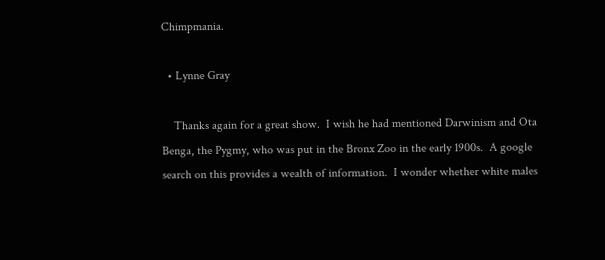Chimpmania.

  • Lynne Gray

    Thanks again for a great show.  I wish he had mentioned Darwinism and Ota Benga, the Pygmy, who was put in the Bronx Zoo in the early 1900s.  A google search on this provides a wealth of information.  I wonder whether white males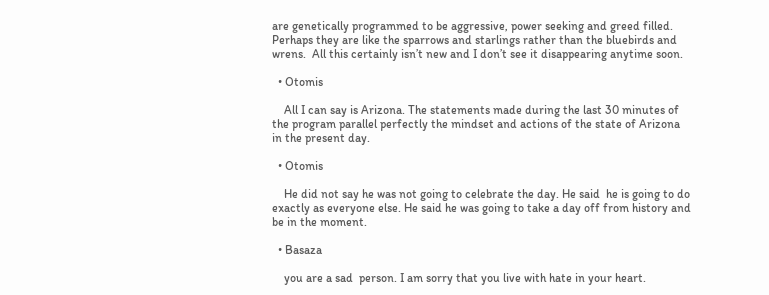are genetically programmed to be aggressive, power seeking and greed filled. Perhaps they are like the sparrows and starlings rather than the bluebirds and wrens.  All this certainly isn’t new and I don’t see it disappearing anytime soon.

  • Otomis

    All I can say is Arizona. The statements made during the last 30 minutes of the program parallel perfectly the mindset and actions of the state of Arizona in the present day.

  • Otomis

    He did not say he was not going to celebrate the day. He said  he is going to do exactly as everyone else. He said he was going to take a day off from history and be in the moment.

  • Basaza

    you are a sad  person. I am sorry that you live with hate in your heart.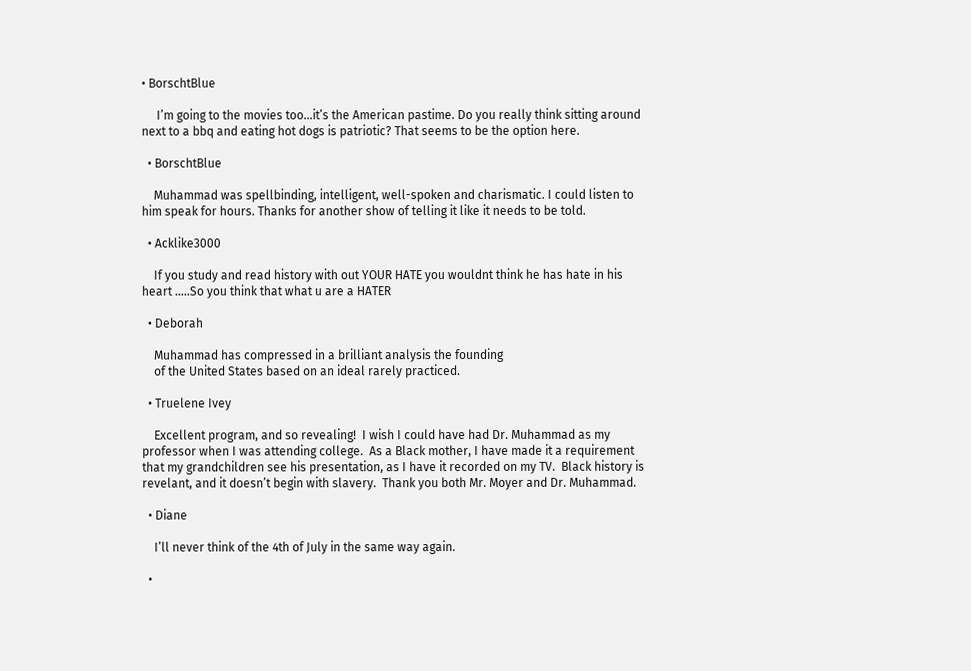• BorschtBlue

     I’m going to the movies too…it’s the American pastime. Do you really think sitting around next to a bbq and eating hot dogs is patriotic? That seems to be the option here.

  • BorschtBlue

    Muhammad was spellbinding, intelligent, well-spoken and charismatic. I could listen to him speak for hours. Thanks for another show of telling it like it needs to be told.

  • Acklike3000

    If you study and read history with out YOUR HATE you wouldnt think he has hate in his heart …..So you think that what u are a HATER

  • Deborah

    Muhammad has compressed in a brilliant analysis the founding
    of the United States based on an ideal rarely practiced.

  • Truelene Ivey

    Excellent program, and so revealing!  I wish I could have had Dr. Muhammad as my professor when I was attending college.  As a Black mother, I have made it a requirement that my grandchildren see his presentation, as I have it recorded on my TV.  Black history is revelant, and it doesn’t begin with slavery.  Thank you both Mr. Moyer and Dr. Muhammad.

  • Diane

    I’ll never think of the 4th of July in the same way again.

  •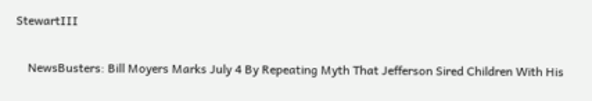StewartIII

    NewsBusters: Bill Moyers Marks July 4 By Repeating Myth That Jefferson Sired Children With His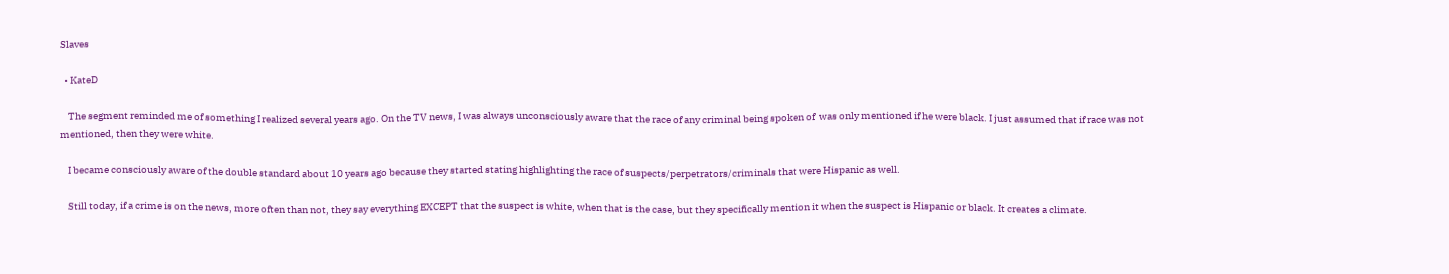Slaves

  • KateD

    The segment reminded me of something I realized several years ago. On the TV news, I was always unconsciously aware that the race of any criminal being spoken of  was only mentioned if he were black. I just assumed that if race was not mentioned, then they were white.

    I became consciously aware of the double standard about 10 years ago because they started stating highlighting the race of suspects/perpetrators/criminals that were Hispanic as well.

    Still today, if a crime is on the news, more often than not, they say everything EXCEPT that the suspect is white, when that is the case, but they specifically mention it when the suspect is Hispanic or black. It creates a climate.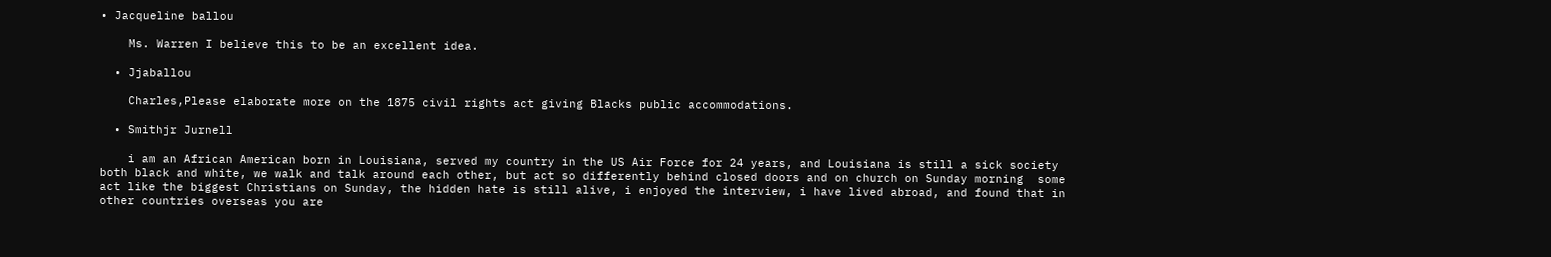• Jacqueline ballou

    Ms. Warren I believe this to be an excellent idea.

  • Jjaballou

    Charles,Please elaborate more on the 1875 civil rights act giving Blacks public accommodations.

  • Smithjr Jurnell

    i am an African American born in Louisiana, served my country in the US Air Force for 24 years, and Louisiana is still a sick society both black and white, we walk and talk around each other, but act so differently behind closed doors and on church on Sunday morning  some act like the biggest Christians on Sunday, the hidden hate is still alive, i enjoyed the interview, i have lived abroad, and found that in other countries overseas you are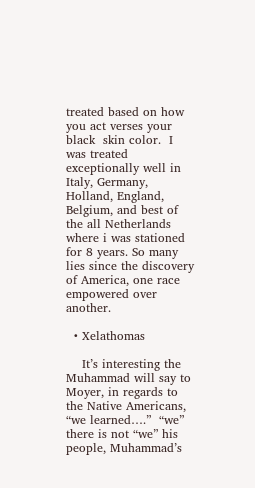treated based on how you act verses your black  skin color.  I was treated exceptionally well in Italy, Germany, Holland, England, Belgium, and best of the all Netherlands where i was stationed for 8 years. So many lies since the discovery of America, one race empowered over another.

  • Xelathomas

    It’s interesting the Muhammad will say to Moyer, in regards to the Native Americans, “we learned….”  “we”  there is not “we” his people, Muhammad’s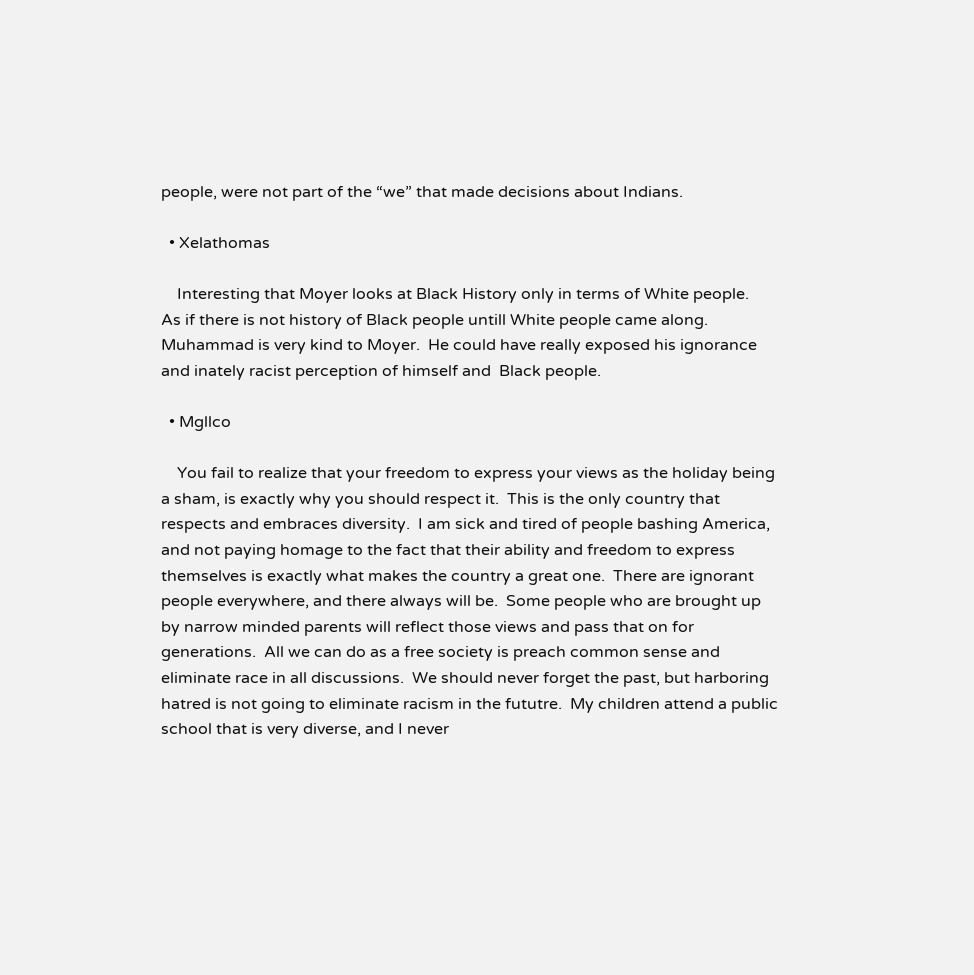people, were not part of the “we” that made decisions about Indians.

  • Xelathomas

    Interesting that Moyer looks at Black History only in terms of White people.   As if there is not history of Black people untill White people came along.  Muhammad is very kind to Moyer.  He could have really exposed his ignorance and inately racist perception of himself and  Black people.

  • Mgllco

    You fail to realize that your freedom to express your views as the holiday being a sham, is exactly why you should respect it.  This is the only country that respects and embraces diversity.  I am sick and tired of people bashing America, and not paying homage to the fact that their ability and freedom to express themselves is exactly what makes the country a great one.  There are ignorant people everywhere, and there always will be.  Some people who are brought up by narrow minded parents will reflect those views and pass that on for generations.  All we can do as a free society is preach common sense and eliminate race in all discussions.  We should never forget the past, but harboring hatred is not going to eliminate racism in the fututre.  My children attend a public school that is very diverse, and I never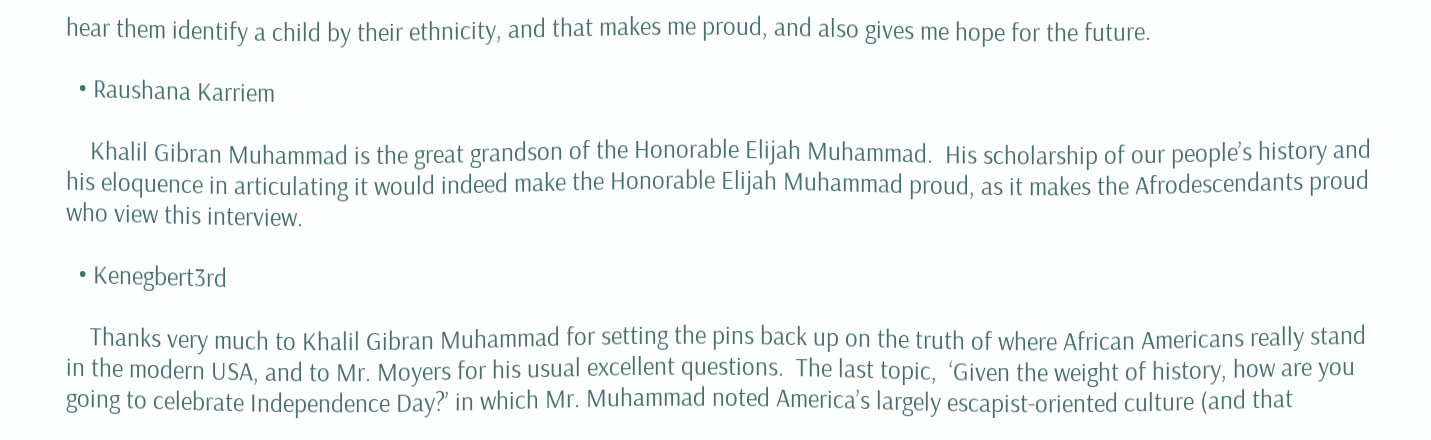hear them identify a child by their ethnicity, and that makes me proud, and also gives me hope for the future.

  • Raushana Karriem

    Khalil Gibran Muhammad is the great grandson of the Honorable Elijah Muhammad.  His scholarship of our people’s history and his eloquence in articulating it would indeed make the Honorable Elijah Muhammad proud, as it makes the Afrodescendants proud who view this interview.

  • Kenegbert3rd

    Thanks very much to Khalil Gibran Muhammad for setting the pins back up on the truth of where African Americans really stand in the modern USA, and to Mr. Moyers for his usual excellent questions.  The last topic,  ‘Given the weight of history, how are you going to celebrate Independence Day?’ in which Mr. Muhammad noted America’s largely escapist-oriented culture (and that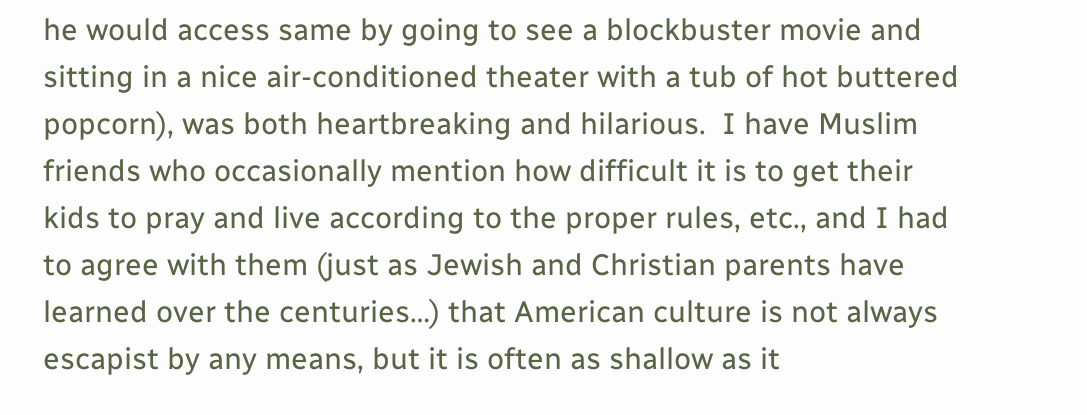he would access same by going to see a blockbuster movie and sitting in a nice air-conditioned theater with a tub of hot buttered popcorn), was both heartbreaking and hilarious.  I have Muslim friends who occasionally mention how difficult it is to get their kids to pray and live according to the proper rules, etc., and I had to agree with them (just as Jewish and Christian parents have learned over the centuries…) that American culture is not always escapist by any means, but it is often as shallow as it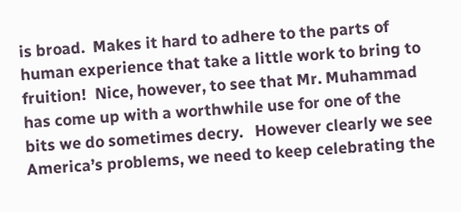is broad.  Makes it hard to adhere to the parts of human experience that take a little work to bring to fruition!  Nice, however, to see that Mr. Muhammad has come up with a worthwhile use for one of the bits we do sometimes decry.   However clearly we see America’s problems, we need to keep celebrating the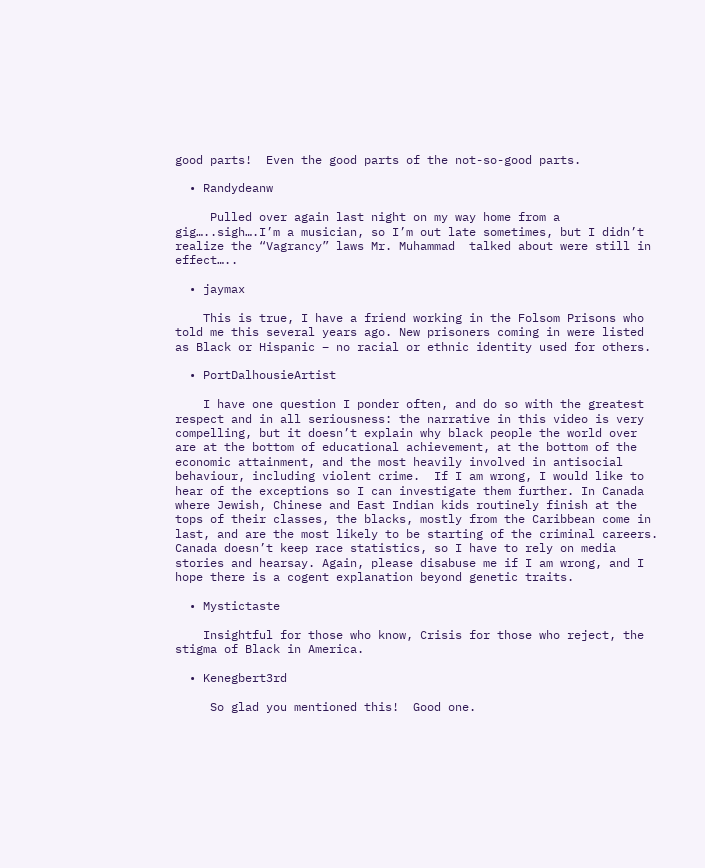good parts!  Even the good parts of the not-so-good parts.

  • Randydeanw

     Pulled over again last night on my way home from a gig…..sigh….I’m a musician, so I’m out late sometimes, but I didn’t realize the “Vagrancy” laws Mr. Muhammad  talked about were still in effect…..

  • jaymax

    This is true, I have a friend working in the Folsom Prisons who told me this several years ago. New prisoners coming in were listed as Black or Hispanic – no racial or ethnic identity used for others.

  • PortDalhousieArtist

    I have one question I ponder often, and do so with the greatest respect and in all seriousness: the narrative in this video is very compelling, but it doesn’t explain why black people the world over are at the bottom of educational achievement, at the bottom of the economic attainment, and the most heavily involved in antisocial behaviour, including violent crime.  If I am wrong, I would like to hear of the exceptions so I can investigate them further. In Canada where Jewish, Chinese and East Indian kids routinely finish at the tops of their classes, the blacks, mostly from the Caribbean come in last, and are the most likely to be starting of the criminal careers.  Canada doesn’t keep race statistics, so I have to rely on media stories and hearsay. Again, please disabuse me if I am wrong, and I hope there is a cogent explanation beyond genetic traits.

  • Mystictaste

    Insightful for those who know, Crisis for those who reject, the stigma of Black in America.

  • Kenegbert3rd

     So glad you mentioned this!  Good one.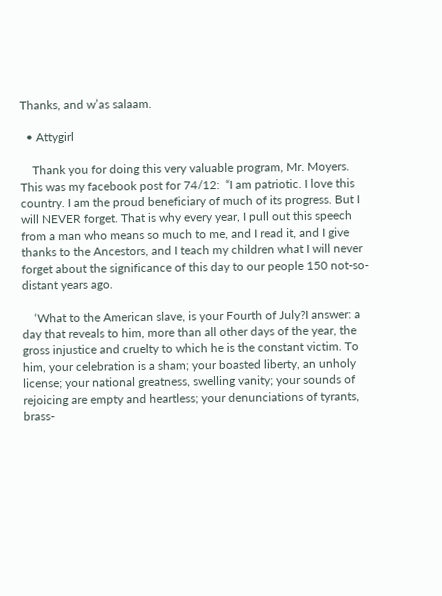Thanks, and w’as salaam.

  • Attygirl

    Thank you for doing this very valuable program, Mr. Moyers.  This was my facebook post for 74/12:  “I am patriotic. I love this country. I am the proud beneficiary of much of its progress. But I will NEVER forget. That is why every year, I pull out this speech from a man who means so much to me, and I read it, and I give thanks to the Ancestors, and I teach my children what I will never forget about the significance of this day to our people 150 not-so-distant years ago.

    ‘What to the American slave, is your Fourth of July?I answer: a day that reveals to him, more than all other days of the year, the gross injustice and cruelty to which he is the constant victim. To him, your celebration is a sham; your boasted liberty, an unholy license; your national greatness, swelling vanity; your sounds of rejoicing are empty and heartless; your denunciations of tyrants, brass-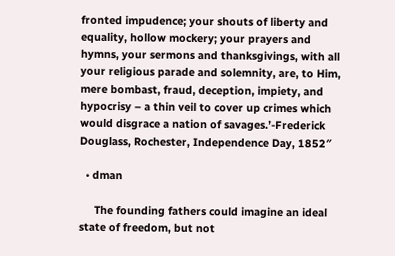fronted impudence; your shouts of liberty and equality, hollow mockery; your prayers and hymns, your sermons and thanksgivings, with all your religious parade and solemnity, are, to Him, mere bombast, fraud, deception, impiety, and hypocrisy – a thin veil to cover up crimes which would disgrace a nation of savages.’-Frederick Douglass, Rochester, Independence Day, 1852″

  • dman

     The founding fathers could imagine an ideal state of freedom, but not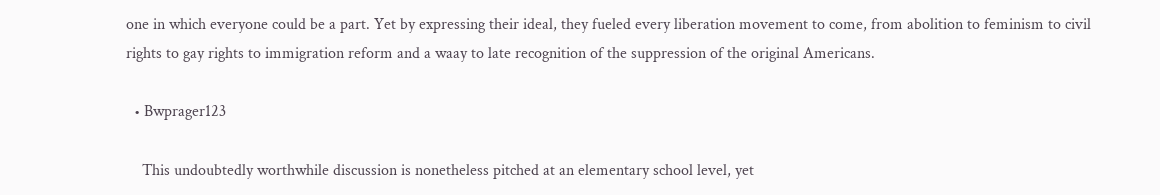one in which everyone could be a part. Yet by expressing their ideal, they fueled every liberation movement to come, from abolition to feminism to civil rights to gay rights to immigration reform and a waay to late recognition of the suppression of the original Americans.

  • Bwprager123

    This undoubtedly worthwhile discussion is nonetheless pitched at an elementary school level, yet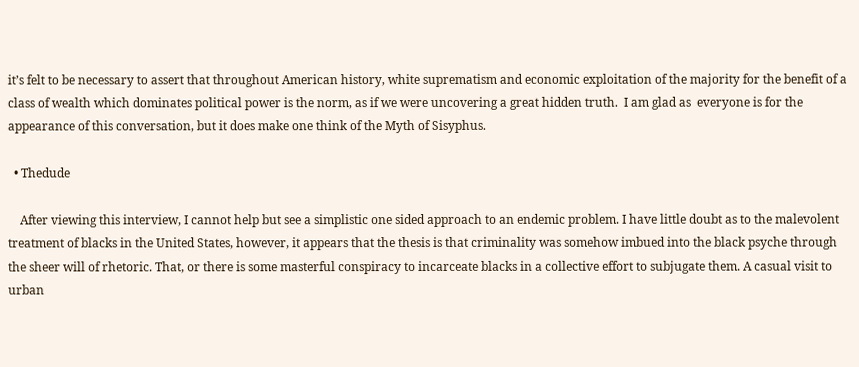it’s felt to be necessary to assert that throughout American history, white suprematism and economic exploitation of the majority for the benefit of a class of wealth which dominates political power is the norm, as if we were uncovering a great hidden truth.  I am glad as  everyone is for the appearance of this conversation, but it does make one think of the Myth of Sisyphus.

  • Thedude

    After viewing this interview, I cannot help but see a simplistic one sided approach to an endemic problem. I have little doubt as to the malevolent treatment of blacks in the United States, however, it appears that the thesis is that criminality was somehow imbued into the black psyche through the sheer will of rhetoric. That, or there is some masterful conspiracy to incarceate blacks in a collective effort to subjugate them. A casual visit to urban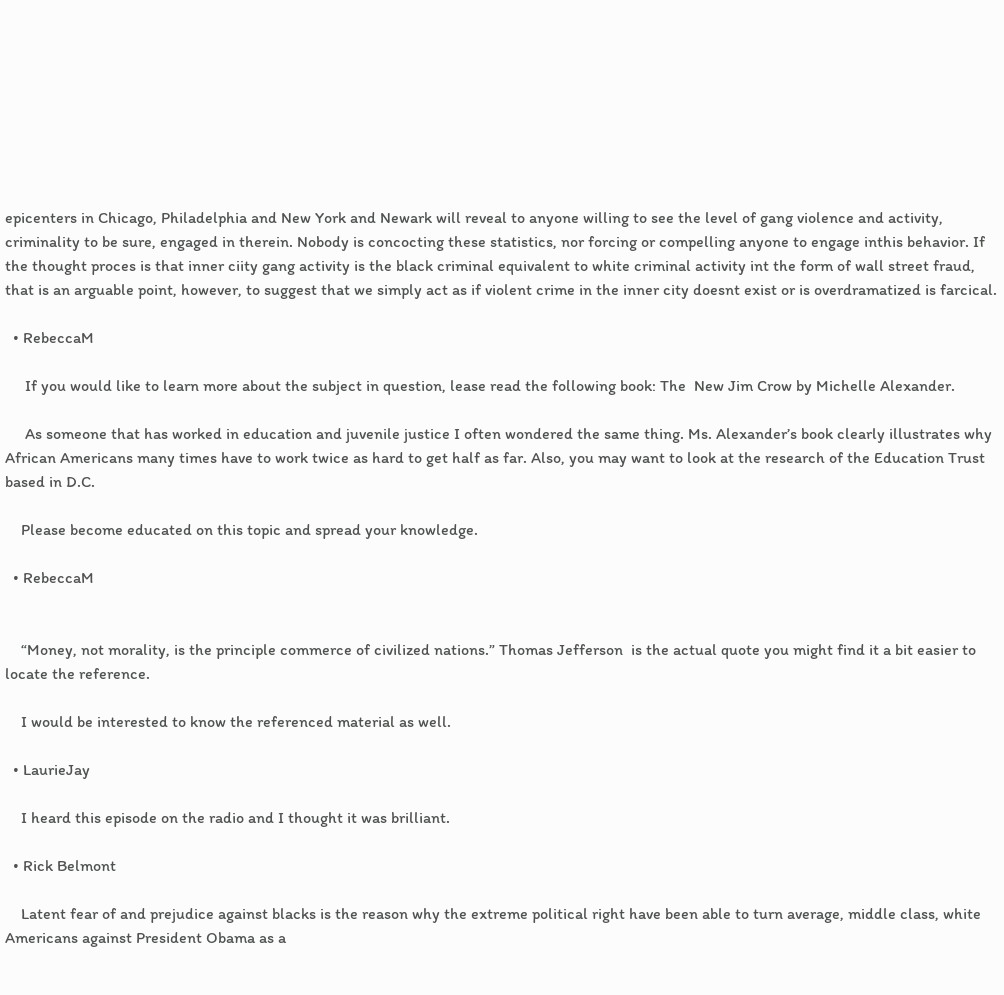epicenters in Chicago, Philadelphia and New York and Newark will reveal to anyone willing to see the level of gang violence and activity, criminality to be sure, engaged in therein. Nobody is concocting these statistics, nor forcing or compelling anyone to engage inthis behavior. If the thought proces is that inner ciity gang activity is the black criminal equivalent to white criminal activity int the form of wall street fraud, that is an arguable point, however, to suggest that we simply act as if violent crime in the inner city doesnt exist or is overdramatized is farcical.

  • RebeccaM

     If you would like to learn more about the subject in question, lease read the following book: The  New Jim Crow by Michelle Alexander.

     As someone that has worked in education and juvenile justice I often wondered the same thing. Ms. Alexander’s book clearly illustrates why African Americans many times have to work twice as hard to get half as far. Also, you may want to look at the research of the Education Trust based in D.C.

    Please become educated on this topic and spread your knowledge.

  • RebeccaM


    “Money, not morality, is the principle commerce of civilized nations.” Thomas Jefferson  is the actual quote you might find it a bit easier to locate the reference.

    I would be interested to know the referenced material as well.

  • LaurieJay

    I heard this episode on the radio and I thought it was brilliant.

  • Rick Belmont

    Latent fear of and prejudice against blacks is the reason why the extreme political right have been able to turn average, middle class, white Americans against President Obama as a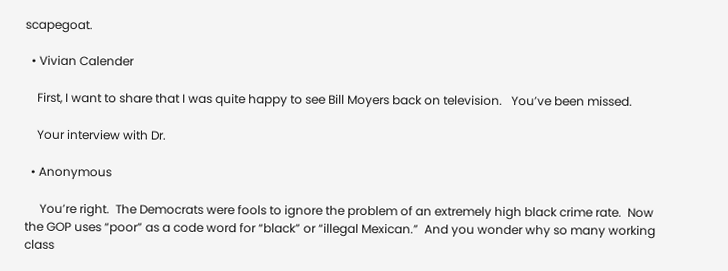scapegoat.

  • Vivian Calender

    First, I want to share that I was quite happy to see Bill Moyers back on television.   You’ve been missed.

    Your interview with Dr.

  • Anonymous

     You’re right.  The Democrats were fools to ignore the problem of an extremely high black crime rate.  Now the GOP uses “poor” as a code word for “black” or “illegal Mexican.”  And you wonder why so many working class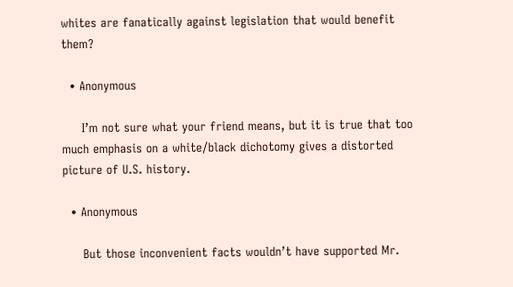whites are fanatically against legislation that would benefit them?

  • Anonymous

     I’m not sure what your friend means, but it is true that too much emphasis on a white/black dichotomy gives a distorted picture of U.S. history.

  • Anonymous

     But those inconvenient facts wouldn’t have supported Mr.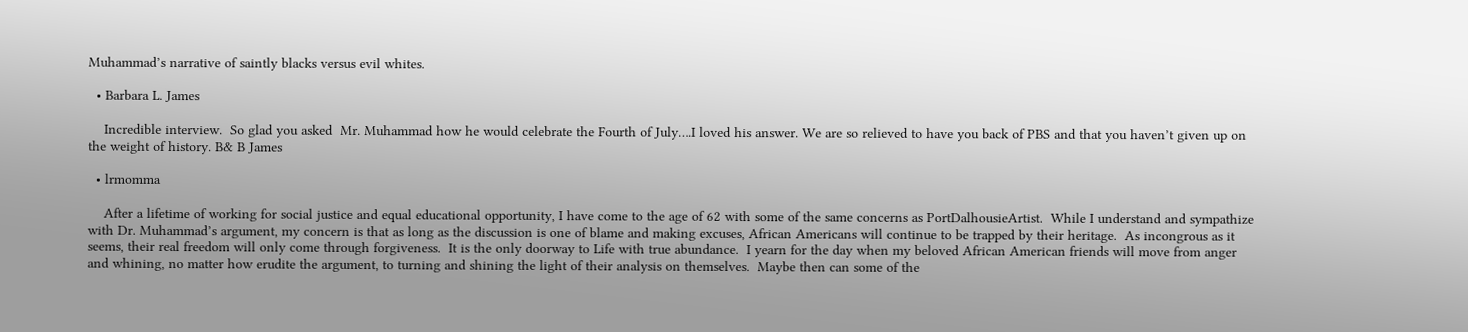Muhammad’s narrative of saintly blacks versus evil whites.

  • Barbara L. James

    Incredible interview.  So glad you asked  Mr. Muhammad how he would celebrate the Fourth of July….I loved his answer. We are so relieved to have you back of PBS and that you haven’t given up on the weight of history. B& B James

  • lrmomma

    After a lifetime of working for social justice and equal educational opportunity, I have come to the age of 62 with some of the same concerns as PortDalhousieArtist.  While I understand and sympathize with Dr. Muhammad’s argument, my concern is that as long as the discussion is one of blame and making excuses, African Americans will continue to be trapped by their heritage.  As incongrous as it seems, their real freedom will only come through forgiveness.  It is the only doorway to Life with true abundance.  I yearn for the day when my beloved African American friends will move from anger and whining, no matter how erudite the argument, to turning and shining the light of their analysis on themselves.  Maybe then can some of the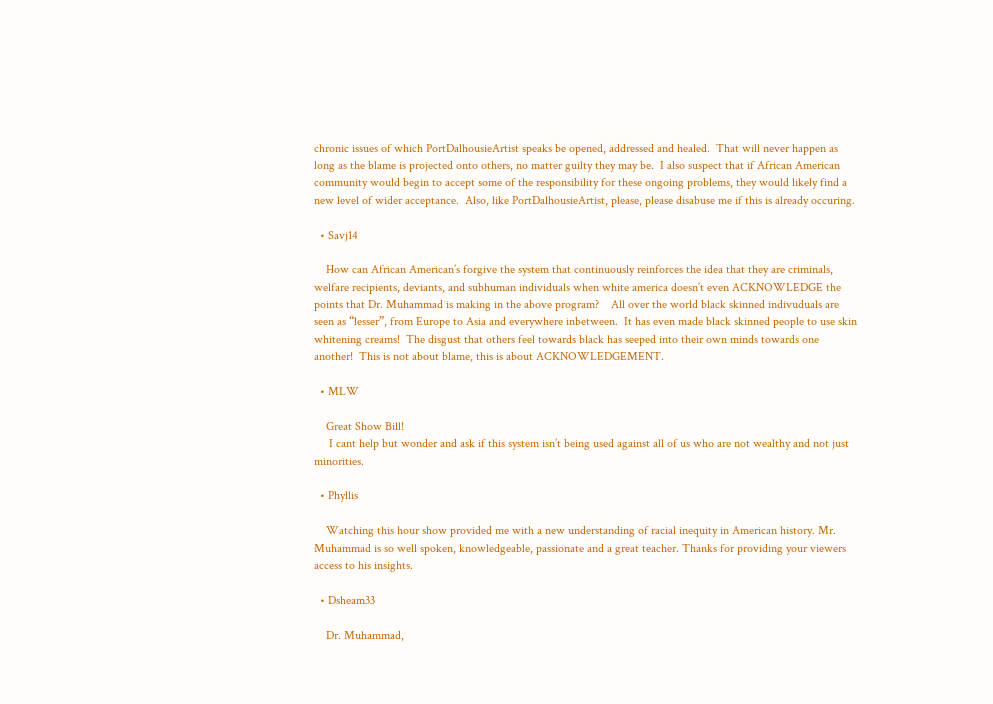chronic issues of which PortDalhousieArtist speaks be opened, addressed and healed.  That will never happen as long as the blame is projected onto others, no matter guilty they may be.  I also suspect that if African American community would begin to accept some of the responsibility for these ongoing problems, they would likely find a new level of wider acceptance.  Also, like PortDalhousieArtist, please, please disabuse me if this is already occuring.

  • Savj14

    How can African American’s forgive the system that continuously reinforces the idea that they are criminals, welfare recipients, deviants, and subhuman individuals when white america doesn’t even ACKNOWLEDGE the points that Dr. Muhammad is making in the above program?    All over the world black skinned indivuduals are seen as “lesser”, from Europe to Asia and everywhere inbetween.  It has even made black skinned people to use skin whitening creams!  The disgust that others feel towards black has seeped into their own minds towards one another!  This is not about blame, this is about ACKNOWLEDGEMENT.

  • MLW

    Great Show Bill!
     I cant help but wonder and ask if this system isn’t being used against all of us who are not wealthy and not just minorities.

  • Phyllis

    Watching this hour show provided me with a new understanding of racial inequity in American history. Mr. Muhammad is so well spoken, knowledgeable, passionate and a great teacher. Thanks for providing your viewers access to his insights.

  • Dsheam33

    Dr. Muhammad,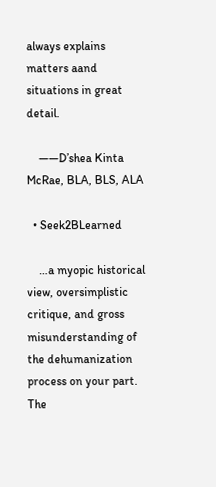always explains matters aand situations in great detail.

    ——D’shea Kinta McRae, BLA, BLS, ALA

  • Seek2BLearned

    …a myopic historical view, oversimplistic critique, and gross misunderstanding of the dehumanization process on your part. The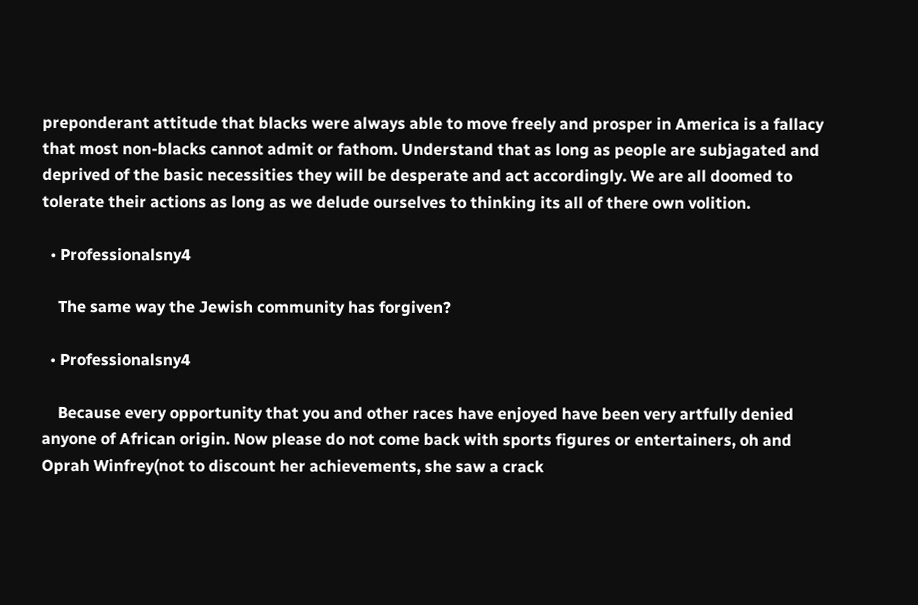preponderant attitude that blacks were always able to move freely and prosper in America is a fallacy that most non-blacks cannot admit or fathom. Understand that as long as people are subjagated and deprived of the basic necessities they will be desperate and act accordingly. We are all doomed to tolerate their actions as long as we delude ourselves to thinking its all of there own volition.

  • Professionalsny4

    The same way the Jewish community has forgiven?

  • Professionalsny4

    Because every opportunity that you and other races have enjoyed have been very artfully denied anyone of African origin. Now please do not come back with sports figures or entertainers, oh and Oprah Winfrey(not to discount her achievements, she saw a crack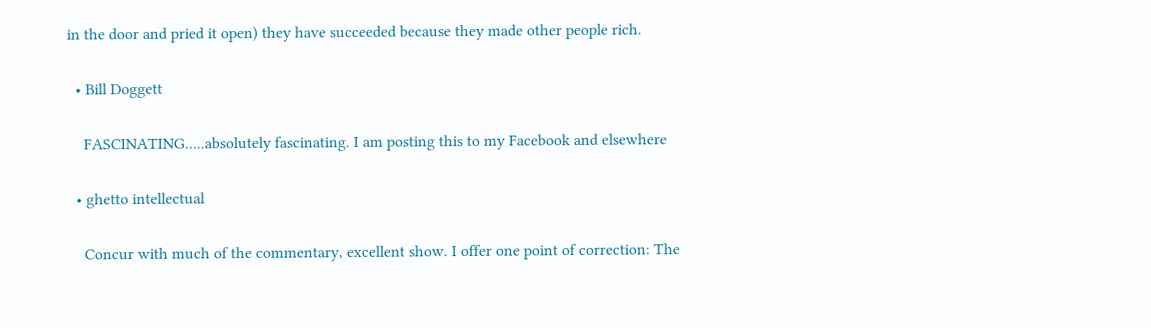in the door and pried it open) they have succeeded because they made other people rich.

  • Bill Doggett

    FASCINATING…..absolutely fascinating. I am posting this to my Facebook and elsewhere

  • ghetto intellectual

    Concur with much of the commentary, excellent show. I offer one point of correction: The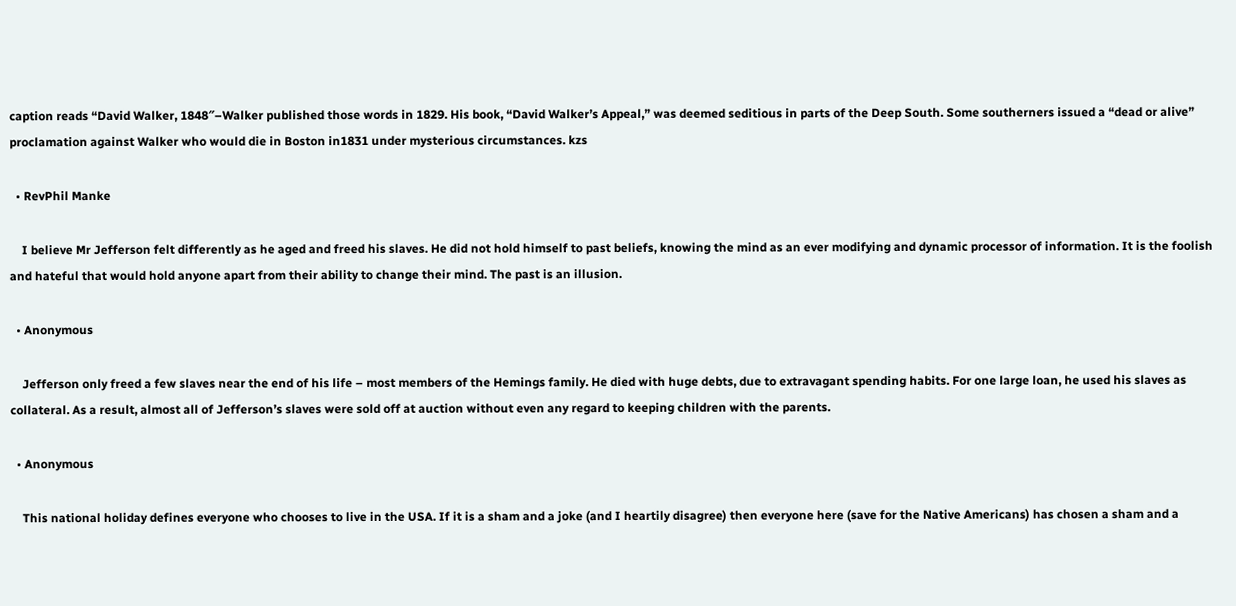caption reads “David Walker, 1848″–Walker published those words in 1829. His book, “David Walker’s Appeal,” was deemed seditious in parts of the Deep South. Some southerners issued a “dead or alive” proclamation against Walker who would die in Boston in1831 under mysterious circumstances. kzs

  • RevPhil Manke

    I believe Mr Jefferson felt differently as he aged and freed his slaves. He did not hold himself to past beliefs, knowing the mind as an ever modifying and dynamic processor of information. It is the foolish and hateful that would hold anyone apart from their ability to change their mind. The past is an illusion.

  • Anonymous

    Jefferson only freed a few slaves near the end of his life – most members of the Hemings family. He died with huge debts, due to extravagant spending habits. For one large loan, he used his slaves as collateral. As a result, almost all of Jefferson’s slaves were sold off at auction without even any regard to keeping children with the parents.

  • Anonymous

    This national holiday defines everyone who chooses to live in the USA. If it is a sham and a joke (and I heartily disagree) then everyone here (save for the Native Americans) has chosen a sham and a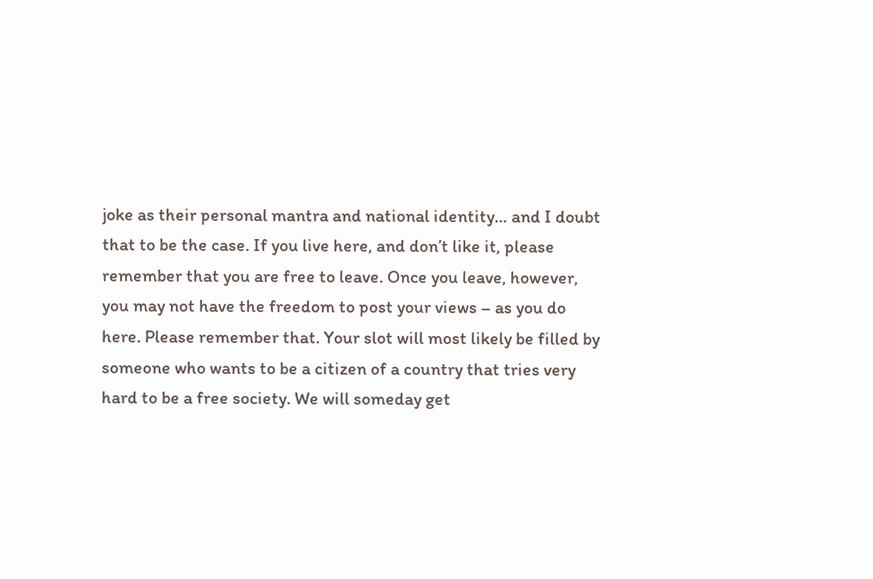joke as their personal mantra and national identity… and I doubt that to be the case. If you live here, and don’t like it, please remember that you are free to leave. Once you leave, however, you may not have the freedom to post your views – as you do here. Please remember that. Your slot will most likely be filled by someone who wants to be a citizen of a country that tries very hard to be a free society. We will someday get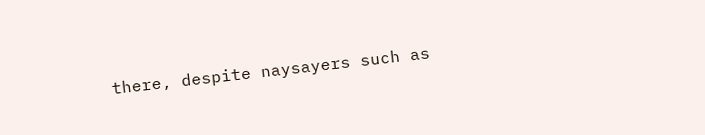there, despite naysayers such as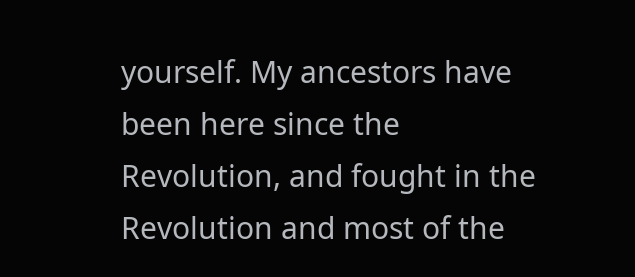yourself. My ancestors have been here since the Revolution, and fought in the Revolution and most of the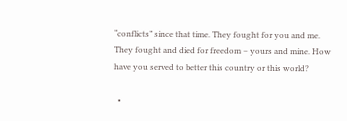“conflicts” since that time. They fought for you and me. They fought and died for freedom – yours and mine. How have you served to better this country or this world?

  •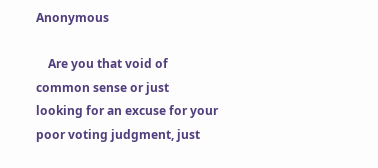Anonymous

    Are you that void of common sense or just looking for an excuse for your poor voting judgment, just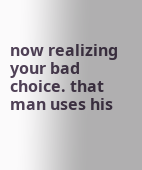now realizing your bad choice. that man uses his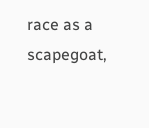race as a scapegoat,